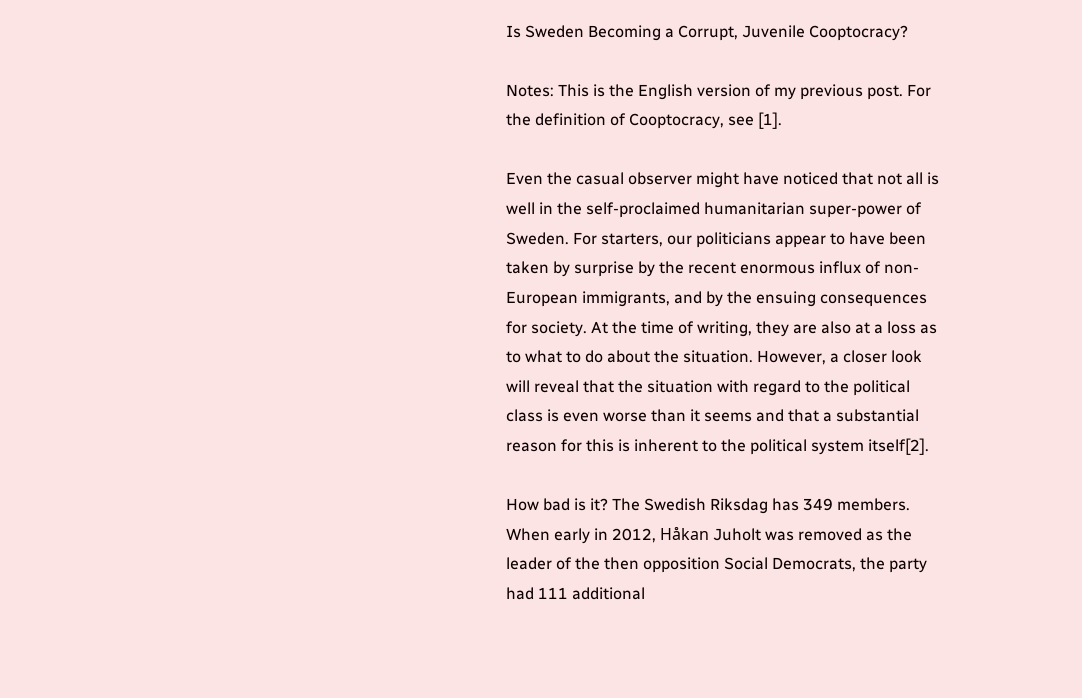Is Sweden Becoming a Corrupt, Juvenile Cooptocracy?

Notes: This is the English version of my previous post. For the definition of Cooptocracy, see [1].

Even the casual observer might have noticed that not all is well in the self-proclaimed humanitarian super-power of Sweden. For starters, our politicians appear to have been taken by surprise by the recent enormous influx of non-European immigrants, and by the ensuing consequences for society. At the time of writing, they are also at a loss as to what to do about the situation. However, a closer look will reveal that the situation with regard to the political class is even worse than it seems and that a substantial reason for this is inherent to the political system itself[2].

How bad is it? The Swedish Riksdag has 349 members. When early in 2012, Håkan Juholt was removed as the leader of the then opposition Social Democrats, the party had 111 additional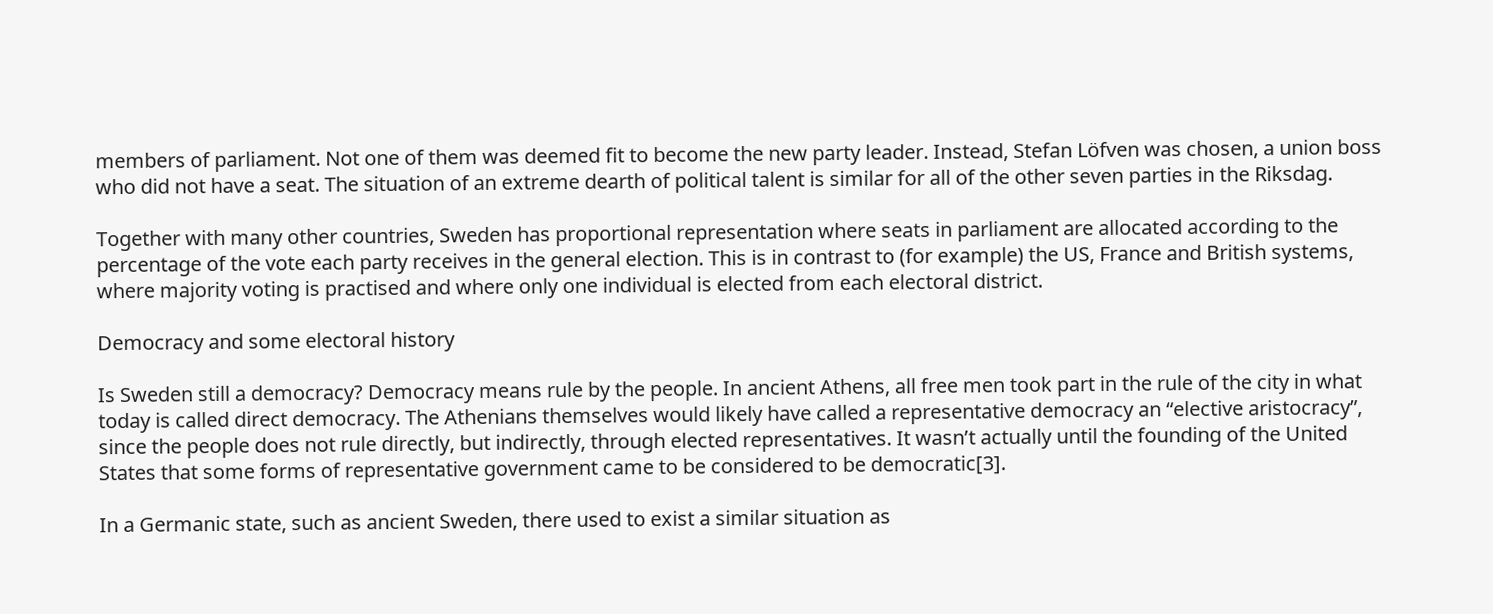members of parliament. Not one of them was deemed fit to become the new party leader. Instead, Stefan Löfven was chosen, a union boss who did not have a seat. The situation of an extreme dearth of political talent is similar for all of the other seven parties in the Riksdag.

Together with many other countries, Sweden has proportional representation where seats in parliament are allocated according to the percentage of the vote each party receives in the general election. This is in contrast to (for example) the US, France and British systems, where majority voting is practised and where only one individual is elected from each electoral district.

Democracy and some electoral history

Is Sweden still a democracy? Democracy means rule by the people. In ancient Athens, all free men took part in the rule of the city in what today is called direct democracy. The Athenians themselves would likely have called a representative democracy an “elective aristocracy”, since the people does not rule directly, but indirectly, through elected representatives. It wasn’t actually until the founding of the United States that some forms of representative government came to be considered to be democratic[3].

In a Germanic state, such as ancient Sweden, there used to exist a similar situation as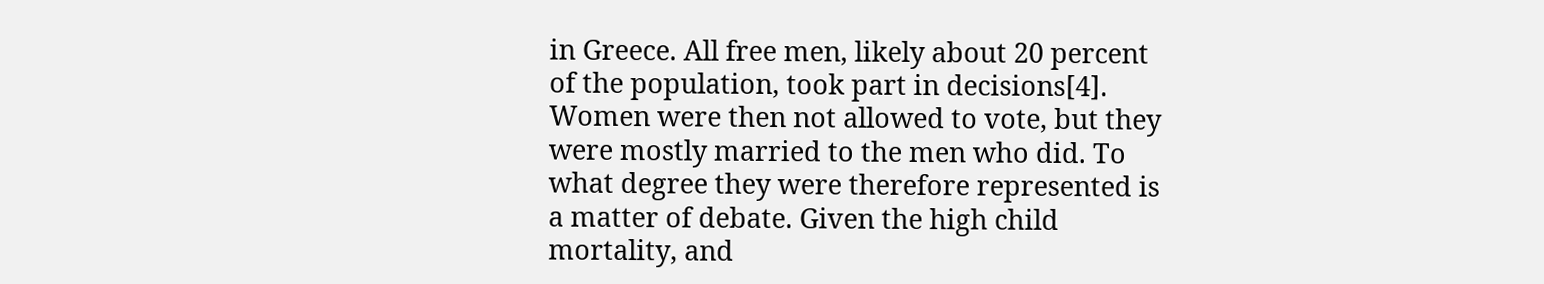in Greece. All free men, likely about 20 percent of the population, took part in decisions[4]. Women were then not allowed to vote, but they were mostly married to the men who did. To what degree they were therefore represented is a matter of debate. Given the high child mortality, and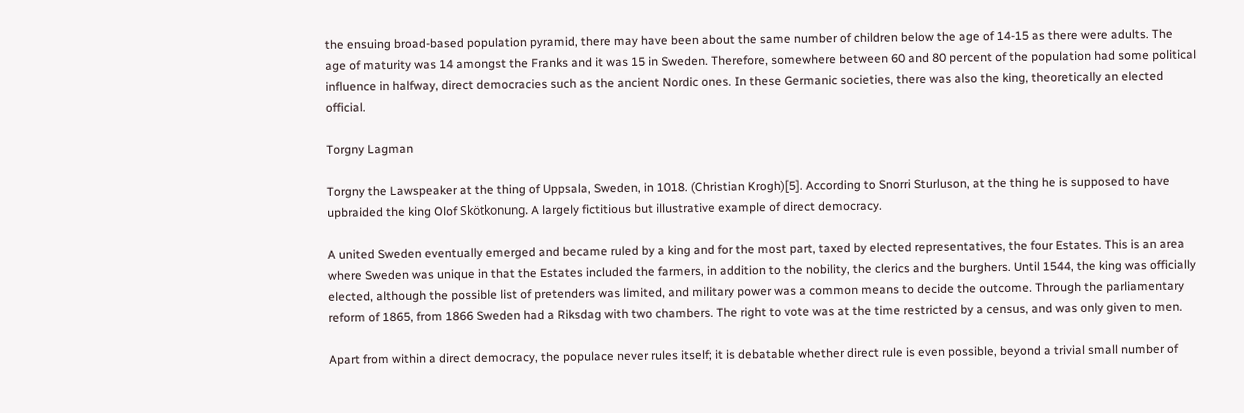the ensuing broad-based population pyramid, there may have been about the same number of children below the age of 14-15 as there were adults. The age of maturity was 14 amongst the Franks and it was 15 in Sweden. Therefore, somewhere between 60 and 80 percent of the population had some political influence in halfway, direct democracies such as the ancient Nordic ones. In these Germanic societies, there was also the king, theoretically an elected official.

Torgny Lagman

Torgny the Lawspeaker at the thing of Uppsala, Sweden, in 1018. (Christian Krogh)[5]. According to Snorri Sturluson, at the thing he is supposed to have upbraided the king Olof Skötkonung. A largely fictitious but illustrative example of direct democracy.

A united Sweden eventually emerged and became ruled by a king and for the most part, taxed by elected representatives, the four Estates. This is an area where Sweden was unique in that the Estates included the farmers, in addition to the nobility, the clerics and the burghers. Until 1544, the king was officially elected, although the possible list of pretenders was limited, and military power was a common means to decide the outcome. Through the parliamentary reform of 1865, from 1866 Sweden had a Riksdag with two chambers. The right to vote was at the time restricted by a census, and was only given to men.

Apart from within a direct democracy, the populace never rules itself; it is debatable whether direct rule is even possible, beyond a trivial small number of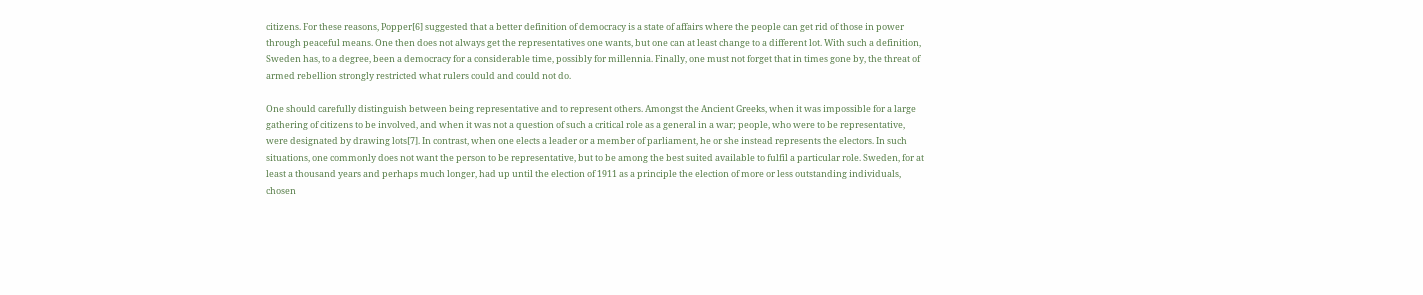citizens. For these reasons, Popper[6] suggested that a better definition of democracy is a state of affairs where the people can get rid of those in power through peaceful means. One then does not always get the representatives one wants, but one can at least change to a different lot. With such a definition, Sweden has, to a degree, been a democracy for a considerable time, possibly for millennia. Finally, one must not forget that in times gone by, the threat of armed rebellion strongly restricted what rulers could and could not do.

One should carefully distinguish between being representative and to represent others. Amongst the Ancient Greeks, when it was impossible for a large gathering of citizens to be involved, and when it was not a question of such a critical role as a general in a war; people, who were to be representative, were designated by drawing lots[7]. In contrast, when one elects a leader or a member of parliament, he or she instead represents the electors. In such situations, one commonly does not want the person to be representative, but to be among the best suited available to fulfil a particular role. Sweden, for at least a thousand years and perhaps much longer, had up until the election of 1911 as a principle the election of more or less outstanding individuals, chosen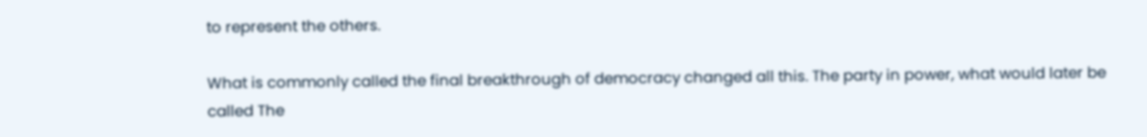to represent the others.

What is commonly called the final breakthrough of democracy changed all this. The party in power, what would later be called The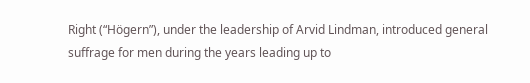Right (“Högern”), under the leadership of Arvid Lindman, introduced general suffrage for men during the years leading up to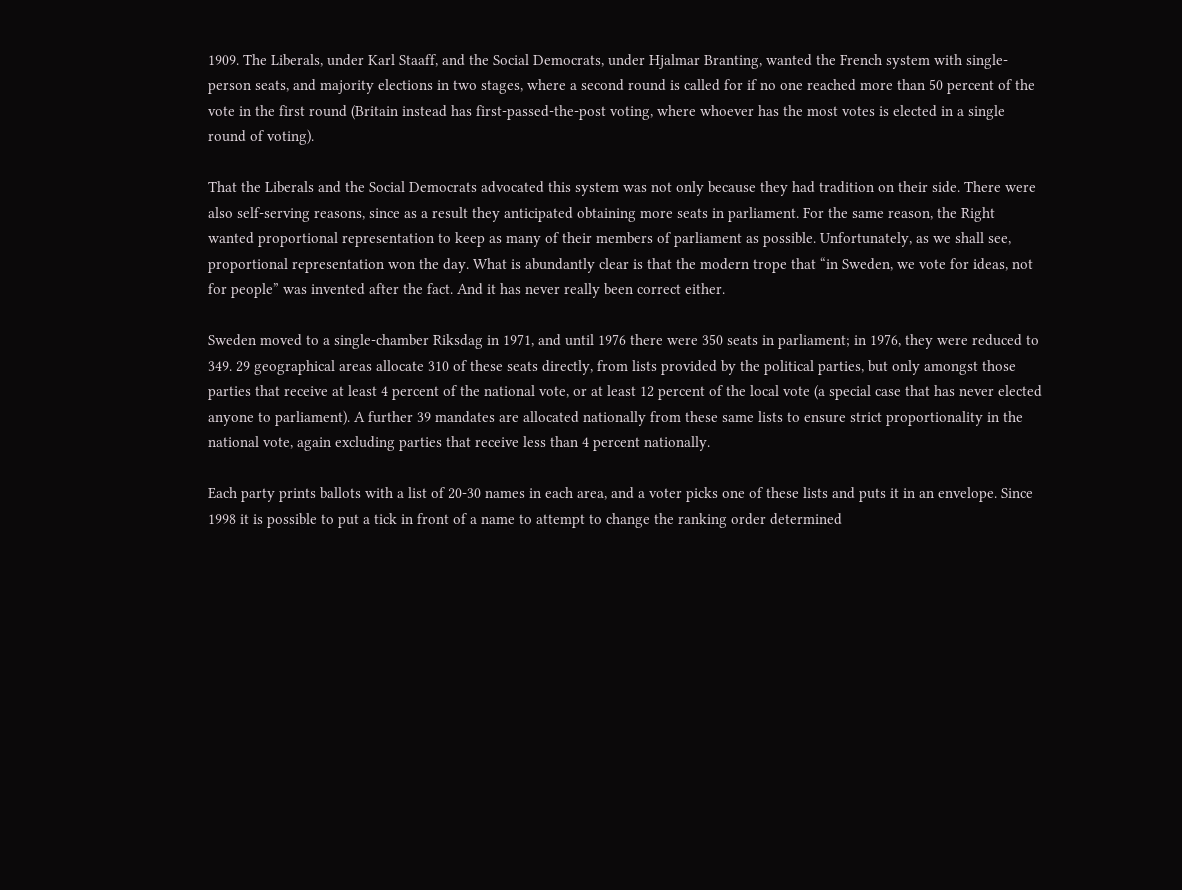1909. The Liberals, under Karl Staaff, and the Social Democrats, under Hjalmar Branting, wanted the French system with single-person seats, and majority elections in two stages, where a second round is called for if no one reached more than 50 percent of the vote in the first round (Britain instead has first-passed-the-post voting, where whoever has the most votes is elected in a single round of voting).

That the Liberals and the Social Democrats advocated this system was not only because they had tradition on their side. There were also self-serving reasons, since as a result they anticipated obtaining more seats in parliament. For the same reason, the Right wanted proportional representation to keep as many of their members of parliament as possible. Unfortunately, as we shall see, proportional representation won the day. What is abundantly clear is that the modern trope that “in Sweden, we vote for ideas, not for people” was invented after the fact. And it has never really been correct either.

Sweden moved to a single-chamber Riksdag in 1971, and until 1976 there were 350 seats in parliament; in 1976, they were reduced to 349. 29 geographical areas allocate 310 of these seats directly, from lists provided by the political parties, but only amongst those parties that receive at least 4 percent of the national vote, or at least 12 percent of the local vote (a special case that has never elected anyone to parliament). A further 39 mandates are allocated nationally from these same lists to ensure strict proportionality in the national vote, again excluding parties that receive less than 4 percent nationally.

Each party prints ballots with a list of 20-30 names in each area, and a voter picks one of these lists and puts it in an envelope. Since 1998 it is possible to put a tick in front of a name to attempt to change the ranking order determined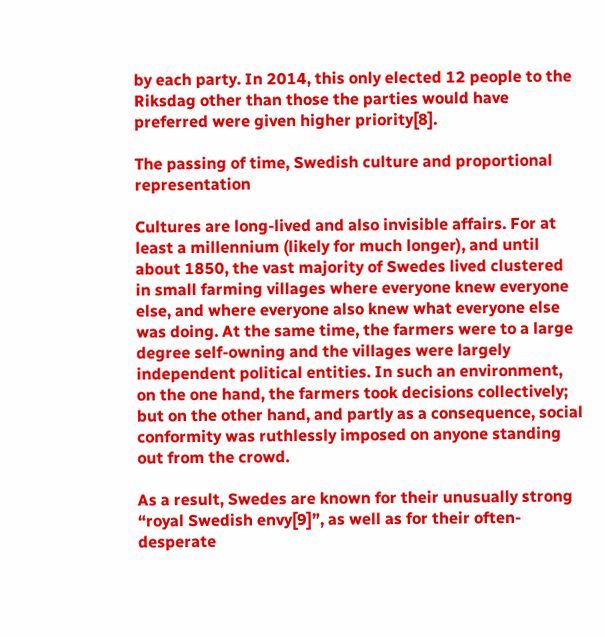by each party. In 2014, this only elected 12 people to the Riksdag other than those the parties would have preferred were given higher priority[8].

The passing of time, Swedish culture and proportional representation

Cultures are long-lived and also invisible affairs. For at least a millennium (likely for much longer), and until about 1850, the vast majority of Swedes lived clustered in small farming villages where everyone knew everyone else, and where everyone also knew what everyone else was doing. At the same time, the farmers were to a large degree self-owning and the villages were largely independent political entities. In such an environment, on the one hand, the farmers took decisions collectively; but on the other hand, and partly as a consequence, social conformity was ruthlessly imposed on anyone standing out from the crowd.

As a result, Swedes are known for their unusually strong “royal Swedish envy[9]”, as well as for their often-desperate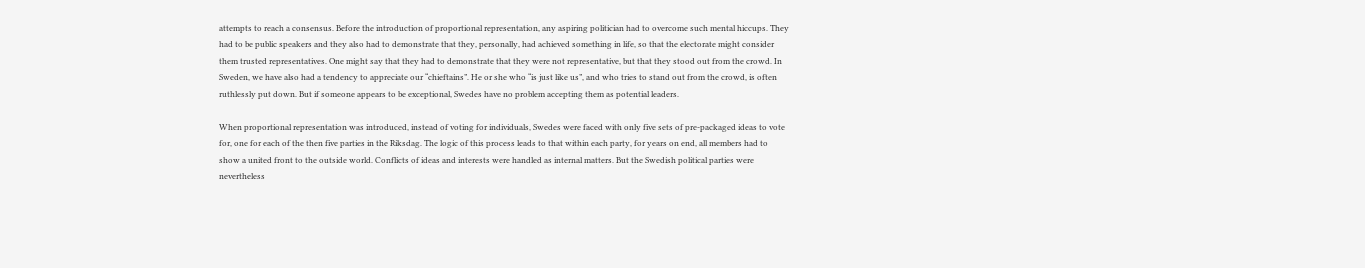attempts to reach a consensus. Before the introduction of proportional representation, any aspiring politician had to overcome such mental hiccups. They had to be public speakers and they also had to demonstrate that they, personally, had achieved something in life, so that the electorate might consider them trusted representatives. One might say that they had to demonstrate that they were not representative, but that they stood out from the crowd. In Sweden, we have also had a tendency to appreciate our “chieftains”. He or she who “is just like us”, and who tries to stand out from the crowd, is often ruthlessly put down. But if someone appears to be exceptional, Swedes have no problem accepting them as potential leaders.

When proportional representation was introduced, instead of voting for individuals, Swedes were faced with only five sets of pre-packaged ideas to vote for, one for each of the then five parties in the Riksdag. The logic of this process leads to that within each party, for years on end, all members had to show a united front to the outside world. Conflicts of ideas and interests were handled as internal matters. But the Swedish political parties were nevertheless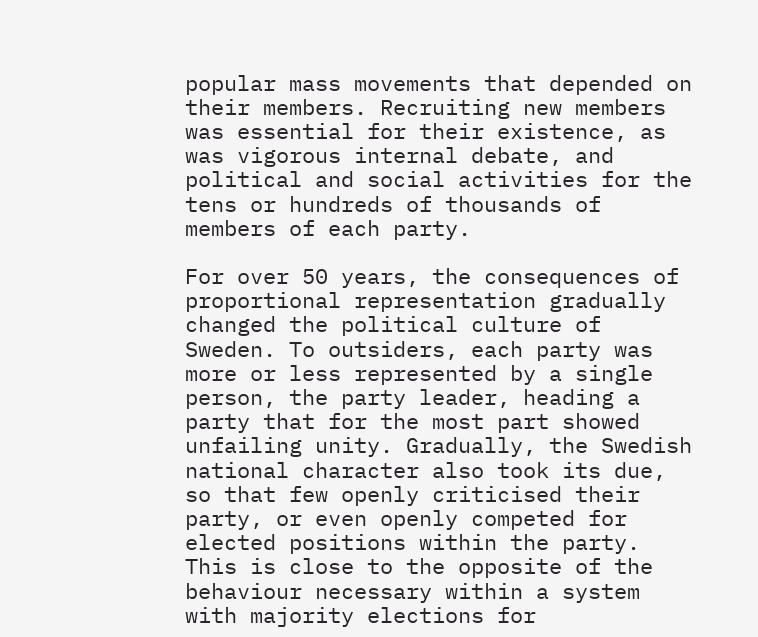popular mass movements that depended on their members. Recruiting new members was essential for their existence, as was vigorous internal debate, and political and social activities for the tens or hundreds of thousands of members of each party.

For over 50 years, the consequences of proportional representation gradually changed the political culture of Sweden. To outsiders, each party was more or less represented by a single person, the party leader, heading a party that for the most part showed unfailing unity. Gradually, the Swedish national character also took its due, so that few openly criticised their party, or even openly competed for elected positions within the party. This is close to the opposite of the behaviour necessary within a system with majority elections for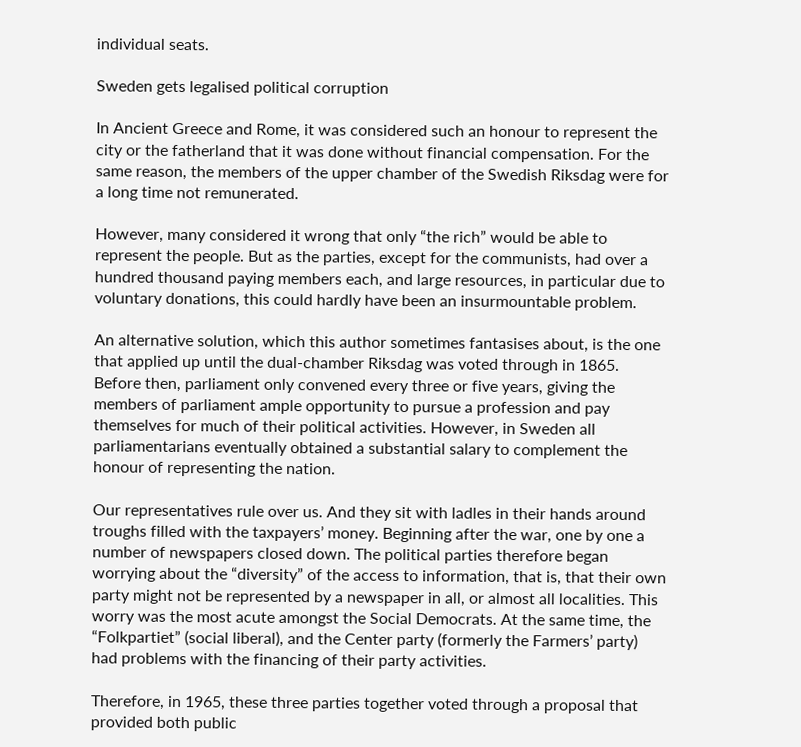individual seats.

Sweden gets legalised political corruption

In Ancient Greece and Rome, it was considered such an honour to represent the city or the fatherland that it was done without financial compensation. For the same reason, the members of the upper chamber of the Swedish Riksdag were for a long time not remunerated.

However, many considered it wrong that only “the rich” would be able to represent the people. But as the parties, except for the communists, had over a hundred thousand paying members each, and large resources, in particular due to voluntary donations, this could hardly have been an insurmountable problem.

An alternative solution, which this author sometimes fantasises about, is the one that applied up until the dual-chamber Riksdag was voted through in 1865. Before then, parliament only convened every three or five years, giving the members of parliament ample opportunity to pursue a profession and pay themselves for much of their political activities. However, in Sweden all parliamentarians eventually obtained a substantial salary to complement the honour of representing the nation.

Our representatives rule over us. And they sit with ladles in their hands around troughs filled with the taxpayers’ money. Beginning after the war, one by one a number of newspapers closed down. The political parties therefore began worrying about the “diversity” of the access to information, that is, that their own party might not be represented by a newspaper in all, or almost all localities. This worry was the most acute amongst the Social Democrats. At the same time, the “Folkpartiet” (social liberal), and the Center party (formerly the Farmers’ party) had problems with the financing of their party activities.

Therefore, in 1965, these three parties together voted through a proposal that provided both public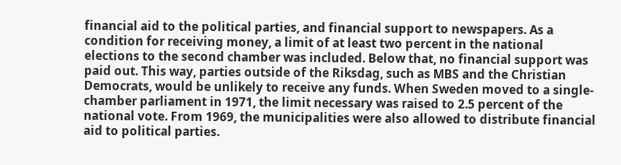financial aid to the political parties, and financial support to newspapers. As a condition for receiving money, a limit of at least two percent in the national elections to the second chamber was included. Below that, no financial support was paid out. This way, parties outside of the Riksdag, such as MBS and the Christian Democrats, would be unlikely to receive any funds. When Sweden moved to a single-chamber parliament in 1971, the limit necessary was raised to 2.5 percent of the national vote. From 1969, the municipalities were also allowed to distribute financial aid to political parties.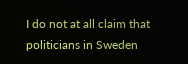I do not at all claim that politicians in Sweden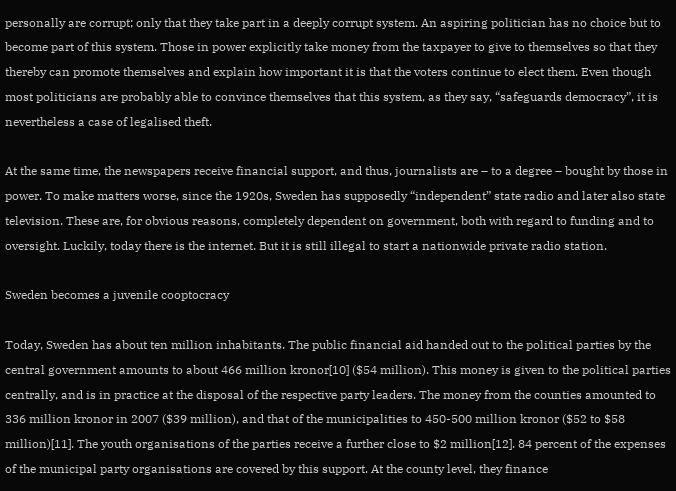personally are corrupt; only that they take part in a deeply corrupt system. An aspiring politician has no choice but to become part of this system. Those in power explicitly take money from the taxpayer to give to themselves so that they thereby can promote themselves and explain how important it is that the voters continue to elect them. Even though most politicians are probably able to convince themselves that this system, as they say, “safeguards democracy”, it is nevertheless a case of legalised theft.

At the same time, the newspapers receive financial support, and thus, journalists are – to a degree – bought by those in power. To make matters worse, since the 1920s, Sweden has supposedly “independent” state radio and later also state television. These are, for obvious reasons, completely dependent on government, both with regard to funding and to oversight. Luckily, today there is the internet. But it is still illegal to start a nationwide private radio station.

Sweden becomes a juvenile cooptocracy

Today, Sweden has about ten million inhabitants. The public financial aid handed out to the political parties by the central government amounts to about 466 million kronor[10] ($54 million). This money is given to the political parties centrally, and is in practice at the disposal of the respective party leaders. The money from the counties amounted to 336 million kronor in 2007 ($39 million), and that of the municipalities to 450-500 million kronor ($52 to $58 million)[11]. The youth organisations of the parties receive a further close to $2 million[12]. 84 percent of the expenses of the municipal party organisations are covered by this support. At the county level, they finance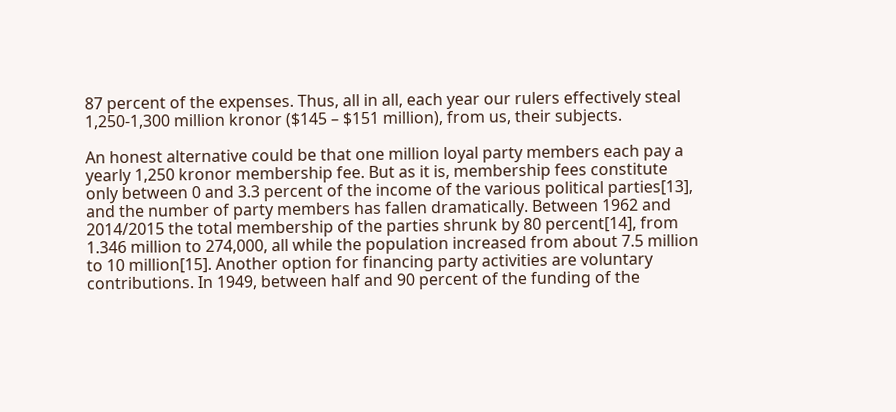87 percent of the expenses. Thus, all in all, each year our rulers effectively steal 1,250-1,300 million kronor ($145 – $151 million), from us, their subjects.

An honest alternative could be that one million loyal party members each pay a yearly 1,250 kronor membership fee. But as it is, membership fees constitute only between 0 and 3.3 percent of the income of the various political parties[13], and the number of party members has fallen dramatically. Between 1962 and 2014/2015 the total membership of the parties shrunk by 80 percent[14], from 1.346 million to 274,000, all while the population increased from about 7.5 million to 10 million[15]. Another option for financing party activities are voluntary contributions. In 1949, between half and 90 percent of the funding of the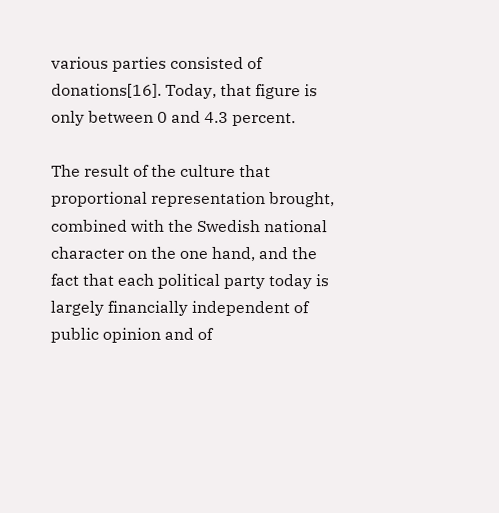various parties consisted of donations[16]. Today, that figure is only between 0 and 4.3 percent.

The result of the culture that proportional representation brought, combined with the Swedish national character on the one hand, and the fact that each political party today is largely financially independent of public opinion and of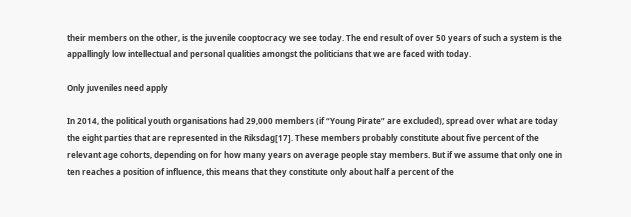their members on the other, is the juvenile cooptocracy we see today. The end result of over 50 years of such a system is the appallingly low intellectual and personal qualities amongst the politicians that we are faced with today.

Only juveniles need apply

In 2014, the political youth organisations had 29,000 members (if “Young Pirate” are excluded), spread over what are today the eight parties that are represented in the Riksdag[17]. These members probably constitute about five percent of the relevant age cohorts, depending on for how many years on average people stay members. But if we assume that only one in ten reaches a position of influence, this means that they constitute only about half a percent of the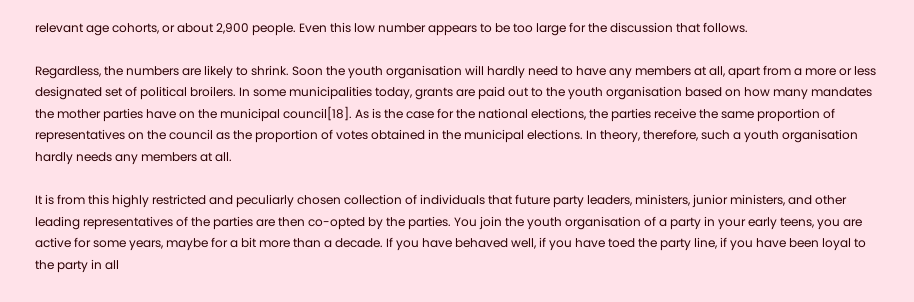relevant age cohorts, or about 2,900 people. Even this low number appears to be too large for the discussion that follows.

Regardless, the numbers are likely to shrink. Soon the youth organisation will hardly need to have any members at all, apart from a more or less designated set of political broilers. In some municipalities today, grants are paid out to the youth organisation based on how many mandates the mother parties have on the municipal council[18]. As is the case for the national elections, the parties receive the same proportion of representatives on the council as the proportion of votes obtained in the municipal elections. In theory, therefore, such a youth organisation hardly needs any members at all.

It is from this highly restricted and peculiarly chosen collection of individuals that future party leaders, ministers, junior ministers, and other leading representatives of the parties are then co-opted by the parties. You join the youth organisation of a party in your early teens, you are active for some years, maybe for a bit more than a decade. If you have behaved well, if you have toed the party line, if you have been loyal to the party in all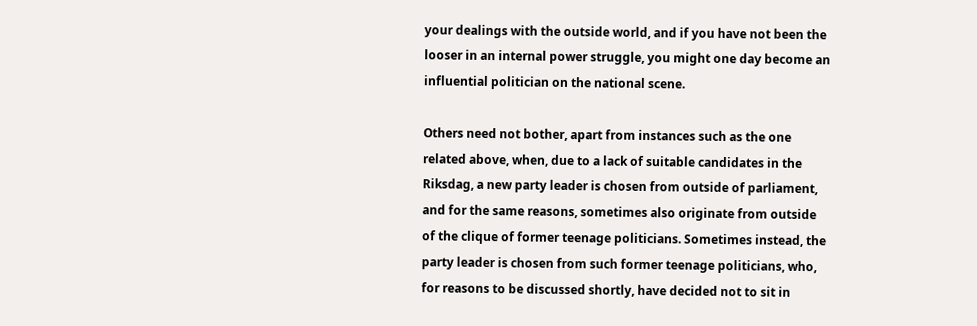your dealings with the outside world, and if you have not been the looser in an internal power struggle, you might one day become an influential politician on the national scene.

Others need not bother, apart from instances such as the one related above, when, due to a lack of suitable candidates in the Riksdag, a new party leader is chosen from outside of parliament, and for the same reasons, sometimes also originate from outside of the clique of former teenage politicians. Sometimes instead, the party leader is chosen from such former teenage politicians, who, for reasons to be discussed shortly, have decided not to sit in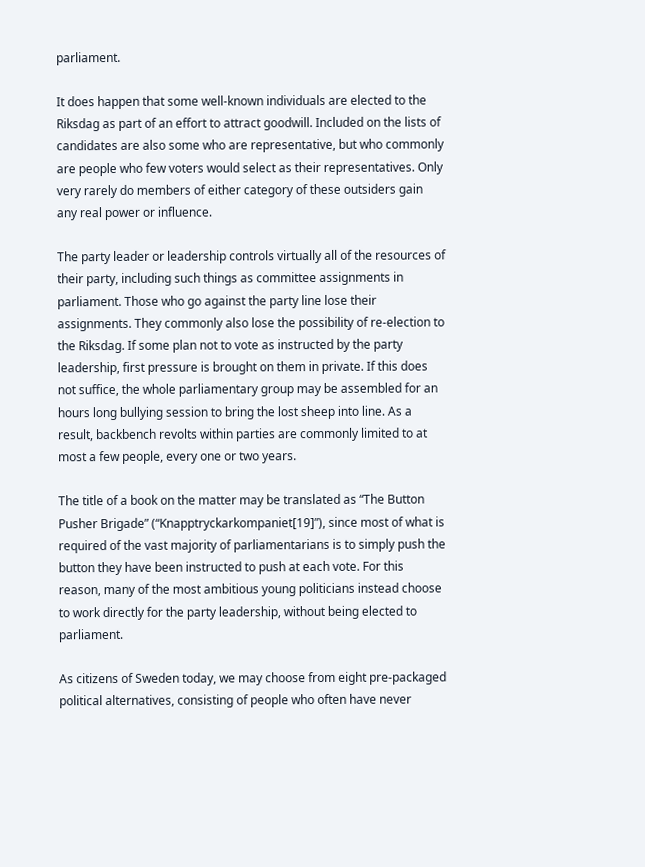parliament.

It does happen that some well-known individuals are elected to the Riksdag as part of an effort to attract goodwill. Included on the lists of candidates are also some who are representative, but who commonly are people who few voters would select as their representatives. Only very rarely do members of either category of these outsiders gain any real power or influence.

The party leader or leadership controls virtually all of the resources of their party, including such things as committee assignments in parliament. Those who go against the party line lose their assignments. They commonly also lose the possibility of re-election to the Riksdag. If some plan not to vote as instructed by the party leadership, first pressure is brought on them in private. If this does not suffice, the whole parliamentary group may be assembled for an hours long bullying session to bring the lost sheep into line. As a result, backbench revolts within parties are commonly limited to at most a few people, every one or two years.

The title of a book on the matter may be translated as “The Button Pusher Brigade” (“Knapptryckarkompaniet[19]”), since most of what is required of the vast majority of parliamentarians is to simply push the button they have been instructed to push at each vote. For this reason, many of the most ambitious young politicians instead choose to work directly for the party leadership, without being elected to parliament.

As citizens of Sweden today, we may choose from eight pre-packaged political alternatives, consisting of people who often have never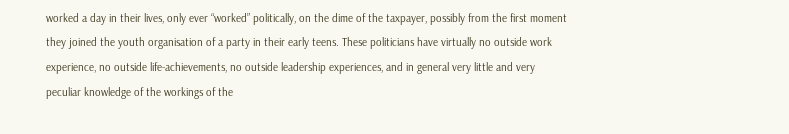worked a day in their lives, only ever “worked” politically, on the dime of the taxpayer, possibly from the first moment they joined the youth organisation of a party in their early teens. These politicians have virtually no outside work experience, no outside life-achievements, no outside leadership experiences, and in general very little and very peculiar knowledge of the workings of the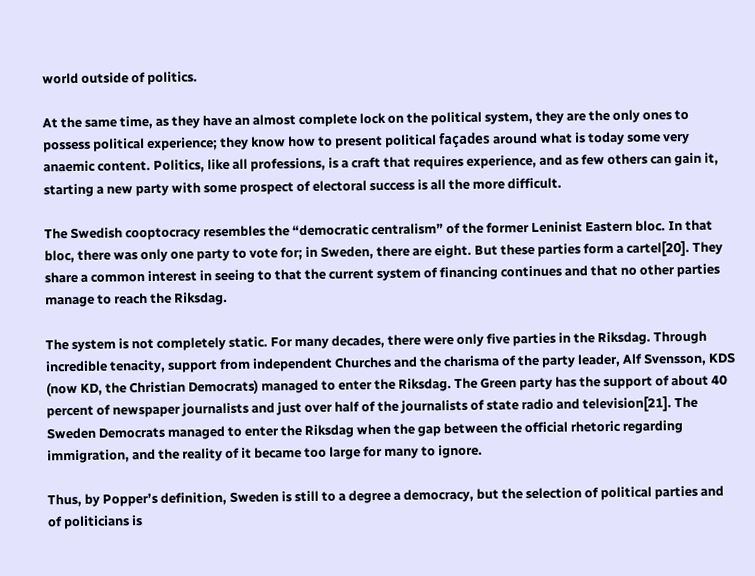world outside of politics.

At the same time, as they have an almost complete lock on the political system, they are the only ones to possess political experience; they know how to present political façades around what is today some very anaemic content. Politics, like all professions, is a craft that requires experience, and as few others can gain it, starting a new party with some prospect of electoral success is all the more difficult.

The Swedish cooptocracy resembles the “democratic centralism” of the former Leninist Eastern bloc. In that bloc, there was only one party to vote for; in Sweden, there are eight. But these parties form a cartel[20]. They share a common interest in seeing to that the current system of financing continues and that no other parties manage to reach the Riksdag.

The system is not completely static. For many decades, there were only five parties in the Riksdag. Through incredible tenacity, support from independent Churches and the charisma of the party leader, Alf Svensson, KDS (now KD, the Christian Democrats) managed to enter the Riksdag. The Green party has the support of about 40 percent of newspaper journalists and just over half of the journalists of state radio and television[21]. The Sweden Democrats managed to enter the Riksdag when the gap between the official rhetoric regarding immigration, and the reality of it became too large for many to ignore.

Thus, by Popper’s definition, Sweden is still to a degree a democracy, but the selection of political parties and of politicians is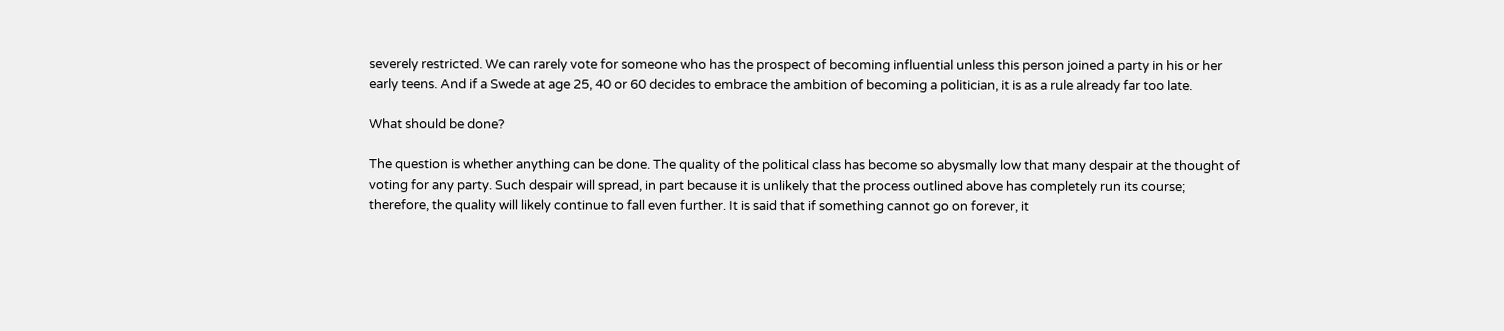severely restricted. We can rarely vote for someone who has the prospect of becoming influential unless this person joined a party in his or her early teens. And if a Swede at age 25, 40 or 60 decides to embrace the ambition of becoming a politician, it is as a rule already far too late.

What should be done?

The question is whether anything can be done. The quality of the political class has become so abysmally low that many despair at the thought of voting for any party. Such despair will spread, in part because it is unlikely that the process outlined above has completely run its course; therefore, the quality will likely continue to fall even further. It is said that if something cannot go on forever, it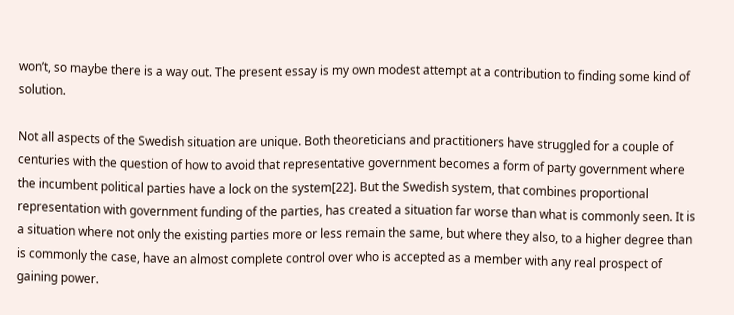won’t, so maybe there is a way out. The present essay is my own modest attempt at a contribution to finding some kind of solution.

Not all aspects of the Swedish situation are unique. Both theoreticians and practitioners have struggled for a couple of centuries with the question of how to avoid that representative government becomes a form of party government where the incumbent political parties have a lock on the system[22]. But the Swedish system, that combines proportional representation with government funding of the parties, has created a situation far worse than what is commonly seen. It is a situation where not only the existing parties more or less remain the same, but where they also, to a higher degree than is commonly the case, have an almost complete control over who is accepted as a member with any real prospect of gaining power.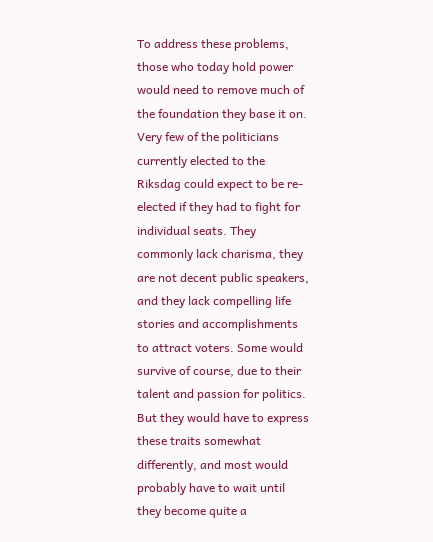To address these problems, those who today hold power would need to remove much of the foundation they base it on. Very few of the politicians currently elected to the Riksdag could expect to be re-elected if they had to fight for individual seats. They commonly lack charisma, they are not decent public speakers, and they lack compelling life stories and accomplishments to attract voters. Some would survive of course, due to their talent and passion for politics. But they would have to express these traits somewhat differently, and most would probably have to wait until they become quite a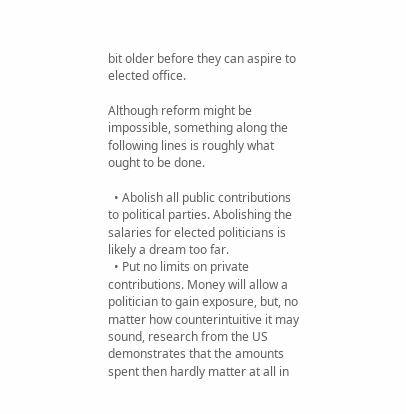bit older before they can aspire to elected office.

Although reform might be impossible, something along the following lines is roughly what ought to be done.

  • Abolish all public contributions to political parties. Abolishing the salaries for elected politicians is likely a dream too far.
  • Put no limits on private contributions. Money will allow a politician to gain exposure, but, no matter how counterintuitive it may sound, research from the US demonstrates that the amounts spent then hardly matter at all in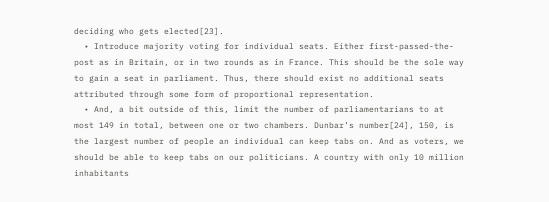deciding who gets elected[23].
  • Introduce majority voting for individual seats. Either first-passed-the-post as in Britain, or in two rounds as in France. This should be the sole way to gain a seat in parliament. Thus, there should exist no additional seats attributed through some form of proportional representation.
  • And, a bit outside of this, limit the number of parliamentarians to at most 149 in total, between one or two chambers. Dunbar’s number[24], 150, is the largest number of people an individual can keep tabs on. And as voters, we should be able to keep tabs on our politicians. A country with only 10 million inhabitants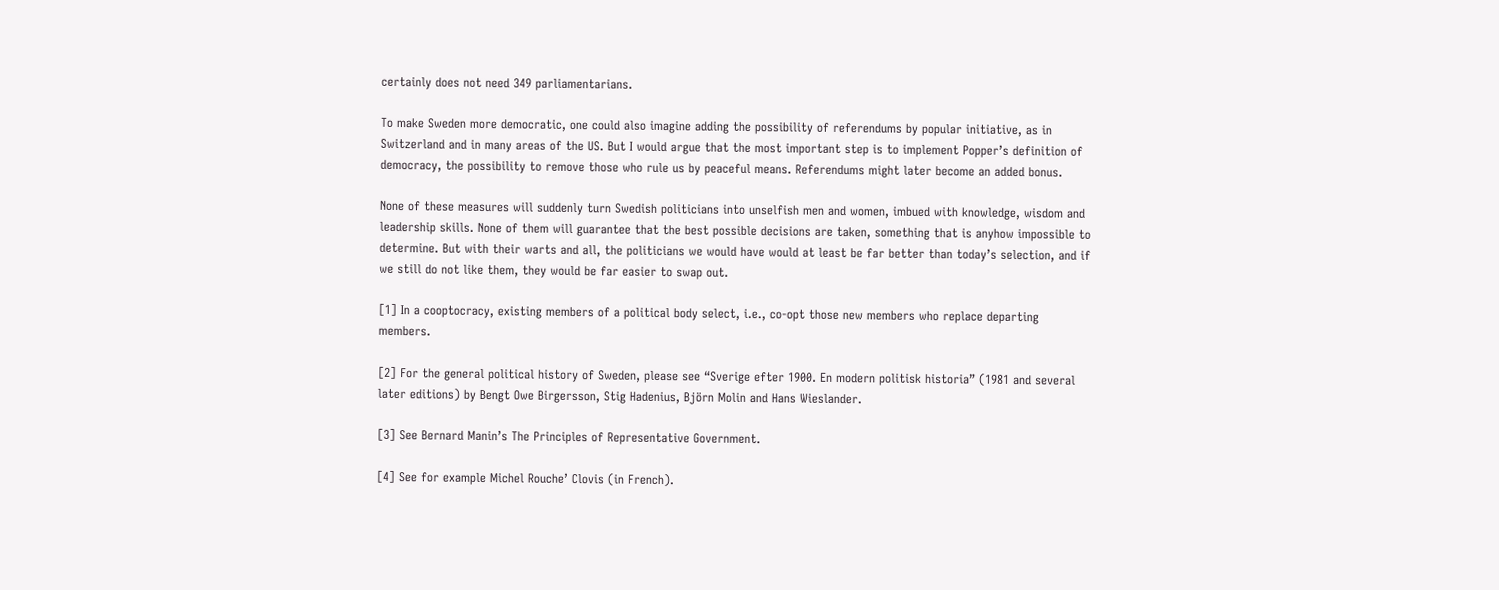certainly does not need 349 parliamentarians.

To make Sweden more democratic, one could also imagine adding the possibility of referendums by popular initiative, as in Switzerland and in many areas of the US. But I would argue that the most important step is to implement Popper’s definition of democracy, the possibility to remove those who rule us by peaceful means. Referendums might later become an added bonus.

None of these measures will suddenly turn Swedish politicians into unselfish men and women, imbued with knowledge, wisdom and leadership skills. None of them will guarantee that the best possible decisions are taken, something that is anyhow impossible to determine. But with their warts and all, the politicians we would have would at least be far better than today’s selection, and if we still do not like them, they would be far easier to swap out.

[1] In a cooptocracy, existing members of a political body select, i.e., co-opt those new members who replace departing members.

[2] For the general political history of Sweden, please see “Sverige efter 1900. En modern politisk historia” (1981 and several later editions) by Bengt Owe Birgersson, Stig Hadenius, Björn Molin and Hans Wieslander.

[3] See Bernard Manin’s The Principles of Representative Government.

[4] See for example Michel Rouche’ Clovis (in French).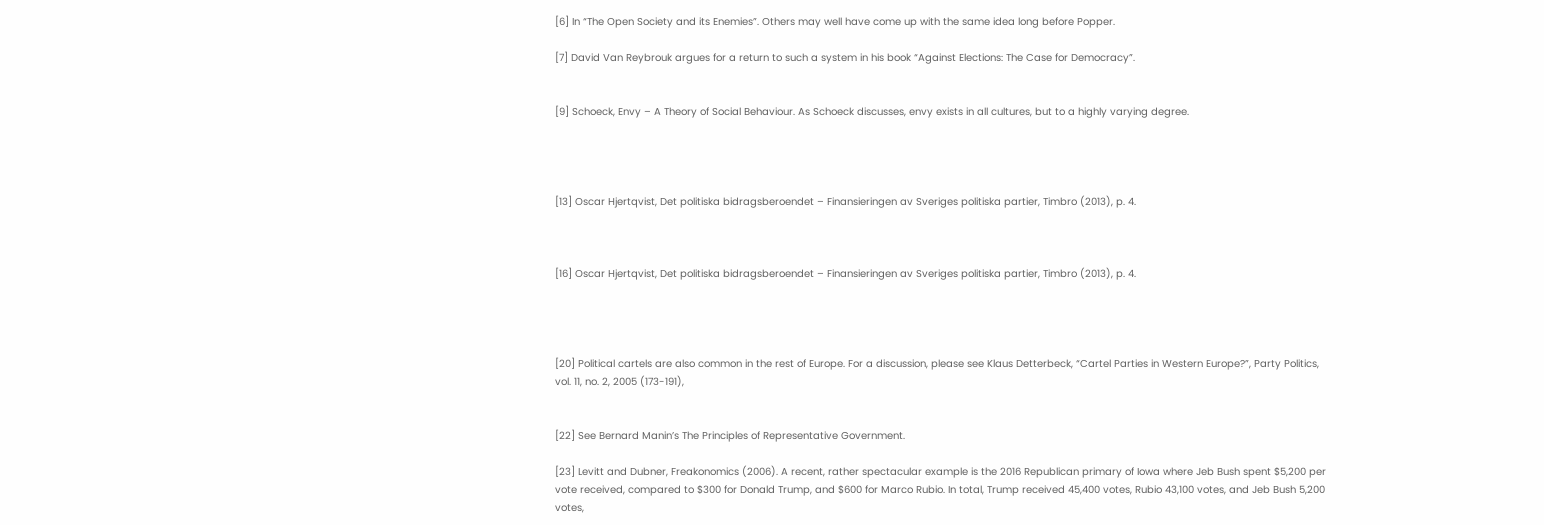[6] In “The Open Society and its Enemies”. Others may well have come up with the same idea long before Popper.

[7] David Van Reybrouk argues for a return to such a system in his book “Against Elections: The Case for Democracy”.


[9] Schoeck, Envy – A Theory of Social Behaviour. As Schoeck discusses, envy exists in all cultures, but to a highly varying degree.




[13] Oscar Hjertqvist, Det politiska bidragsberoendet – Finansieringen av Sveriges politiska partier, Timbro (2013), p. 4.



[16] Oscar Hjertqvist, Det politiska bidragsberoendet – Finansieringen av Sveriges politiska partier, Timbro (2013), p. 4.




[20] Political cartels are also common in the rest of Europe. For a discussion, please see Klaus Detterbeck, “Cartel Parties in Western Europe?”, Party Politics, vol. 11, no. 2, 2005 (173-191),


[22] See Bernard Manin’s The Principles of Representative Government.

[23] Levitt and Dubner, Freakonomics (2006). A recent, rather spectacular example is the 2016 Republican primary of Iowa where Jeb Bush spent $5,200 per vote received, compared to $300 for Donald Trump, and $600 for Marco Rubio. In total, Trump received 45,400 votes, Rubio 43,100 votes, and Jeb Bush 5,200 votes,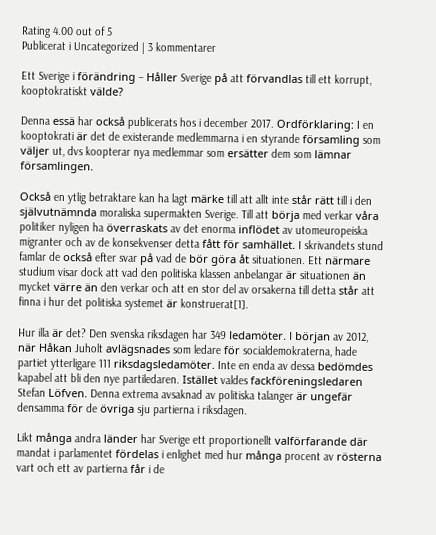Rating 4.00 out of 5
Publicerat i Uncategorized | 3 kommentarer

Ett Sverige i förändring – Håller Sverige på att förvandlas till ett korrupt, kooptokratiskt välde?

Denna essä har också publicerats hos i december 2017. Ordförklaring: I en kooptokrati är det de existerande medlemmarna i en styrande församling som väljer ut, dvs koopterar nya medlemmar som ersätter dem som lämnar församlingen.

Också en ytlig betraktare kan ha lagt märke till att allt inte står rätt till i den självutnämnda moraliska supermakten Sverige. Till att börja med verkar våra politiker nyligen ha överraskats av det enorma inflödet av utomeuropeiska migranter och av de konsekvenser detta fått för samhället. I skrivandets stund famlar de också efter svar på vad de bör göra åt situationen. Ett närmare studium visar dock att vad den politiska klassen anbelangar är situationen än mycket värre än den verkar och att en stor del av orsakerna till detta står att finna i hur det politiska systemet är konstruerat[1].

Hur illa är det? Den svenska riksdagen har 349 ledamöter. I början av 2012, när Håkan Juholt avlägsnades som ledare för socialdemokraterna, hade partiet ytterligare 111 riksdagsledamöter. Inte en enda av dessa bedömdes kapabel att bli den nye partiledaren. Istället valdes fackföreningsledaren Stefan Löfven. Denna extrema avsaknad av politiska talanger är ungefär densamma för de övriga sju partierna i riksdagen.

Likt många andra länder har Sverige ett proportionellt valförfarande där mandat i parlamentet fördelas i enlighet med hur många procent av rösterna vart och ett av partierna får i de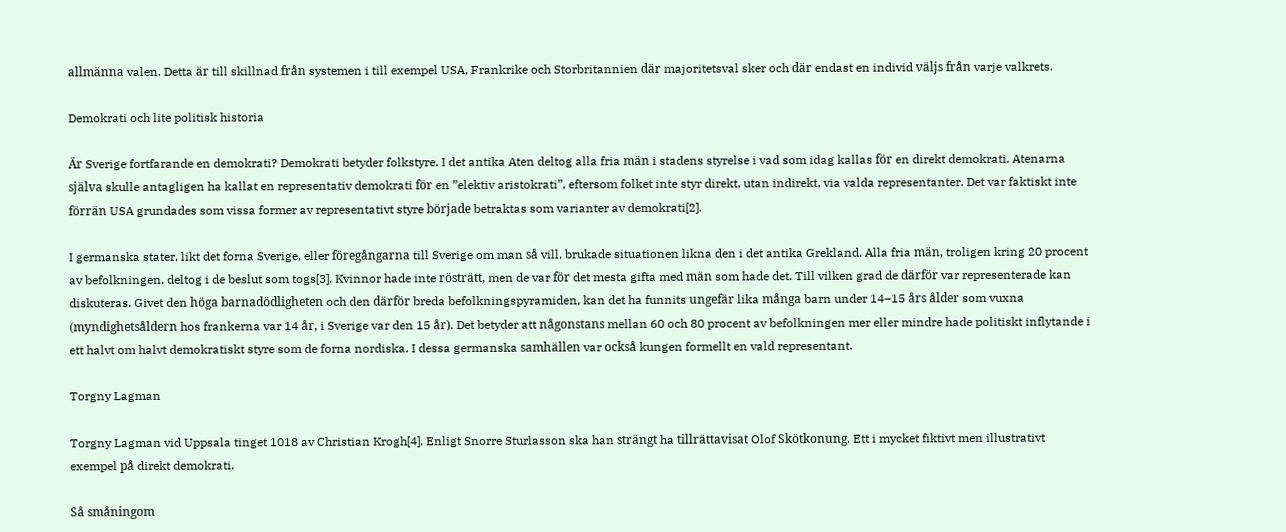allmänna valen. Detta är till skillnad från systemen i till exempel USA, Frankrike och Storbritannien där majoritetsval sker och där endast en individ väljs från varje valkrets.

Demokrati och lite politisk historia

Är Sverige fortfarande en demokrati? Demokrati betyder folkstyre. I det antika Aten deltog alla fria män i stadens styrelse i vad som idag kallas för en direkt demokrati. Atenarna själva skulle antagligen ha kallat en representativ demokrati för en ”elektiv aristokrati”, eftersom folket inte styr direkt, utan indirekt, via valda representanter. Det var faktiskt inte förrän USA grundades som vissa former av representativt styre började betraktas som varianter av demokrati[2].

I germanska stater, likt det forna Sverige, eller föregångarna till Sverige om man så vill, brukade situationen likna den i det antika Grekland. Alla fria män, troligen kring 20 procent av befolkningen, deltog i de beslut som togs[3]. Kvinnor hade inte rösträtt, men de var för det mesta gifta med män som hade det. Till vilken grad de därför var representerade kan diskuteras. Givet den höga barnadödligheten och den därför breda befolkningspyramiden, kan det ha funnits ungefär lika många barn under 14–15 års ålder som vuxna (myndighetsåldern hos frankerna var 14 år, i Sverige var den 15 år). Det betyder att någonstans mellan 60 och 80 procent av befolkningen mer eller mindre hade politiskt inflytande i ett halvt om halvt demokratiskt styre som de forna nordiska. I dessa germanska samhällen var också kungen formellt en vald representant.

Torgny Lagman

Torgny Lagman vid Uppsala tinget 1018 av Christian Krogh[4]. Enligt Snorre Sturlasson ska han strängt ha tillrättavisat Olof Skötkonung. Ett i mycket fiktivt men illustrativt exempel på direkt demokrati.

Så småningom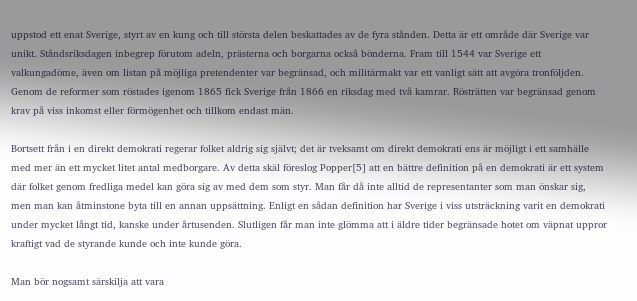uppstod ett enat Sverige, styrt av en kung och till största delen beskattades av de fyra stånden. Detta är ett område där Sverige var unikt. Ståndsriksdagen inbegrep förutom adeln, prästerna och borgarna också bönderna. Fram till 1544 var Sverige ett valkungadöme, även om listan på möjliga pretendenter var begränsad, och militärmakt var ett vanligt sätt att avgöra tronföljden. Genom de reformer som röstades igenom 1865 fick Sverige från 1866 en riksdag med två kamrar. Rösträtten var begränsad genom krav på viss inkomst eller förmögenhet och tillkom endast män.

Bortsett från i en direkt demokrati regerar folket aldrig sig självt; det är tveksamt om direkt demokrati ens är möjligt i ett samhälle med mer än ett mycket litet antal medborgare. Av detta skäl föreslog Popper[5] att en bättre definition på en demokrati är ett system där folket genom fredliga medel kan göra sig av med dem som styr. Man får då inte alltid de representanter som man önskar sig, men man kan åtminstone byta till en annan uppsättning. Enligt en sådan definition har Sverige i viss utsträckning varit en demokrati under mycket långt tid, kanske under årtusenden. Slutligen får man inte glömma att i äldre tider begränsade hotet om väpnat uppror kraftigt vad de styrande kunde och inte kunde göra.

Man bör nogsamt särskilja att vara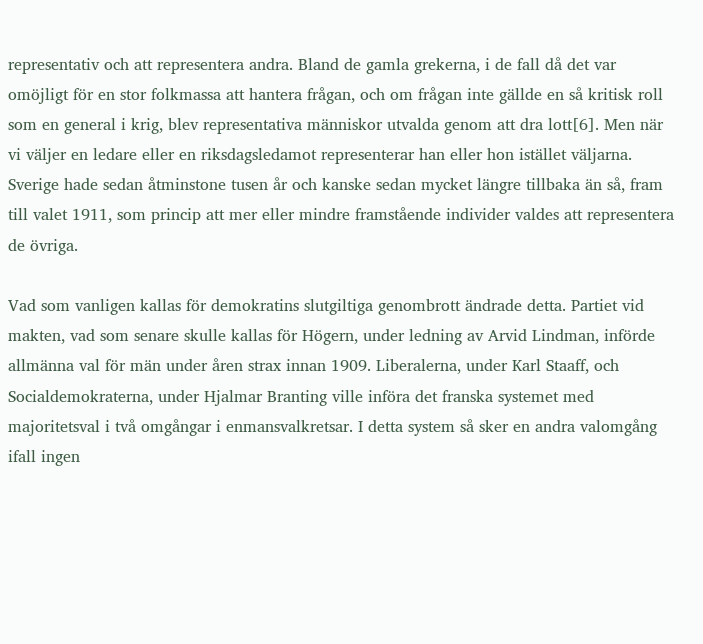representativ och att representera andra. Bland de gamla grekerna, i de fall då det var omöjligt för en stor folkmassa att hantera frågan, och om frågan inte gällde en så kritisk roll som en general i krig, blev representativa människor utvalda genom att dra lott[6]. Men när vi väljer en ledare eller en riksdagsledamot representerar han eller hon istället väljarna. Sverige hade sedan åtminstone tusen år och kanske sedan mycket längre tillbaka än så, fram till valet 1911, som princip att mer eller mindre framstående individer valdes att representera de övriga.

Vad som vanligen kallas för demokratins slutgiltiga genombrott ändrade detta. Partiet vid makten, vad som senare skulle kallas för Högern, under ledning av Arvid Lindman, införde allmänna val för män under åren strax innan 1909. Liberalerna, under Karl Staaff, och Socialdemokraterna, under Hjalmar Branting ville införa det franska systemet med majoritetsval i två omgångar i enmansvalkretsar. I detta system så sker en andra valomgång ifall ingen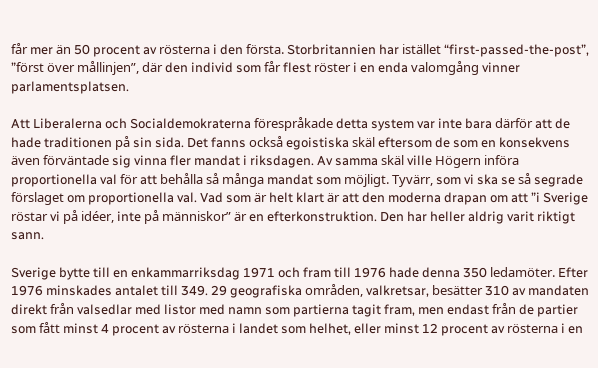får mer än 50 procent av rösterna i den första. Storbritannien har istället “first-passed-the-post”, ”först över mållinjen”, där den individ som får flest röster i en enda valomgång vinner parlamentsplatsen.

Att Liberalerna och Socialdemokraterna förespråkade detta system var inte bara därför att de hade traditionen på sin sida. Det fanns också egoistiska skäl eftersom de som en konsekvens även förväntade sig vinna fler mandat i riksdagen. Av samma skäl ville Högern införa proportionella val för att behålla så många mandat som möjligt. Tyvärr, som vi ska se så segrade förslaget om proportionella val. Vad som är helt klart är att den moderna drapan om att ”i Sverige röstar vi på idéer, inte på människor” är en efterkonstruktion. Den har heller aldrig varit riktigt sann.

Sverige bytte till en enkammarriksdag 1971 och fram till 1976 hade denna 350 ledamöter. Efter 1976 minskades antalet till 349. 29 geografiska områden, valkretsar, besätter 310 av mandaten direkt från valsedlar med listor med namn som partierna tagit fram, men endast från de partier som fått minst 4 procent av rösterna i landet som helhet, eller minst 12 procent av rösterna i en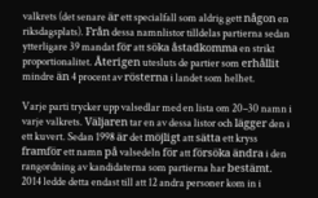valkrets (det senare är ett specialfall som aldrig gett någon en riksdagsplats). Från dessa namnlistor tilldelas partierna sedan ytterligare 39 mandat för att söka åstadkomma en strikt proportionalitet. Återigen utesluts de partier som erhållit mindre än 4 procent av rösterna i landet som helhet.

Varje parti trycker upp valsedlar med en lista om 20–30 namn i varje valkrets. Väljaren tar en av dessa listor och lägger den i ett kuvert. Sedan 1998 är det möjligt att sätta ett kryss framför ett namn på valsedeln för att försöka ändra i den rangordning av kandidaterna som partierna har bestämt. 2014 ledde detta endast till att 12 andra personer kom in i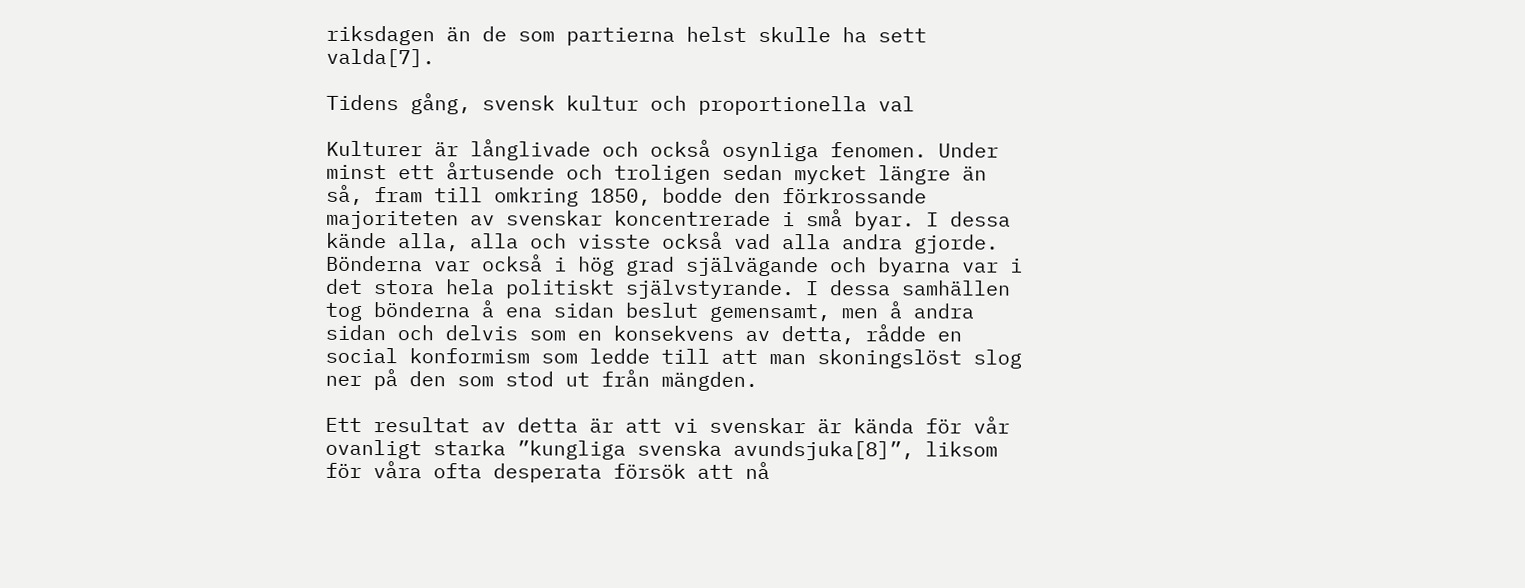riksdagen än de som partierna helst skulle ha sett valda[7].

Tidens gång, svensk kultur och proportionella val

Kulturer är långlivade och också osynliga fenomen. Under minst ett årtusende och troligen sedan mycket längre än så, fram till omkring 1850, bodde den förkrossande majoriteten av svenskar koncentrerade i små byar. I dessa kände alla, alla och visste också vad alla andra gjorde. Bönderna var också i hög grad självägande och byarna var i det stora hela politiskt självstyrande. I dessa samhällen tog bönderna å ena sidan beslut gemensamt, men å andra sidan och delvis som en konsekvens av detta, rådde en social konformism som ledde till att man skoningslöst slog ner på den som stod ut från mängden.

Ett resultat av detta är att vi svenskar är kända för vår ovanligt starka ”kungliga svenska avundsjuka[8]”, liksom för våra ofta desperata försök att nå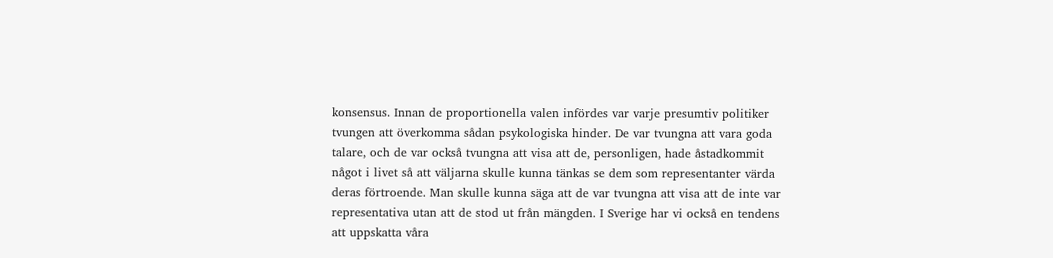konsensus. Innan de proportionella valen infördes var varje presumtiv politiker tvungen att överkomma sådan psykologiska hinder. De var tvungna att vara goda talare, och de var också tvungna att visa att de, personligen, hade åstadkommit något i livet så att väljarna skulle kunna tänkas se dem som representanter värda deras förtroende. Man skulle kunna säga att de var tvungna att visa att de inte var representativa utan att de stod ut från mängden. I Sverige har vi också en tendens att uppskatta våra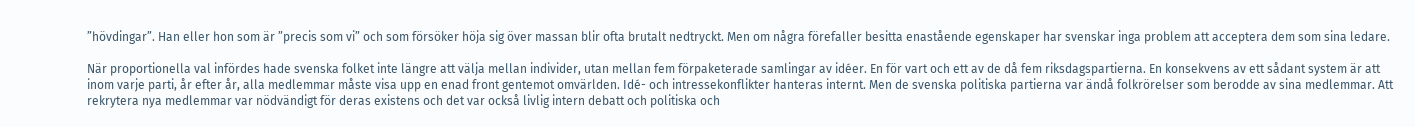”hövdingar”. Han eller hon som är ”precis som vi” och som försöker höja sig över massan blir ofta brutalt nedtryckt. Men om några förefaller besitta enastående egenskaper har svenskar inga problem att acceptera dem som sina ledare.

När proportionella val infördes hade svenska folket inte längre att välja mellan individer, utan mellan fem förpaketerade samlingar av idéer. En för vart och ett av de då fem riksdagspartierna. En konsekvens av ett sådant system är att inom varje parti, år efter år, alla medlemmar måste visa upp en enad front gentemot omvärlden. Idé- och intressekonflikter hanteras internt. Men de svenska politiska partierna var ändå folkrörelser som berodde av sina medlemmar. Att rekrytera nya medlemmar var nödvändigt för deras existens och det var också livlig intern debatt och politiska och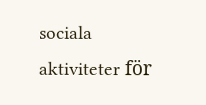sociala aktiviteter för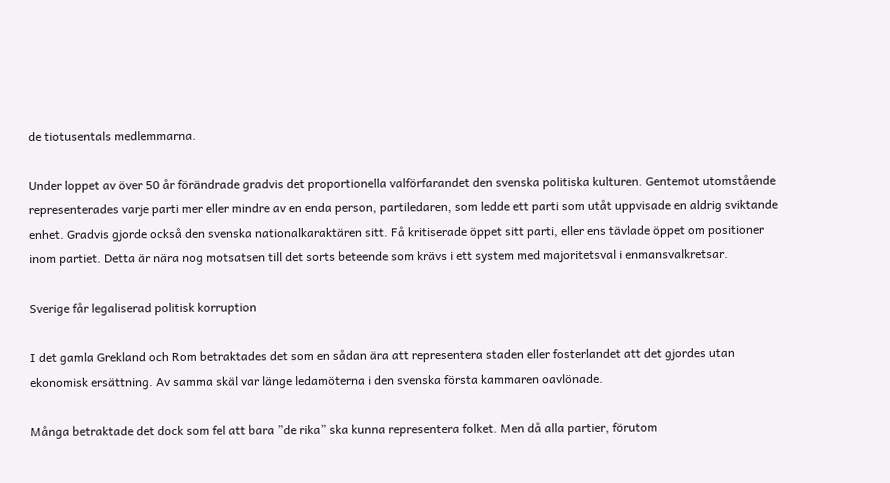de tiotusentals medlemmarna.

Under loppet av över 50 år förändrade gradvis det proportionella valförfarandet den svenska politiska kulturen. Gentemot utomstående representerades varje parti mer eller mindre av en enda person, partiledaren, som ledde ett parti som utåt uppvisade en aldrig sviktande enhet. Gradvis gjorde också den svenska nationalkaraktären sitt. Få kritiserade öppet sitt parti, eller ens tävlade öppet om positioner inom partiet. Detta är nära nog motsatsen till det sorts beteende som krävs i ett system med majoritetsval i enmansvalkretsar.

Sverige får legaliserad politisk korruption

I det gamla Grekland och Rom betraktades det som en sådan ära att representera staden eller fosterlandet att det gjordes utan ekonomisk ersättning. Av samma skäl var länge ledamöterna i den svenska första kammaren oavlönade.

Många betraktade det dock som fel att bara ”de rika” ska kunna representera folket. Men då alla partier, förutom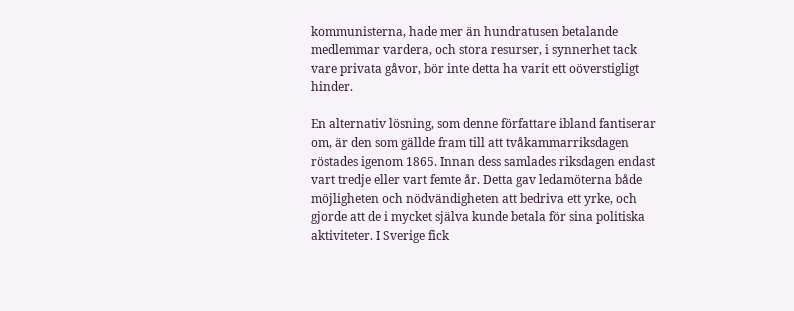kommunisterna, hade mer än hundratusen betalande medlemmar vardera, och stora resurser, i synnerhet tack vare privata gåvor, bör inte detta ha varit ett oöverstigligt hinder.

En alternativ lösning, som denne författare ibland fantiserar om, är den som gällde fram till att tvåkammarriksdagen röstades igenom 1865. Innan dess samlades riksdagen endast vart tredje eller vart femte år. Detta gav ledamöterna både möjligheten och nödvändigheten att bedriva ett yrke, och gjorde att de i mycket själva kunde betala för sina politiska aktiviteter. I Sverige fick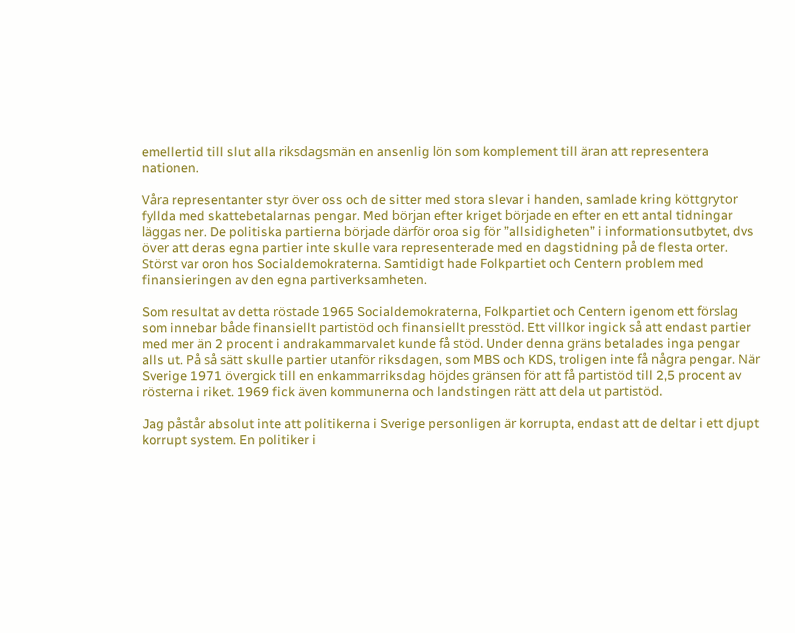emellertid till slut alla riksdagsmän en ansenlig lön som komplement till äran att representera nationen.

Våra representanter styr över oss och de sitter med stora slevar i handen, samlade kring köttgrytor fyllda med skattebetalarnas pengar. Med början efter kriget började en efter en ett antal tidningar läggas ner. De politiska partierna började därför oroa sig för ”allsidigheten” i informationsutbytet, dvs över att deras egna partier inte skulle vara representerade med en dagstidning på de flesta orter. Störst var oron hos Socialdemokraterna. Samtidigt hade Folkpartiet och Centern problem med finansieringen av den egna partiverksamheten.

Som resultat av detta röstade 1965 Socialdemokraterna, Folkpartiet och Centern igenom ett förslag som innebar både finansiellt partistöd och finansiellt presstöd. Ett villkor ingick så att endast partier med mer än 2 procent i andrakammarvalet kunde få stöd. Under denna gräns betalades inga pengar alls ut. På så sätt skulle partier utanför riksdagen, som MBS och KDS, troligen inte få några pengar. När Sverige 1971 övergick till en enkammarriksdag höjdes gränsen för att få partistöd till 2,5 procent av rösterna i riket. 1969 fick även kommunerna och landstingen rätt att dela ut partistöd.

Jag påstår absolut inte att politikerna i Sverige personligen är korrupta, endast att de deltar i ett djupt korrupt system. En politiker i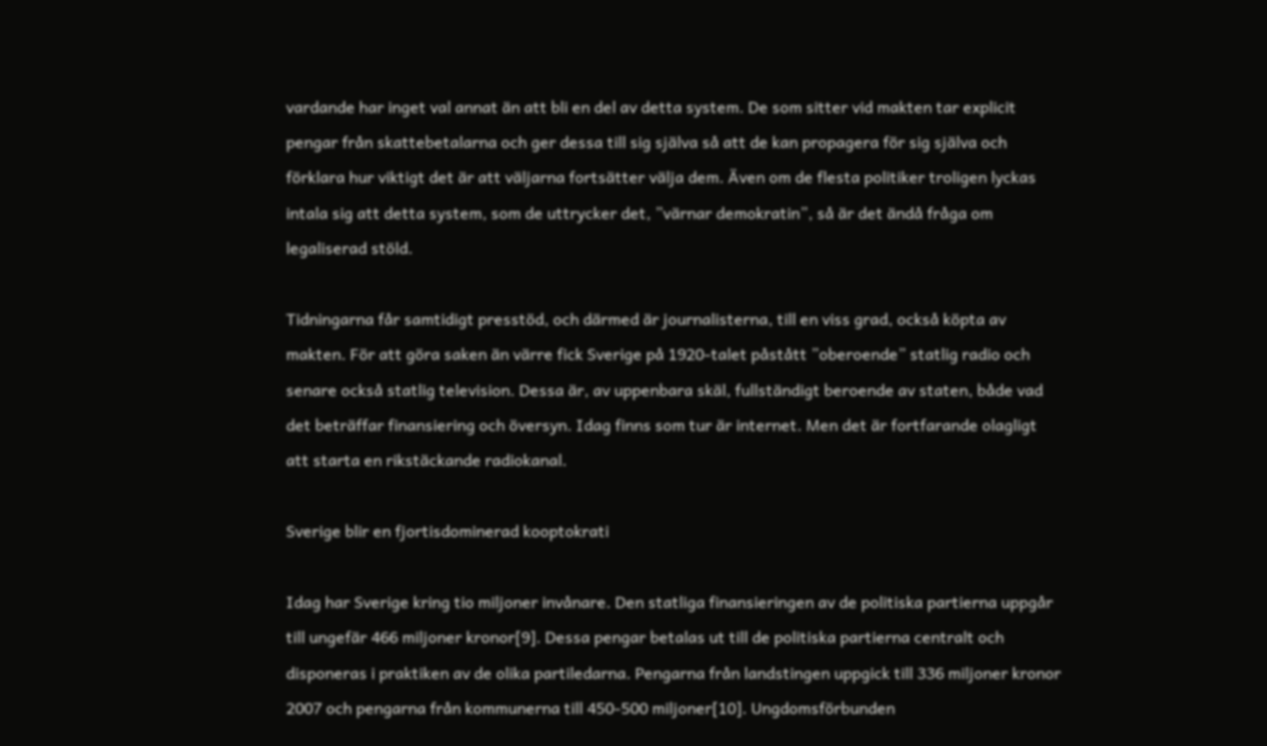vardande har inget val annat än att bli en del av detta system. De som sitter vid makten tar explicit pengar från skattebetalarna och ger dessa till sig själva så att de kan propagera för sig själva och förklara hur viktigt det är att väljarna fortsätter välja dem. Även om de flesta politiker troligen lyckas intala sig att detta system, som de uttrycker det, ”värnar demokratin”, så är det ändå fråga om legaliserad stöld.

Tidningarna får samtidigt presstöd, och därmed är journalisterna, till en viss grad, också köpta av makten. För att göra saken än värre fick Sverige på 1920-talet påstått ”oberoende” statlig radio och senare också statlig television. Dessa är, av uppenbara skäl, fullständigt beroende av staten, både vad det beträffar finansiering och översyn. Idag finns som tur är internet. Men det är fortfarande olagligt att starta en rikstäckande radiokanal.

Sverige blir en fjortisdominerad kooptokrati

Idag har Sverige kring tio miljoner invånare. Den statliga finansieringen av de politiska partierna uppgår till ungefär 466 miljoner kronor[9]. Dessa pengar betalas ut till de politiska partierna centralt och disponeras i praktiken av de olika partiledarna. Pengarna från landstingen uppgick till 336 miljoner kronor 2007 och pengarna från kommunerna till 450-500 miljoner[10]. Ungdomsförbunden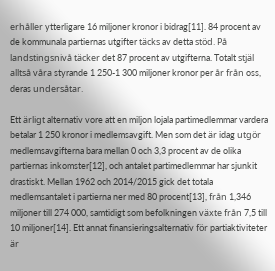erhåller ytterligare 16 miljoner kronor i bidrag[11]. 84 procent av de kommunala partiernas utgifter täcks av detta stöd. På landstingsnivå täcker det 87 procent av utgifterna. Totalt stjäl alltså våra styrande 1 250-1 300 miljoner kronor per år från oss, deras undersåtar.

Ett ärligt alternativ vore att en miljon lojala partimedlemmar vardera betalar 1 250 kronor i medlemsavgift. Men som det är idag utgör medlemsavgifterna bara mellan 0 och 3,3 procent av de olika partiernas inkomster[12], och antalet partimedlemmar har sjunkit drastiskt. Mellan 1962 och 2014/2015 gick det totala medlemsantalet i partierna ner med 80 procent[13], från 1,346 miljoner till 274 000, samtidigt som befolkningen växte från 7,5 till 10 miljoner[14]. Ett annat finansieringsalternativ för partiaktiviteter är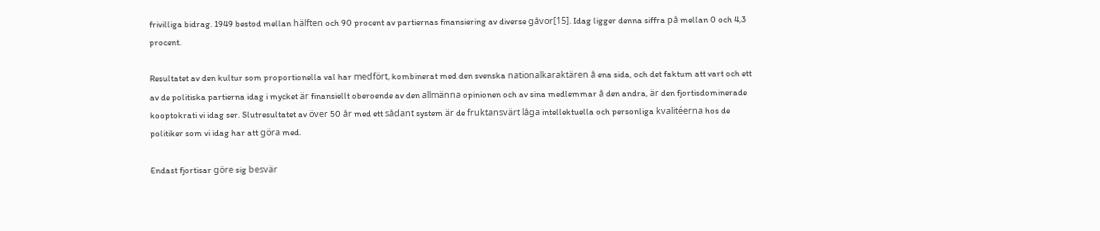frivilliga bidrag. 1949 bestod mellan hälften och 90 procent av partiernas finansiering av diverse gåvor[15]. Idag ligger denna siffra på mellan 0 och 4,3 procent.

Resultatet av den kultur som proportionella val har medfört, kombinerat med den svenska nationalkaraktären å ena sida, och det faktum att vart och ett av de politiska partierna idag i mycket är finansiellt oberoende av den allmänna opinionen och av sina medlemmar å den andra, är den fjortisdominerade kooptokrati vi idag ser. Slutresultatet av över 50 år med ett sådant system är de fruktansvärt låga intellektuella och personliga kvalitéerna hos de politiker som vi idag har att göra med.

Endast fjortisar göre sig besvär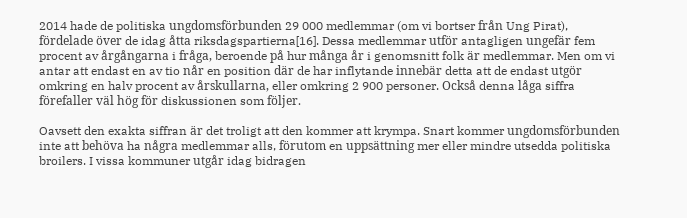2014 hade de politiska ungdomsförbunden 29 000 medlemmar (om vi bortser från Ung Pirat), fördelade över de idag åtta riksdagspartierna[16]. Dessa medlemmar utför antagligen ungefär fem procent av årgångarna i fråga, beroende på hur många år i genomsnitt folk är medlemmar. Men om vi antar att endast en av tio når en position där de har inflytande innebär detta att de endast utgör omkring en halv procent av årskullarna, eller omkring 2 900 personer. Också denna låga siffra förefaller väl hög för diskussionen som följer.

Oavsett den exakta siffran är det troligt att den kommer att krympa. Snart kommer ungdomsförbunden inte att behöva ha några medlemmar alls, förutom en uppsättning mer eller mindre utsedda politiska broilers. I vissa kommuner utgår idag bidragen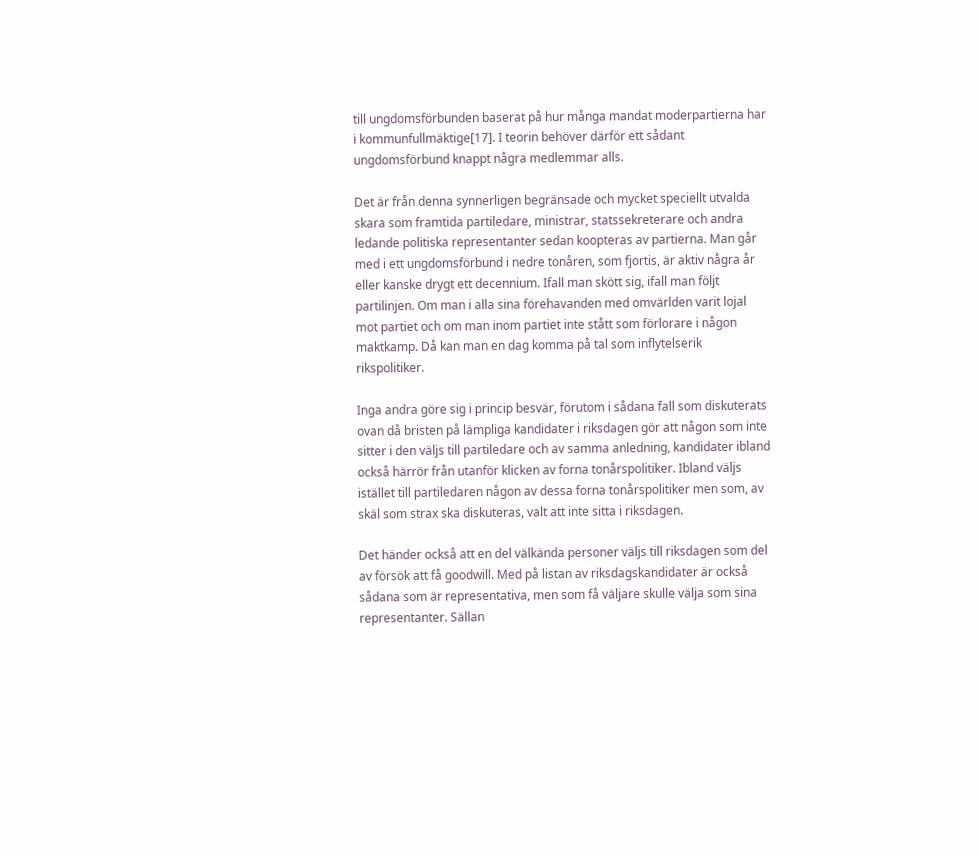till ungdomsförbunden baserat på hur många mandat moderpartierna har i kommunfullmäktige[17]. I teorin behöver därför ett sådant ungdomsförbund knappt några medlemmar alls.

Det är från denna synnerligen begränsade och mycket speciellt utvalda skara som framtida partiledare, ministrar, statssekreterare och andra ledande politiska representanter sedan koopteras av partierna. Man går med i ett ungdomsförbund i nedre tonåren, som fjortis, är aktiv några år eller kanske drygt ett decennium. Ifall man skött sig, ifall man följt partilinjen. Om man i alla sina förehavanden med omvärlden varit lojal mot partiet och om man inom partiet inte stått som förlorare i någon maktkamp. Då kan man en dag komma på tal som inflytelserik rikspolitiker.

Inga andra göre sig i princip besvär, förutom i sådana fall som diskuterats ovan då bristen på lämpliga kandidater i riksdagen gör att någon som inte sitter i den väljs till partiledare och av samma anledning, kandidater ibland också härrör från utanför klicken av forna tonårspolitiker. Ibland väljs istället till partiledaren någon av dessa forna tonårspolitiker men som, av skäl som strax ska diskuteras, valt att inte sitta i riksdagen.

Det händer också att en del välkända personer väljs till riksdagen som del av försök att få goodwill. Med på listan av riksdagskandidater är också sådana som är representativa, men som få väljare skulle välja som sina representanter. Sällan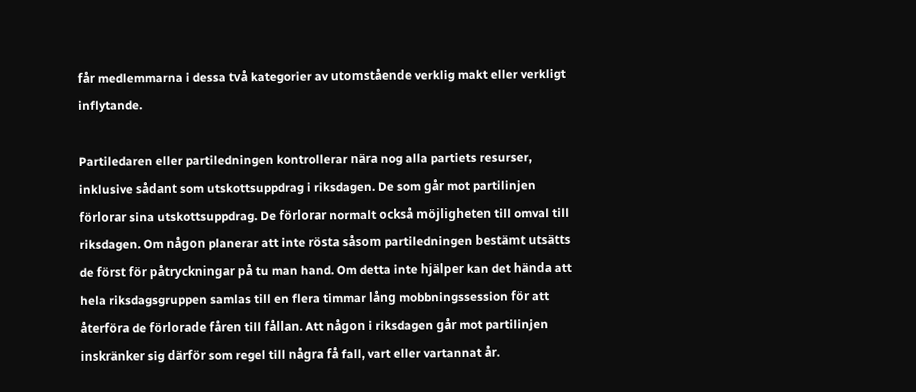får medlemmarna i dessa två kategorier av utomstående verklig makt eller verkligt inflytande.

Partiledaren eller partiledningen kontrollerar nära nog alla partiets resurser, inklusive sådant som utskottsuppdrag i riksdagen. De som går mot partilinjen förlorar sina utskottsuppdrag. De förlorar normalt också möjligheten till omval till riksdagen. Om någon planerar att inte rösta såsom partiledningen bestämt utsätts de först för påtryckningar på tu man hand. Om detta inte hjälper kan det hända att hela riksdagsgruppen samlas till en flera timmar lång mobbningssession för att återföra de förlorade fåren till fållan. Att någon i riksdagen går mot partilinjen inskränker sig därför som regel till några få fall, vart eller vartannat år.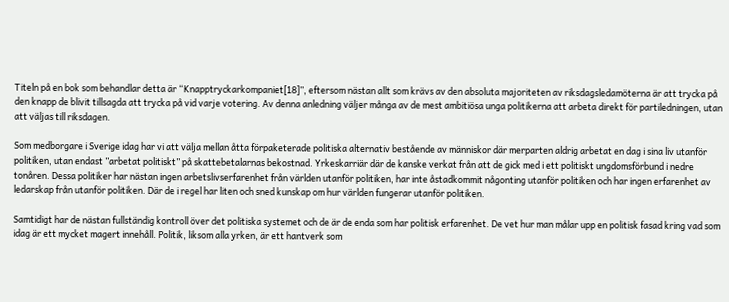Titeln på en bok som behandlar detta är “Knapptryckarkompaniet[18]”, eftersom nästan allt som krävs av den absoluta majoriteten av riksdagsledamöterna är att trycka på den knapp de blivit tillsagda att trycka på vid varje votering. Av denna anledning väljer många av de mest ambitiösa unga politikerna att arbeta direkt för partiledningen, utan att väljas till riksdagen.

Som medborgare i Sverige idag har vi att välja mellan åtta förpaketerade politiska alternativ bestående av människor där merparten aldrig arbetat en dag i sina liv utanför politiken, utan endast ”arbetat politiskt” på skattebetalarnas bekostnad. Yrkeskarriär där de kanske verkat från att de gick med i ett politiskt ungdomsförbund i nedre tonåren. Dessa politiker har nästan ingen arbetslivserfarenhet från världen utanför politiken, har inte åstadkommit någonting utanför politiken och har ingen erfarenhet av ledarskap från utanför politiken. Där de i regel har liten och sned kunskap om hur världen fungerar utanför politiken.

Samtidigt har de nästan fullständig kontroll över det politiska systemet och de är de enda som har politisk erfarenhet. De vet hur man målar upp en politisk fasad kring vad som idag är ett mycket magert innehåll. Politik, liksom alla yrken, är ett hantverk som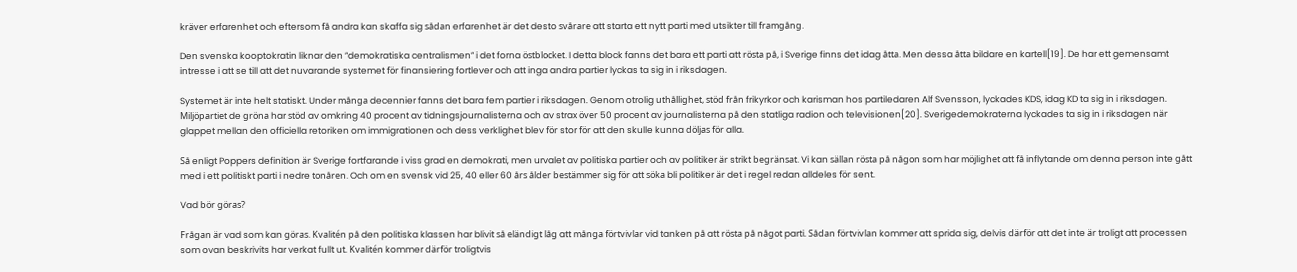kräver erfarenhet och eftersom få andra kan skaffa sig sådan erfarenhet är det desto svårare att starta ett nytt parti med utsikter till framgång.

Den svenska kooptokratin liknar den ”demokratiska centralismen” i det forna östblocket. I detta block fanns det bara ett parti att rösta på, i Sverige finns det idag åtta. Men dessa åtta bildare en kartell[19]. De har ett gemensamt intresse i att se till att det nuvarande systemet för finansiering fortlever och att inga andra partier lyckas ta sig in i riksdagen.

Systemet är inte helt statiskt. Under många decennier fanns det bara fem partier i riksdagen. Genom otrolig uthållighet, stöd från frikyrkor och karisman hos partiledaren Alf Svensson, lyckades KDS, idag KD ta sig in i riksdagen. Miljöpartiet de gröna har stöd av omkring 40 procent av tidningsjournalisterna och av strax över 50 procent av journalisterna på den statliga radion och televisionen[20]. Sverigedemokraterna lyckades ta sig in i riksdagen när glappet mellan den officiella retoriken om immigrationen och dess verklighet blev för stor för att den skulle kunna döljas för alla.

Så enligt Poppers definition är Sverige fortfarande i viss grad en demokrati, men urvalet av politiska partier och av politiker är strikt begränsat. Vi kan sällan rösta på någon som har möjlighet att få inflytande om denna person inte gått med i ett politiskt parti i nedre tonåren. Och om en svensk vid 25, 40 eller 60 års ålder bestämmer sig för att söka bli politiker är det i regel redan alldeles för sent.

Vad bör göras?

Frågan är vad som kan göras. Kvalitén på den politiska klassen har blivit så eländigt låg att många förtvivlar vid tanken på att rösta på något parti. Sådan förtvivlan kommer att sprida sig, delvis därför att det inte är troligt att processen som ovan beskrivits har verkat fullt ut. Kvalitén kommer därför troligtvis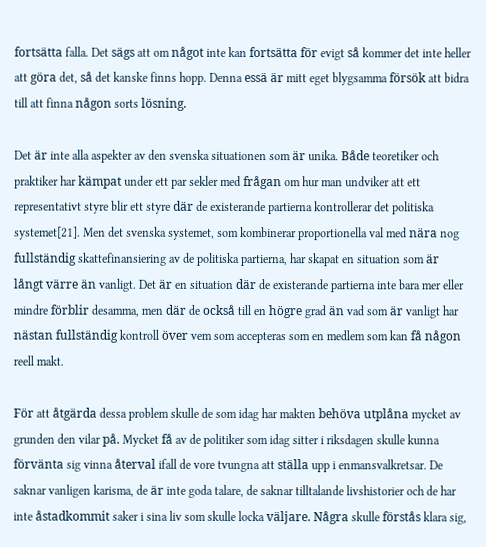fortsätta falla. Det sägs att om något inte kan fortsätta för evigt så kommer det inte heller att göra det, så det kanske finns hopp. Denna essä är mitt eget blygsamma försök att bidra till att finna någon sorts lösning.

Det är inte alla aspekter av den svenska situationen som är unika. Både teoretiker och praktiker har kämpat under ett par sekler med frågan om hur man undviker att ett representativt styre blir ett styre där de existerande partierna kontrollerar det politiska systemet[21]. Men det svenska systemet, som kombinerar proportionella val med nära nog fullständig skattefinansiering av de politiska partierna, har skapat en situation som är långt värre än vanligt. Det är en situation där de existerande partierna inte bara mer eller mindre förblir desamma, men där de också till en högre grad än vad som är vanligt har nästan fullständig kontroll över vem som accepteras som en medlem som kan få någon reell makt.

För att åtgärda dessa problem skulle de som idag har makten behöva utplåna mycket av grunden den vilar på. Mycket få av de politiker som idag sitter i riksdagen skulle kunna förvänta sig vinna återval ifall de vore tvungna att ställa upp i enmansvalkretsar. De saknar vanligen karisma, de är inte goda talare, de saknar tilltalande livshistorier och de har inte åstadkommit saker i sina liv som skulle locka väljare. Några skulle förstås klara sig,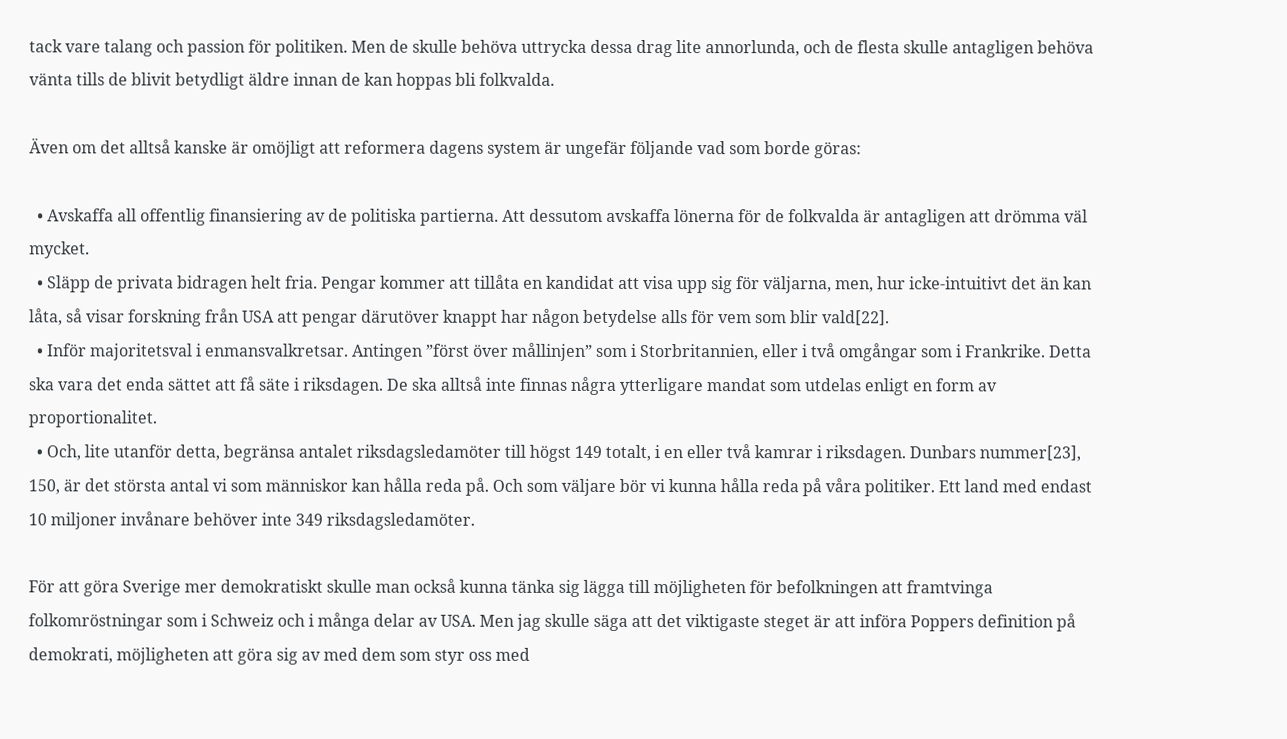tack vare talang och passion för politiken. Men de skulle behöva uttrycka dessa drag lite annorlunda, och de flesta skulle antagligen behöva vänta tills de blivit betydligt äldre innan de kan hoppas bli folkvalda.

Även om det alltså kanske är omöjligt att reformera dagens system är ungefär följande vad som borde göras:

  • Avskaffa all offentlig finansiering av de politiska partierna. Att dessutom avskaffa lönerna för de folkvalda är antagligen att drömma väl mycket.
  • Släpp de privata bidragen helt fria. Pengar kommer att tillåta en kandidat att visa upp sig för väljarna, men, hur icke-intuitivt det än kan låta, så visar forskning från USA att pengar därutöver knappt har någon betydelse alls för vem som blir vald[22].
  • Inför majoritetsval i enmansvalkretsar. Antingen ”först över mållinjen” som i Storbritannien, eller i två omgångar som i Frankrike. Detta ska vara det enda sättet att få säte i riksdagen. De ska alltså inte finnas några ytterligare mandat som utdelas enligt en form av proportionalitet.
  • Och, lite utanför detta, begränsa antalet riksdagsledamöter till högst 149 totalt, i en eller två kamrar i riksdagen. Dunbars nummer[23], 150, är det största antal vi som människor kan hålla reda på. Och som väljare bör vi kunna hålla reda på våra politiker. Ett land med endast 10 miljoner invånare behöver inte 349 riksdagsledamöter.

För att göra Sverige mer demokratiskt skulle man också kunna tänka sig lägga till möjligheten för befolkningen att framtvinga folkomröstningar som i Schweiz och i många delar av USA. Men jag skulle säga att det viktigaste steget är att införa Poppers definition på demokrati, möjligheten att göra sig av med dem som styr oss med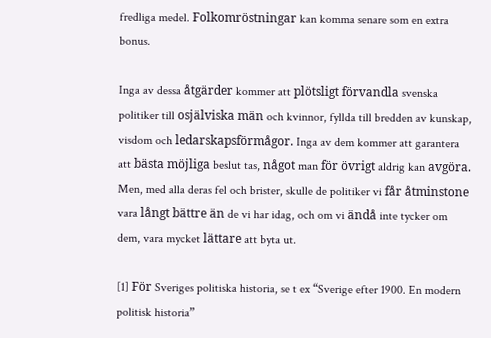fredliga medel. Folkomröstningar kan komma senare som en extra bonus.

Inga av dessa åtgärder kommer att plötsligt förvandla svenska politiker till osjälviska män och kvinnor, fyllda till bredden av kunskap, visdom och ledarskapsförmågor. Inga av dem kommer att garantera att bästa möjliga beslut tas, något man för övrigt aldrig kan avgöra. Men, med alla deras fel och brister, skulle de politiker vi får åtminstone vara långt bättre än de vi har idag, och om vi ändå inte tycker om dem, vara mycket lättare att byta ut.

[1] För Sveriges politiska historia, se t ex “Sverige efter 1900. En modern politisk historia”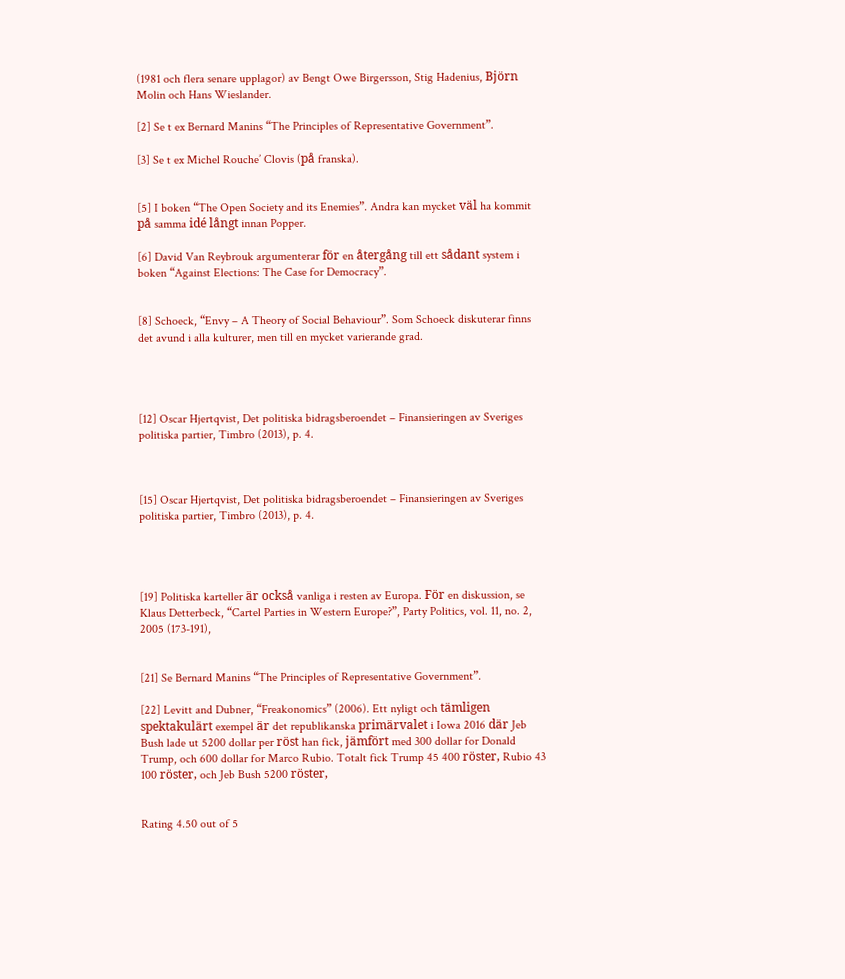(1981 och flera senare upplagor) av Bengt Owe Birgersson, Stig Hadenius, Björn Molin och Hans Wieslander.

[2] Se t ex Bernard Manins “The Principles of Representative Government”.

[3] Se t ex Michel Rouche’ Clovis (på franska).


[5] I boken “The Open Society and its Enemies”. Andra kan mycket väl ha kommit på samma idé långt innan Popper.

[6] David Van Reybrouk argumenterar för en återgång till ett sådant system i boken “Against Elections: The Case for Democracy”.


[8] Schoeck, “Envy – A Theory of Social Behaviour”. Som Schoeck diskuterar finns det avund i alla kulturer, men till en mycket varierande grad.




[12] Oscar Hjertqvist, Det politiska bidragsberoendet – Finansieringen av Sveriges politiska partier, Timbro (2013), p. 4.



[15] Oscar Hjertqvist, Det politiska bidragsberoendet – Finansieringen av Sveriges politiska partier, Timbro (2013), p. 4.




[19] Politiska karteller är också vanliga i resten av Europa. För en diskussion, se Klaus Detterbeck, “Cartel Parties in Western Europe?”, Party Politics, vol. 11, no. 2, 2005 (173-191),


[21] Se Bernard Manins “The Principles of Representative Government”.

[22] Levitt and Dubner, “Freakonomics” (2006). Ett nyligt och tämligen spektakulärt exempel är det republikanska primärvalet i Iowa 2016 där Jeb Bush lade ut 5200 dollar per röst han fick, jämfört med 300 dollar for Donald Trump, och 600 dollar for Marco Rubio. Totalt fick Trump 45 400 röster, Rubio 43 100 röster, och Jeb Bush 5200 röster,


Rating 4.50 out of 5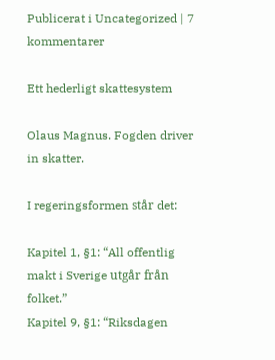Publicerat i Uncategorized | 7 kommentarer

Ett hederligt skattesystem

Olaus Magnus. Fogden driver in skatter.

I regeringsformen står det:

Kapitel 1, §1: “All offentlig makt i Sverige utgår från folket.”
Kapitel 9, §1: “Riksdagen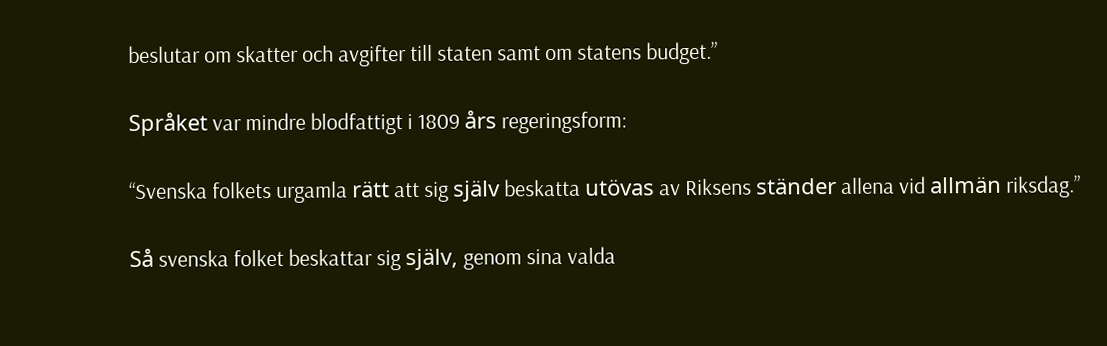beslutar om skatter och avgifter till staten samt om statens budget.”

Språket var mindre blodfattigt i 1809 års regeringsform:

“Svenska folkets urgamla rätt att sig själv beskatta utövas av Riksens ständer allena vid allmän riksdag.”

Så svenska folket beskattar sig själv, genom sina valda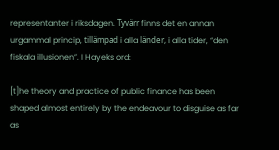representanter i riksdagen. Tyvärr finns det en annan urgammal princip, tillämpad i alla länder, i alla tider, “den fiskala illusionen”. I Hayeks ord:

[t]he theory and practice of public finance has been shaped almost entirely by the endeavour to disguise as far as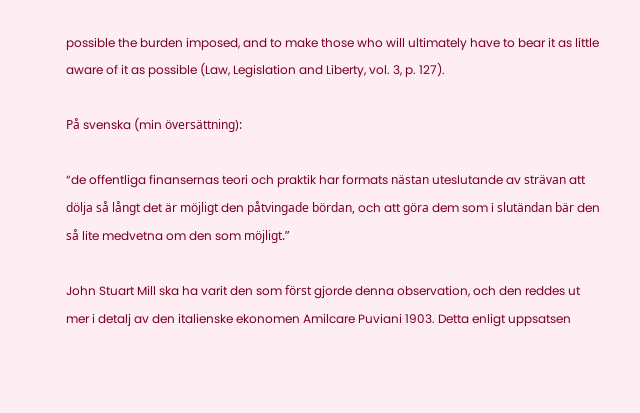possible the burden imposed, and to make those who will ultimately have to bear it as little aware of it as possible (Law, Legislation and Liberty, vol. 3, p. 127).

På svenska (min översättning):

“de offentliga finansernas teori och praktik har formats nästan uteslutande av strävan att dölja så långt det är möjligt den påtvingade bördan, och att göra dem som i slutändan bär den så lite medvetna om den som möjligt.”

John Stuart Mill ska ha varit den som först gjorde denna observation, och den reddes ut mer i detalj av den italienske ekonomen Amilcare Puviani 1903. Detta enligt uppsatsen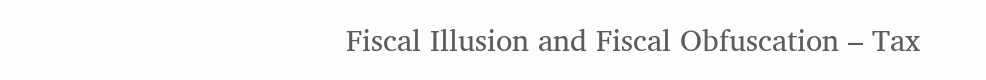Fiscal Illusion and Fiscal Obfuscation – Tax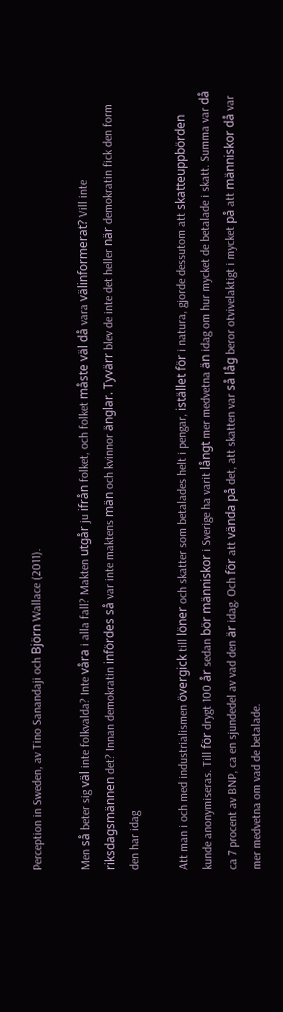Perception in Sweden, av Tino Sanandaji och Björn Wallace (2011).

Men så beter sig väl inte folkvalda? Inte våra i alla fall? Makten utgår ju ifrån folket, och folket måste väl då vara välinformerat? Vill inte riksdagsmännen det? Innan demokratin infördes så var inte maktens män och kvinnor änglar. Tyvärr blev de inte det heller när demokratin fick den form den har idag

Att man i och med industrialismen övergick till löner och skatter som betalades helt i pengar, istället för i natura, gjorde dessutom att skatteuppbörden kunde anonymiseras. Till för drygt 100 år sedan bör människor i Sverige ha varit långt mer medvetna än idag om hur mycket de betalade i skatt. Summa var då ca 7 procent av BNP, ca en sjundedel av vad den är idag. Och för att vända på det, att skatten var så låg beror otvivelaktigt i mycket på att människor då var mer medvetna om vad de betalade.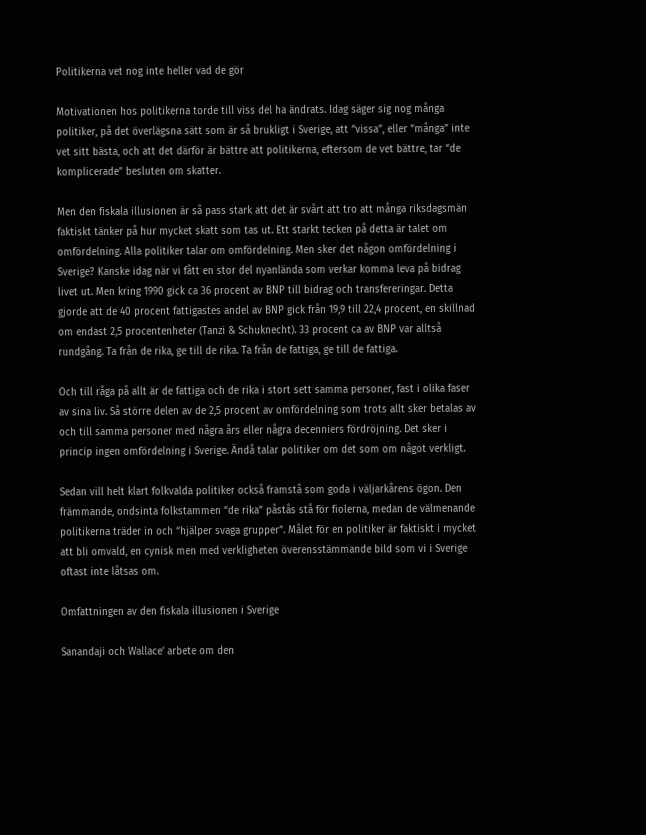Politikerna vet nog inte heller vad de gör

Motivationen hos politikerna torde till viss del ha ändrats. Idag säger sig nog många politiker, på det överlägsna sätt som är så brukligt i Sverige, att “vissa”, eller “många” inte vet sitt bästa, och att det därför är bättre att politikerna, eftersom de vet bättre, tar “de komplicerade” besluten om skatter.

Men den fiskala illusionen är så pass stark att det är svårt att tro att många riksdagsmän faktiskt tänker på hur mycket skatt som tas ut. Ett starkt tecken på detta är talet om omfördelning. Alla politiker talar om omfördelning. Men sker det någon omfördelning i Sverige? Kanske idag när vi fått en stor del nyanlända som verkar komma leva på bidrag livet ut. Men kring 1990 gick ca 36 procent av BNP till bidrag och transfereringar. Detta gjorde att de 40 procent fattigastes andel av BNP gick från 19,9 till 22,4 procent, en skillnad om endast 2,5 procentenheter (Tanzi & Schuknecht). 33 procent ca av BNP var alltså rundgång. Ta från de rika, ge till de rika. Ta från de fattiga, ge till de fattiga.

Och till råga på allt är de fattiga och de rika i stort sett samma personer, fast i olika faser av sina liv. Så större delen av de 2,5 procent av omfördelning som trots allt sker betalas av och till samma personer med några års eller några decenniers fördröjning. Det sker i princip ingen omfördelning i Sverige. Ändå talar politiker om det som om något verkligt.

Sedan vill helt klart folkvalda politiker också framstå som goda i väljarkårens ögon. Den främmande, ondsinta folkstammen “de rika” påstås stå för fiolerna, medan de välmenande politikerna träder in och “hjälper svaga grupper”. Målet för en politiker är faktiskt i mycket att bli omvald, en cynisk men med verkligheten överensstämmande bild som vi i Sverige oftast inte låtsas om.

Omfattningen av den fiskala illusionen i Sverige

Sanandaji och Wallace’ arbete om den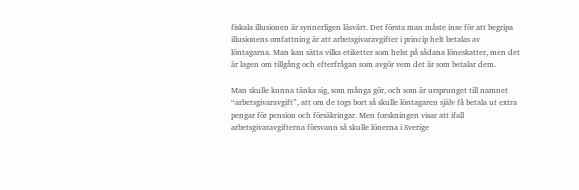fiskala illusionen är synnerligen läsvärt. Det första man måste inse för att begripa illusionens omfattning är att arbetsgivaravgifter i princip helt betalas av löntagarna. Man kan sätta vilka etiketter som helst på sådana löneskatter, men det är lagen om tillgång och efterfrågan som avgör vem det är som betalar dem.

Man skulle kunna tänka sig, som många gör, och som är ursprunget till namnet “arbetsgivaravgift”, att om de togs bort så skulle löntagaren själv få betala ut extra pengar för pension och försäkringar. Men forskningen visar att ifall arbetsgivaravgifterna försvann så skulle lönerna i Sverige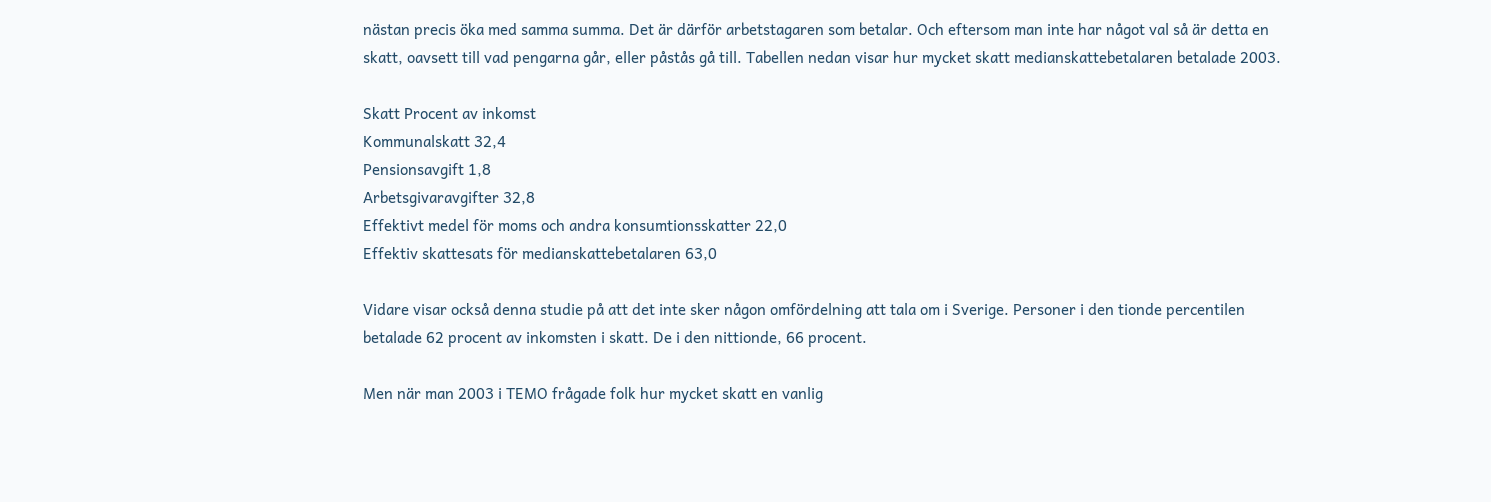nästan precis öka med samma summa. Det är därför arbetstagaren som betalar. Och eftersom man inte har något val så är detta en skatt, oavsett till vad pengarna går, eller påstås gå till. Tabellen nedan visar hur mycket skatt medianskattebetalaren betalade 2003.

Skatt Procent av inkomst
Kommunalskatt 32,4
Pensionsavgift 1,8
Arbetsgivaravgifter 32,8
Effektivt medel för moms och andra konsumtionsskatter 22,0
Effektiv skattesats för medianskattebetalaren 63,0

Vidare visar också denna studie på att det inte sker någon omfördelning att tala om i Sverige. Personer i den tionde percentilen betalade 62 procent av inkomsten i skatt. De i den nittionde, 66 procent.

Men när man 2003 i TEMO frågade folk hur mycket skatt en vanlig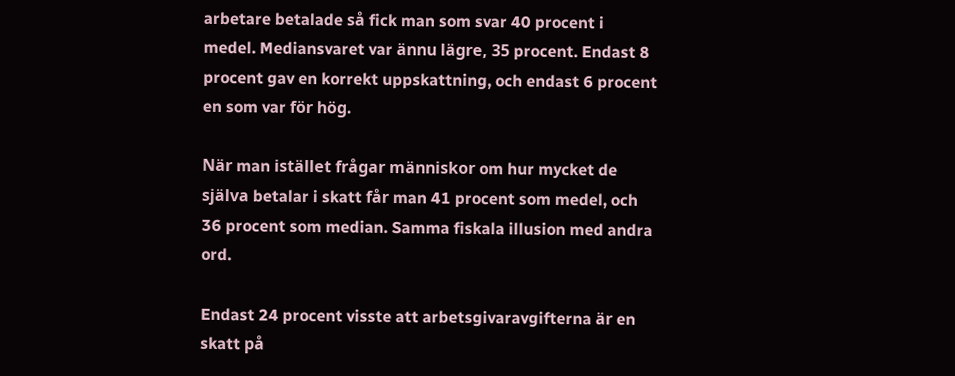arbetare betalade så fick man som svar 40 procent i medel. Mediansvaret var ännu lägre, 35 procent. Endast 8 procent gav en korrekt uppskattning, och endast 6 procent en som var för hög.

När man istället frågar människor om hur mycket de själva betalar i skatt får man 41 procent som medel, och 36 procent som median. Samma fiskala illusion med andra ord.

Endast 24 procent visste att arbetsgivaravgifterna är en skatt på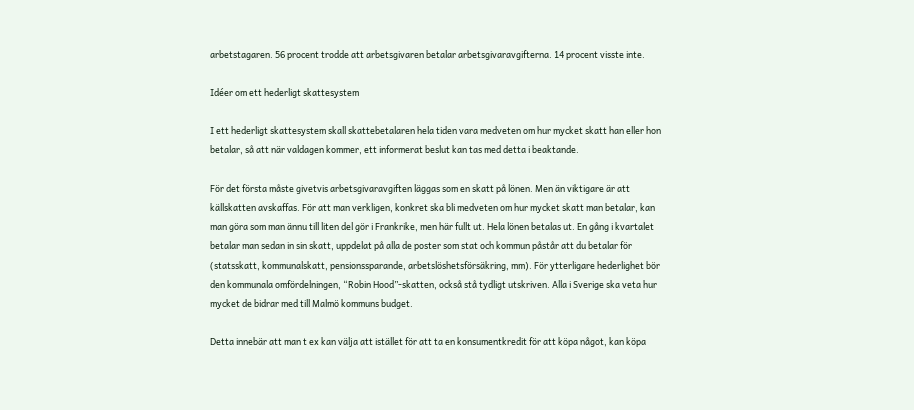arbetstagaren. 56 procent trodde att arbetsgivaren betalar arbetsgivaravgifterna. 14 procent visste inte.

Idéer om ett hederligt skattesystem

I ett hederligt skattesystem skall skattebetalaren hela tiden vara medveten om hur mycket skatt han eller hon betalar, så att när valdagen kommer, ett informerat beslut kan tas med detta i beaktande.

För det första måste givetvis arbetsgivaravgiften läggas som en skatt på lönen. Men än viktigare är att källskatten avskaffas. För att man verkligen, konkret ska bli medveten om hur mycket skatt man betalar, kan man göra som man ännu till liten del gör i Frankrike, men här fullt ut. Hela lönen betalas ut. En gång i kvartalet betalar man sedan in sin skatt, uppdelat på alla de poster som stat och kommun påstår att du betalar för (statsskatt, kommunalskatt, pensionssparande, arbetslöshetsförsäkring, mm). För ytterligare hederlighet bör den kommunala omfördelningen, “Robin Hood”-skatten, också stå tydligt utskriven. Alla i Sverige ska veta hur mycket de bidrar med till Malmö kommuns budget.

Detta innebär att man t ex kan välja att istället för att ta en konsumentkredit för att köpa något, kan köpa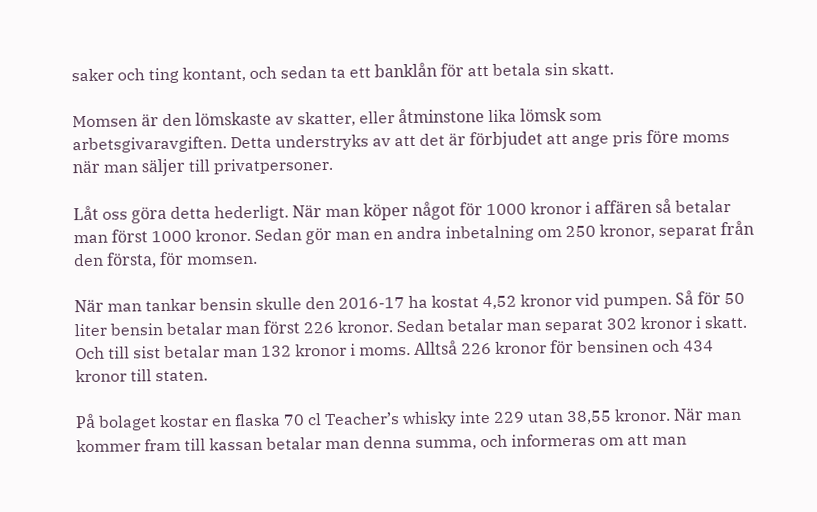saker och ting kontant, och sedan ta ett banklån för att betala sin skatt.

Momsen är den lömskaste av skatter, eller åtminstone lika lömsk som arbetsgivaravgiften. Detta understryks av att det är förbjudet att ange pris före moms när man säljer till privatpersoner.

Låt oss göra detta hederligt. När man köper något för 1000 kronor i affären så betalar man först 1000 kronor. Sedan gör man en andra inbetalning om 250 kronor, separat från den första, för momsen.

När man tankar bensin skulle den 2016-17 ha kostat 4,52 kronor vid pumpen. Så för 50 liter bensin betalar man först 226 kronor. Sedan betalar man separat 302 kronor i skatt. Och till sist betalar man 132 kronor i moms. Alltså 226 kronor för bensinen och 434 kronor till staten.

På bolaget kostar en flaska 70 cl Teacher’s whisky inte 229 utan 38,55 kronor. När man kommer fram till kassan betalar man denna summa, och informeras om att man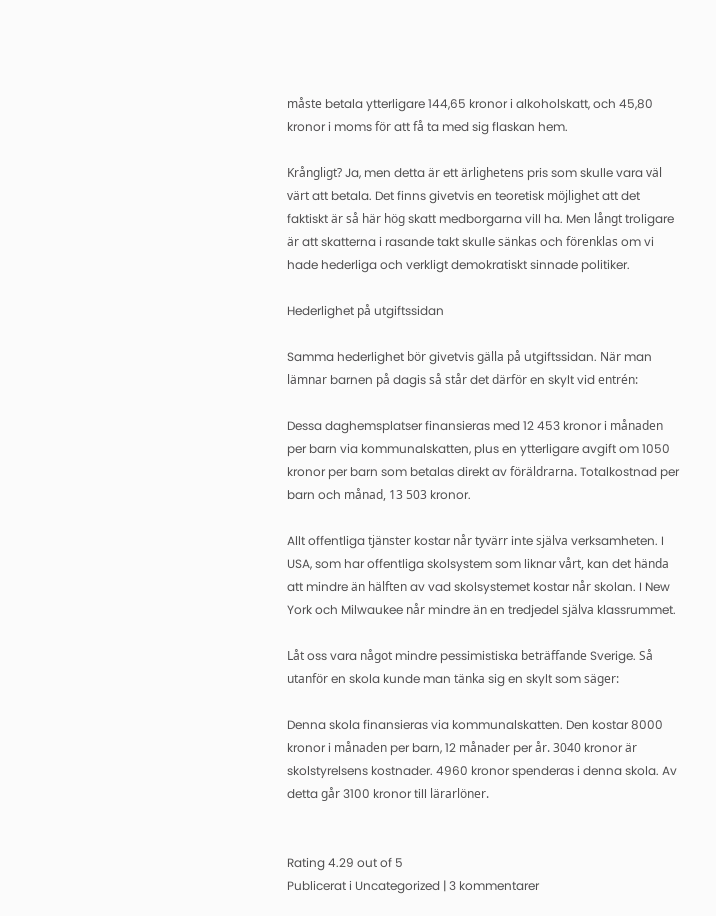måste betala ytterligare 144,65 kronor i alkoholskatt, och 45,80 kronor i moms för att få ta med sig flaskan hem.

Krångligt? Ja, men detta är ett ärlighetens pris som skulle vara väl värt att betala. Det finns givetvis en teoretisk möjlighet att det faktiskt är så här hög skatt medborgarna vill ha. Men långt troligare är att skatterna i rasande takt skulle sänkas och förenklas om vi hade hederliga och verkligt demokratiskt sinnade politiker.

Hederlighet på utgiftssidan

Samma hederlighet bör givetvis gälla på utgiftssidan. När man lämnar barnen på dagis så står det därför en skylt vid entrén:

Dessa daghemsplatser finansieras med 12 453 kronor i månaden per barn via kommunalskatten, plus en ytterligare avgift om 1050 kronor per barn som betalas direkt av föräldrarna. Totalkostnad per barn och månad, 13 503 kronor.

Allt offentliga tjänster kostar når tyvärr inte själva verksamheten. I USA, som har offentliga skolsystem som liknar vårt, kan det hända att mindre än hälften av vad skolsystemet kostar når skolan. I New York och Milwaukee når mindre än en tredjedel själva klassrummet.

Låt oss vara något mindre pessimistiska beträffande Sverige. Så utanför en skola kunde man tänka sig en skylt som säger:

Denna skola finansieras via kommunalskatten. Den kostar 8000 kronor i månaden per barn, 12 månader per år. 3040 kronor är skolstyrelsens kostnader. 4960 kronor spenderas i denna skola. Av detta går 3100 kronor till lärarlöner.


Rating 4.29 out of 5
Publicerat i Uncategorized | 3 kommentarer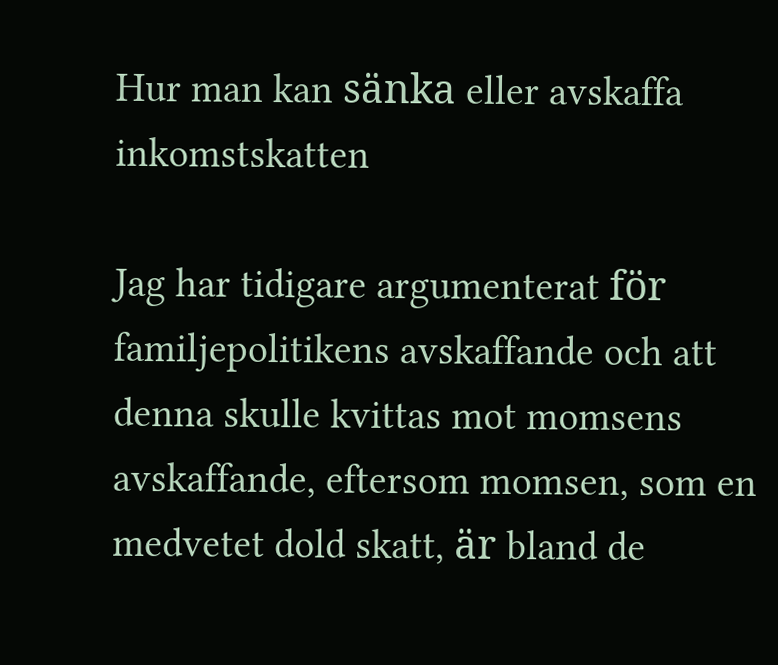Hur man kan sänka eller avskaffa inkomstskatten

Jag har tidigare argumenterat för familjepolitikens avskaffande och att denna skulle kvittas mot momsens avskaffande, eftersom momsen, som en medvetet dold skatt, är bland de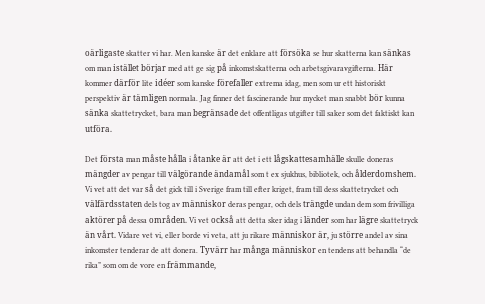oärligaste skatter vi har. Men kanske är det enklare att försöka se hur skatterna kan sänkas om man istället börjar med att ge sig på inkomstskatterna och arbetsgivaravgifterna. Här kommer därför lite idéer som kanske förefaller extrema idag, men som ur ett historiskt perspektiv är tämligen normala. Jag finner det fascinerande hur mycket man snabbt bör kunna sänka skattetrycket, bara man begränsade det offentligas utgifter till saker som det faktiskt kan utföra.

Det första man måste hålla i åtanke är att det i ett lågskattesamhälle skulle doneras mängder av pengar till välgörande ändamål som t ex sjukhus, bibliotek, och ålderdomshem. Vi vet att det var så det gick till i Sverige fram till efter kriget, fram till dess skattetrycket och välfärdsstaten dels tog av människor deras pengar, och dels trängde undan dem som frivilliga aktörer på dessa områden. Vi vet också att detta sker idag i länder som har lägre skattetryck än vårt. Vidare vet vi, eller borde vi veta, att ju rikare människor är, ju större andel av sina inkomster tenderar de att donera. Tyvärr har många människor en tendens att behandla “de rika” som om de vore en främmande,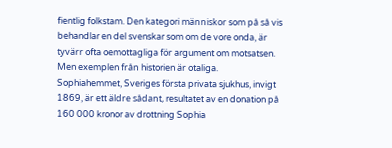fientlig folkstam. Den kategori människor som på så vis behandlar en del svenskar som om de vore onda, är tyvärr ofta oemottagliga för argument om motsatsen. Men exemplen från historien är otaliga. Sophiahemmet, Sveriges första privata sjukhus, invigt 1869, är ett äldre sådant, resultatet av en donation på 160 000 kronor av drottning Sophia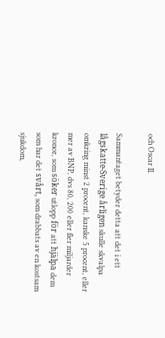och Oscar II.

Sammantaget betyder detta att det i ett lågskatte-Sverige årligen skulle skvalpa omkring minst 2 procent, kanske 5 procent, eller mer av BNP, dvs 80, 200 eller fler miljarder kronor, som söker utlopp för att hjälpa dem som har det svårt, som drabbats av en kostsam sjukdom,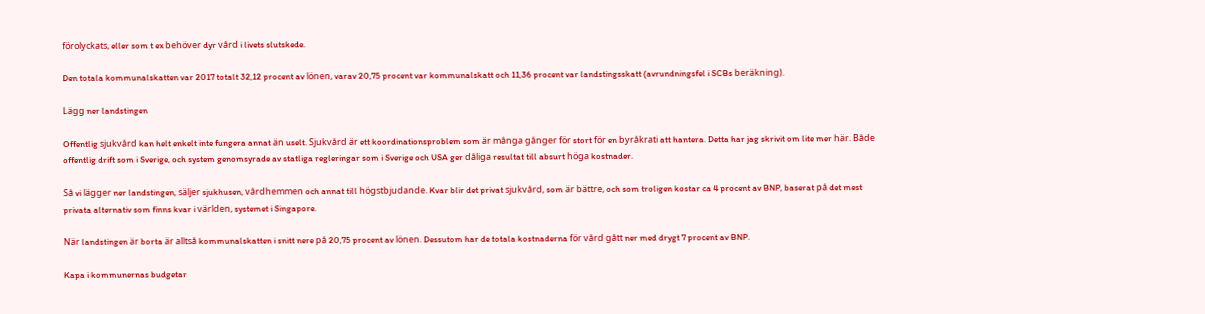förolyckats, eller som t ex behöver dyr vård i livets slutskede.

Den totala kommunalskatten var 2017 totalt 32,12 procent av lönen, varav 20,75 procent var kommunalskatt och 11,36 procent var landstingsskatt (avrundningsfel i SCBs beräkning).

Lägg ner landstingen

Offentlig sjukvård kan helt enkelt inte fungera annat än uselt. Sjukvård är ett koordinationsproblem som är många gånger för stort för en byråkrati att hantera. Detta har jag skrivit om lite mer här. Både offentlig drift som i Sverige, och system genomsyrade av statliga regleringar som i Sverige och USA ger dåliga resultat till absurt höga kostnader.

Så vi lägger ner landstingen, säljer sjukhusen, vårdhemmen och annat till högstbjudande. Kvar blir det privat sjukvård, som är bättre, och som troligen kostar ca 4 procent av BNP, baserat på det mest privata alternativ som finns kvar i världen, systemet i Singapore.

När landstingen är borta är alltså kommunalskatten i snitt nere på 20,75 procent av lönen. Dessutom har de totala kostnaderna för vård gått ner med drygt 7 procent av BNP.

Kapa i kommunernas budgetar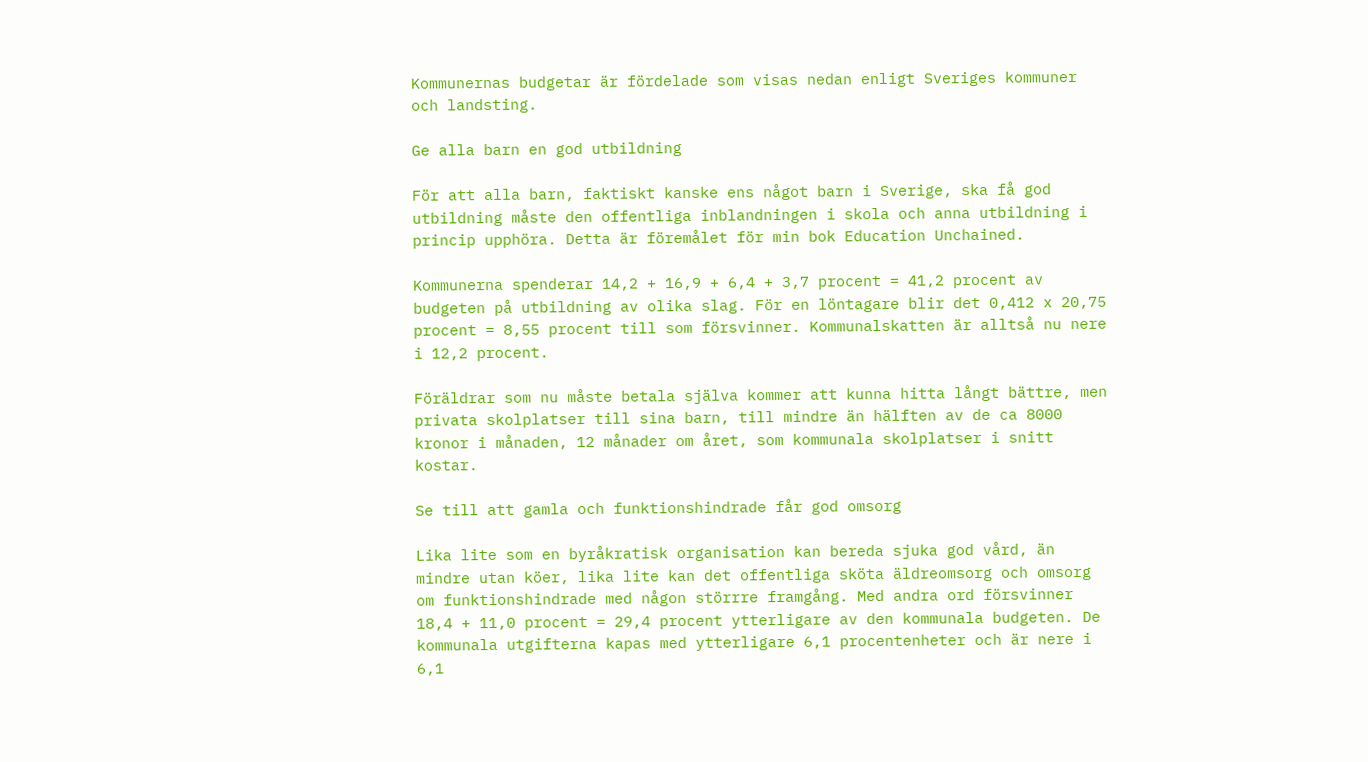Kommunernas budgetar är fördelade som visas nedan enligt Sveriges kommuner och landsting.

Ge alla barn en god utbildning

För att alla barn, faktiskt kanske ens något barn i Sverige, ska få god utbildning måste den offentliga inblandningen i skola och anna utbildning i princip upphöra. Detta är föremålet för min bok Education Unchained.

Kommunerna spenderar 14,2 + 16,9 + 6,4 + 3,7 procent = 41,2 procent av budgeten på utbildning av olika slag. För en löntagare blir det 0,412 x 20,75 procent = 8,55 procent till som försvinner. Kommunalskatten är alltså nu nere i 12,2 procent.

Föräldrar som nu måste betala själva kommer att kunna hitta långt bättre, men privata skolplatser till sina barn, till mindre än hälften av de ca 8000 kronor i månaden, 12 månader om året, som kommunala skolplatser i snitt kostar.

Se till att gamla och funktionshindrade får god omsorg

Lika lite som en byråkratisk organisation kan bereda sjuka god vård, än mindre utan köer, lika lite kan det offentliga sköta äldreomsorg och omsorg om funktionshindrade med någon störrre framgång. Med andra ord försvinner 18,4 + 11,0 procent = 29,4 procent ytterligare av den kommunala budgeten. De kommunala utgifterna kapas med ytterligare 6,1 procentenheter och är nere i 6,1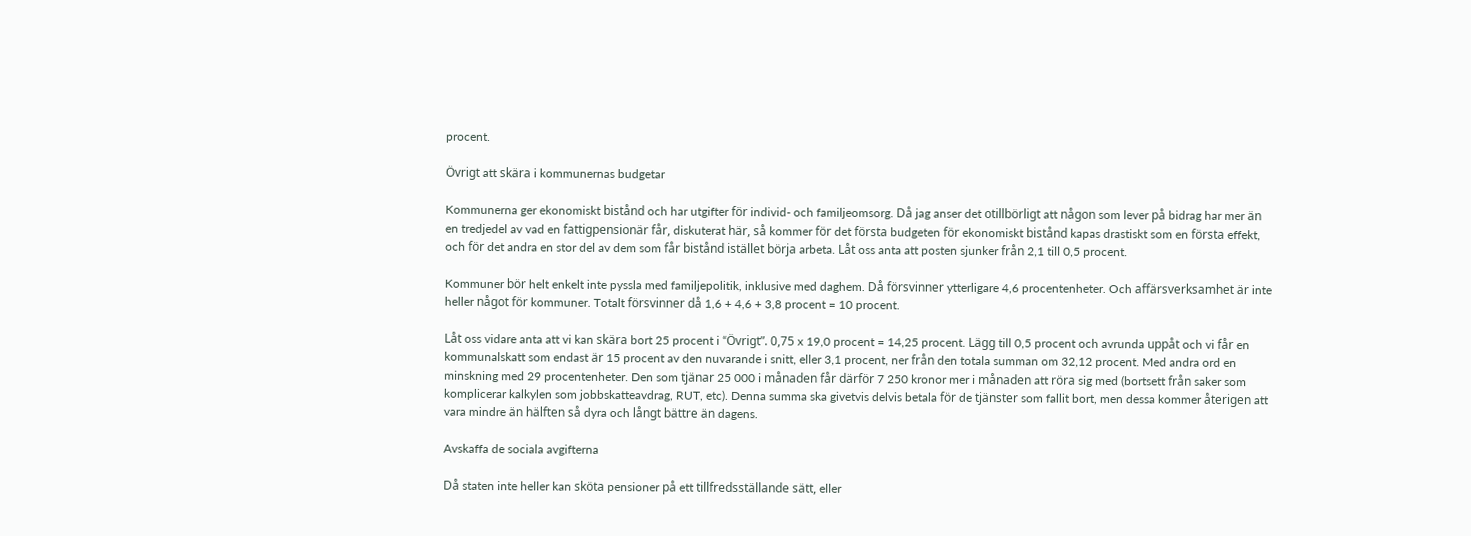procent.

Övrigt att skära i kommunernas budgetar

Kommunerna ger ekonomiskt bistånd och har utgifter för individ- och familjeomsorg. Då jag anser det otillbörligt att någon som lever på bidrag har mer än en tredjedel av vad en fattigpensionär får, diskuterat här, så kommer för det första budgeten för ekonomiskt bistånd kapas drastiskt som en första effekt, och för det andra en stor del av dem som får bistånd istället börja arbeta. Låt oss anta att posten sjunker från 2,1 till 0,5 procent.

Kommuner bör helt enkelt inte pyssla med familjepolitik, inklusive med daghem. Då försvinner ytterligare 4,6 procentenheter. Och affärsverksamhet är inte heller något för kommuner. Totalt försvinner då 1,6 + 4,6 + 3,8 procent = 10 procent.

Låt oss vidare anta att vi kan skära bort 25 procent i “Övrigt”. 0,75 x 19,0 procent = 14,25 procent. Lägg till 0,5 procent och avrunda uppåt och vi får en kommunalskatt som endast är 15 procent av den nuvarande i snitt, eller 3,1 procent, ner från den totala summan om 32,12 procent. Med andra ord en minskning med 29 procentenheter. Den som tjänar 25 000 i månaden får därför 7 250 kronor mer i månaden att röra sig med (bortsett från saker som komplicerar kalkylen som jobbskatteavdrag, RUT, etc). Denna summa ska givetvis delvis betala för de tjänster som fallit bort, men dessa kommer återigen att vara mindre än hälften så dyra och långt bättre än dagens.

Avskaffa de sociala avgifterna

Då staten inte heller kan sköta pensioner på ett tillfredsställande sätt, eller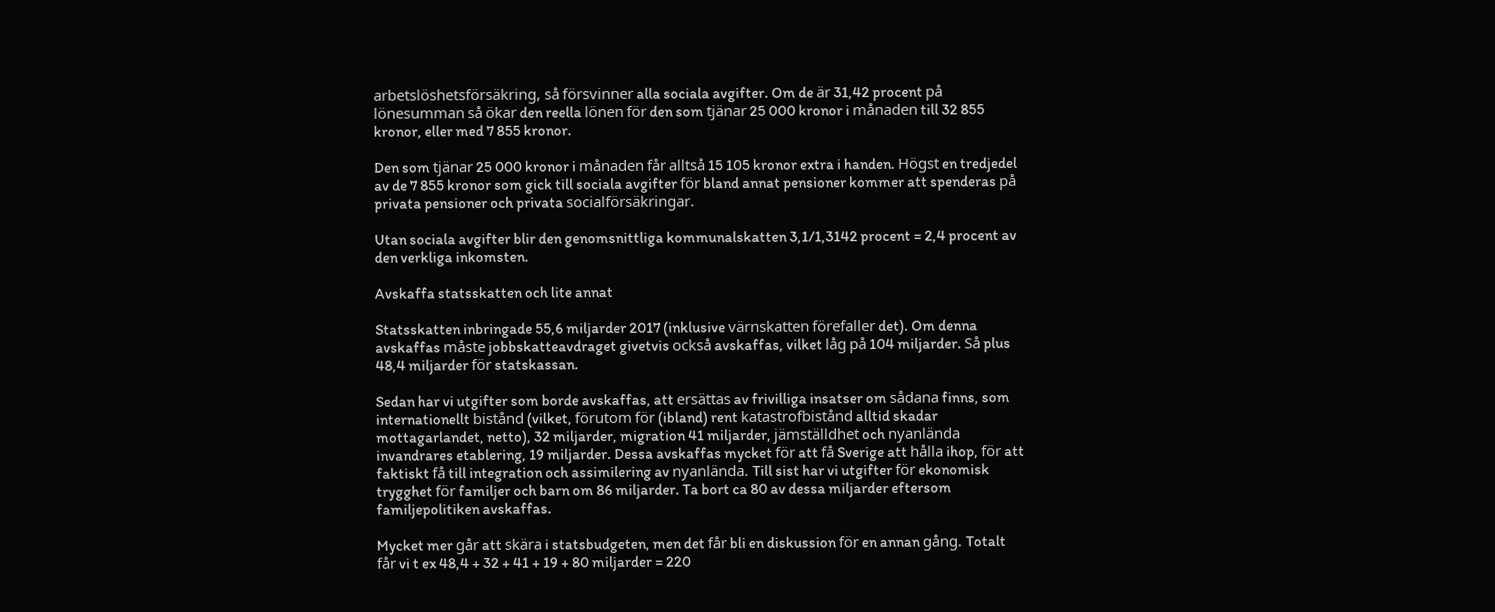arbetslöshetsförsäkring, så försvinner alla sociala avgifter. Om de är 31,42 procent på lönesumman så ökar den reella lönen för den som tjänar 25 000 kronor i månaden till 32 855 kronor, eller med 7 855 kronor.

Den som tjänar 25 000 kronor i månaden får alltså 15 105 kronor extra i handen. Högst en tredjedel av de 7 855 kronor som gick till sociala avgifter för bland annat pensioner kommer att spenderas på privata pensioner och privata socialförsäkringar.

Utan sociala avgifter blir den genomsnittliga kommunalskatten 3,1/1,3142 procent = 2,4 procent av den verkliga inkomsten.

Avskaffa statsskatten och lite annat

Statsskatten inbringade 55,6 miljarder 2017 (inklusive värnskatten förefaller det). Om denna avskaffas måste jobbskatteavdraget givetvis också avskaffas, vilket låg på 104 miljarder. Så plus 48,4 miljarder för statskassan.

Sedan har vi utgifter som borde avskaffas, att ersättas av frivilliga insatser om sådana finns, som internationellt bistånd (vilket, förutom för (ibland) rent katastrofbistånd alltid skadar mottagarlandet, netto), 32 miljarder, migration 41 miljarder, jämställdhet och nyanlända invandrares etablering, 19 miljarder. Dessa avskaffas mycket för att få Sverige att hålla ihop, för att faktiskt få till integration och assimilering av nyanlända. Till sist har vi utgifter för ekonomisk trygghet för familjer och barn om 86 miljarder. Ta bort ca 80 av dessa miljarder eftersom familjepolitiken avskaffas.

Mycket mer går att skära i statsbudgeten, men det får bli en diskussion för en annan gång. Totalt får vi t ex 48,4 + 32 + 41 + 19 + 80 miljarder = 220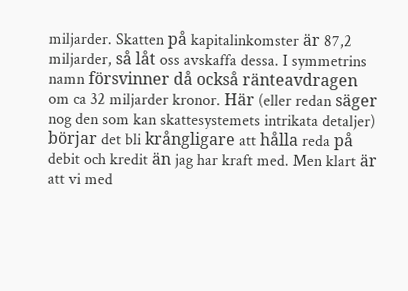miljarder. Skatten på kapitalinkomster är 87,2 miljarder, så låt oss avskaffa dessa. I symmetrins namn försvinner då också ränteavdragen om ca 32 miljarder kronor. Här (eller redan säger nog den som kan skattesystemets intrikata detaljer) börjar det bli krångligare att hålla reda på debit och kredit än jag har kraft med. Men klart är att vi med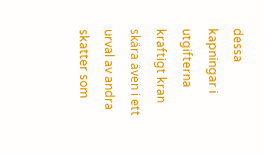dessa kapningar i utgifterna  kraftigt kran skära även i ett urval av andra skatter som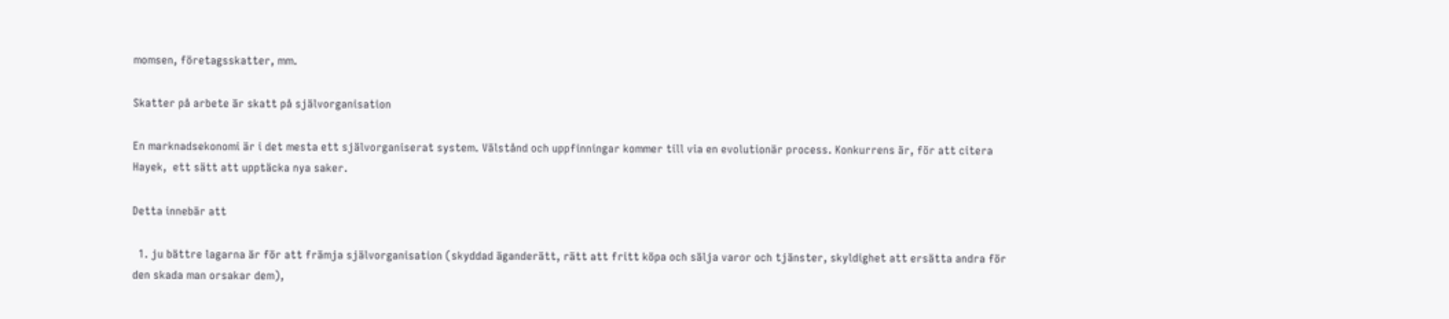momsen, företagsskatter, mm.

Skatter på arbete är skatt på självorganisation

En marknadsekonomi är i det mesta ett självorganiserat system. Välstånd och uppfinningar kommer till via en evolutionär process. Konkurrens är, för att citera Hayek,  ett sätt att upptäcka nya saker.

Detta innebär att

  1. ju bättre lagarna är för att främja självorganisation (skyddad äganderätt, rätt att fritt köpa och sälja varor och tjänster, skyldighet att ersätta andra för den skada man orsakar dem),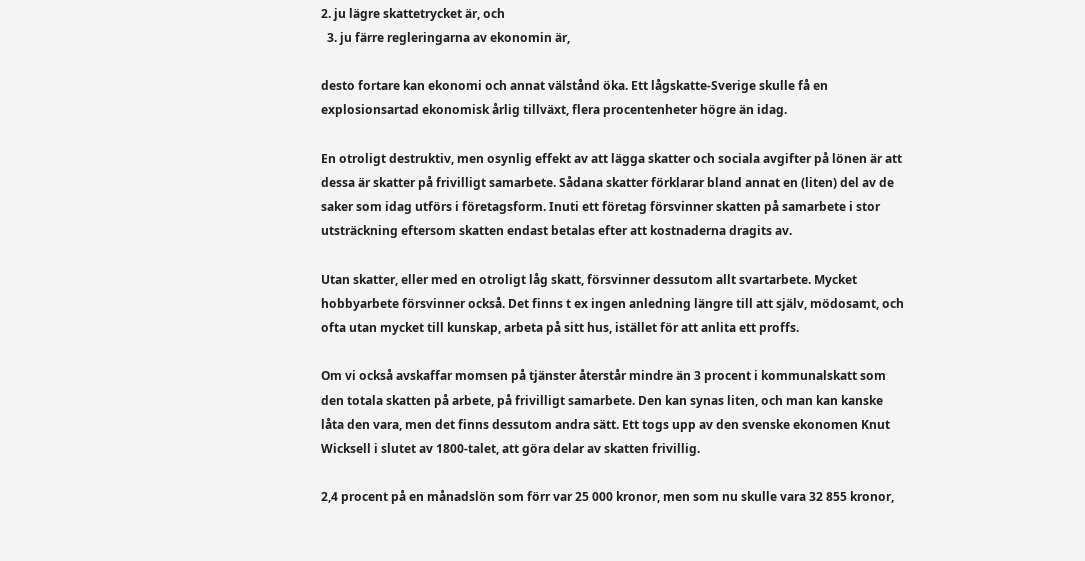2. ju lägre skattetrycket är, och
  3. ju färre regleringarna av ekonomin är,

desto fortare kan ekonomi och annat välstånd öka. Ett lågskatte-Sverige skulle få en explosionsartad ekonomisk årlig tillväxt, flera procentenheter högre än idag.

En otroligt destruktiv, men osynlig effekt av att lägga skatter och sociala avgifter på lönen är att dessa är skatter på frivilligt samarbete. Sådana skatter förklarar bland annat en (liten) del av de saker som idag utförs i företagsform. Inuti ett företag försvinner skatten på samarbete i stor utsträckning eftersom skatten endast betalas efter att kostnaderna dragits av.

Utan skatter, eller med en otroligt låg skatt, försvinner dessutom allt svartarbete. Mycket hobbyarbete försvinner också. Det finns t ex ingen anledning längre till att själv, mödosamt, och ofta utan mycket till kunskap, arbeta på sitt hus, istället för att anlita ett proffs.

Om vi också avskaffar momsen på tjänster återstår mindre än 3 procent i kommunalskatt som den totala skatten på arbete, på frivilligt samarbete. Den kan synas liten, och man kan kanske låta den vara, men det finns dessutom andra sätt. Ett togs upp av den svenske ekonomen Knut Wicksell i slutet av 1800-talet, att göra delar av skatten frivillig.

2,4 procent på en månadslön som förr var 25 000 kronor, men som nu skulle vara 32 855 kronor,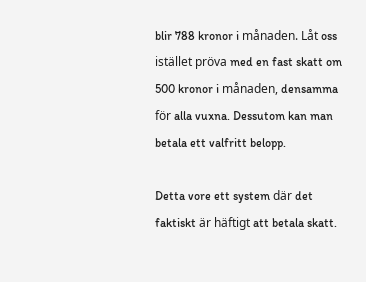blir 788 kronor i månaden. Låt oss istället pröva med en fast skatt om 500 kronor i månaden, densamma för alla vuxna. Dessutom kan man betala ett valfritt belopp.

Detta vore ett system där det faktiskt är häftigt att betala skatt.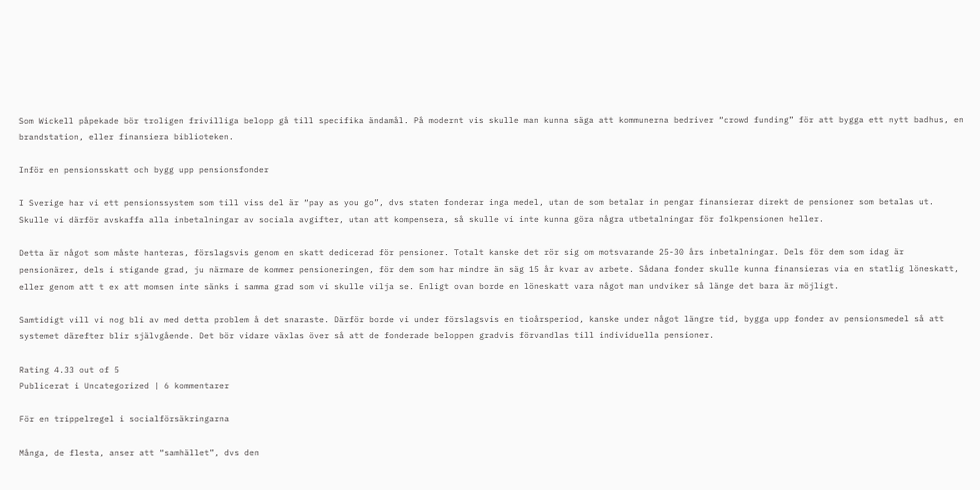Som Wickell påpekade bör troligen frivilliga belopp gå till specifika ändamål. På modernt vis skulle man kunna säga att kommunerna bedriver “crowd funding” för att bygga ett nytt badhus, en brandstation, eller finansiera biblioteken.

Inför en pensionsskatt och bygg upp pensionsfonder

I Sverige har vi ett pensionssystem som till viss del är “pay as you go”, dvs staten fonderar inga medel, utan de som betalar in pengar finansierar direkt de pensioner som betalas ut. Skulle vi därför avskaffa alla inbetalningar av sociala avgifter, utan att kompensera, så skulle vi inte kunna göra några utbetalningar för folkpensionen heller.

Detta är något som måste hanteras, förslagsvis genom en skatt dedicerad för pensioner. Totalt kanske det rör sig om motsvarande 25-30 års inbetalningar. Dels för dem som idag är pensionärer, dels i stigande grad, ju närmare de kommer pensioneringen, för dem som har mindre än säg 15 år kvar av arbete. Sådana fonder skulle kunna finansieras via en statlig löneskatt, eller genom att t ex att momsen inte sänks i samma grad som vi skulle vilja se. Enligt ovan borde en löneskatt vara något man undviker så länge det bara är möjligt.

Samtidigt vill vi nog bli av med detta problem å det snaraste. Därför borde vi under förslagsvis en tioårsperiod, kanske under något längre tid, bygga upp fonder av pensionsmedel så att systemet därefter blir självgående. Det bör vidare växlas över så att de fonderade beloppen gradvis förvandlas till individuella pensioner.

Rating 4.33 out of 5
Publicerat i Uncategorized | 6 kommentarer

För en trippelregel i socialförsäkringarna

Många, de flesta, anser att “samhället”, dvs den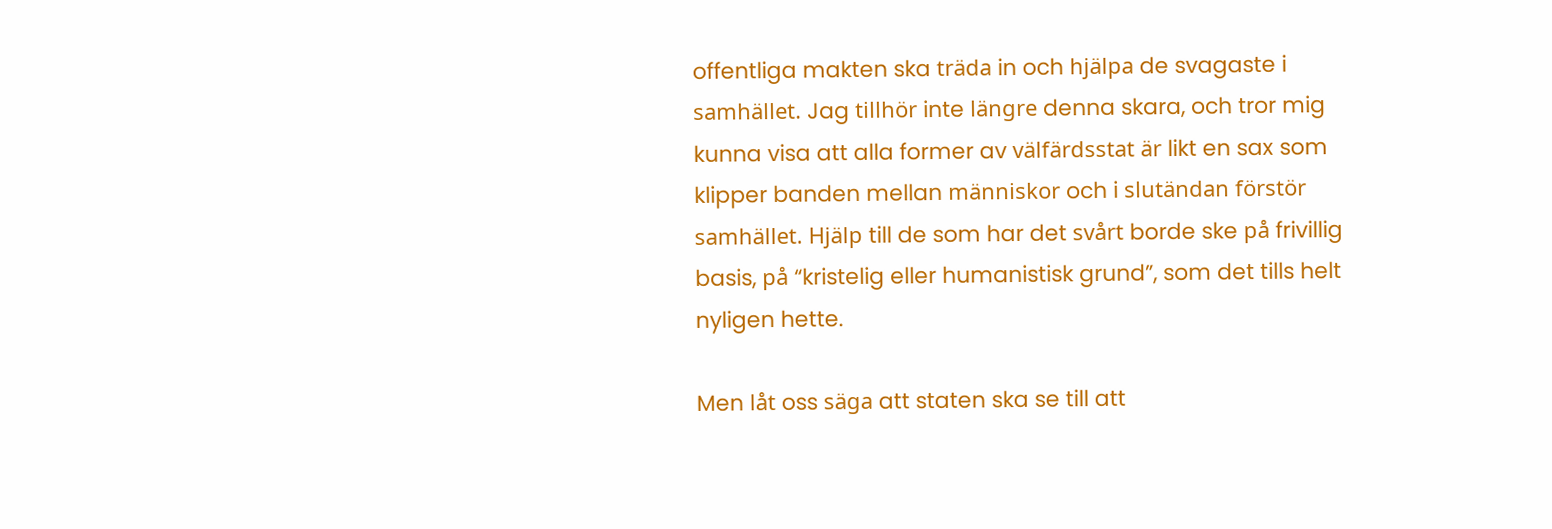offentliga makten ska träda in och hjälpa de svagaste i samhället. Jag tillhör inte längre denna skara, och tror mig kunna visa att alla former av välfärdsstat är likt en sax som klipper banden mellan människor och i slutändan förstör samhället. Hjälp till de som har det svårt borde ske på frivillig basis, på “kristelig eller humanistisk grund”, som det tills helt nyligen hette.

Men låt oss säga att staten ska se till att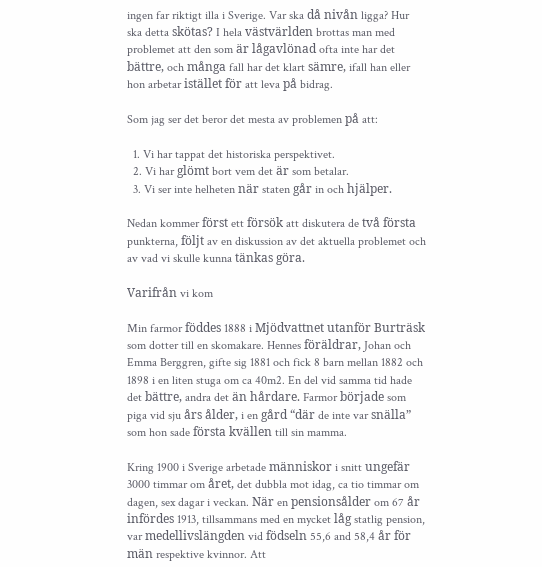ingen far riktigt illa i Sverige. Var ska då nivån ligga? Hur ska detta skötas? I hela västvärlden brottas man med problemet att den som är lågavlönad ofta inte har det bättre, och många fall har det klart sämre, ifall han eller hon arbetar istället för att leva på bidrag.

Som jag ser det beror det mesta av problemen på att:

  1. Vi har tappat det historiska perspektivet.
  2. Vi har glömt bort vem det är som betalar.
  3. Vi ser inte helheten när staten går in och hjälper.

Nedan kommer först ett försök att diskutera de två första punkterna, följt av en diskussion av det aktuella problemet och av vad vi skulle kunna tänkas göra.

Varifrån vi kom

Min farmor föddes 1888 i Mjödvattnet utanför Burträsk som dotter till en skomakare. Hennes föräldrar, Johan och Emma Berggren, gifte sig 1881 och fick 8 barn mellan 1882 och 1898 i en liten stuga om ca 40m2. En del vid samma tid hade det bättre, andra det än hårdare. Farmor började som piga vid sju års ålder, i en gård “där de inte var snälla” som hon sade första kvällen till sin mamma.

Kring 1900 i Sverige arbetade människor i snitt ungefär 3000 timmar om året, det dubbla mot idag, ca tio timmar om dagen, sex dagar i veckan. När en pensionsålder om 67 år infördes 1913, tillsammans med en mycket låg statlig pension, var medellivslängden vid födseln 55,6 and 58,4 år för män respektive kvinnor. Att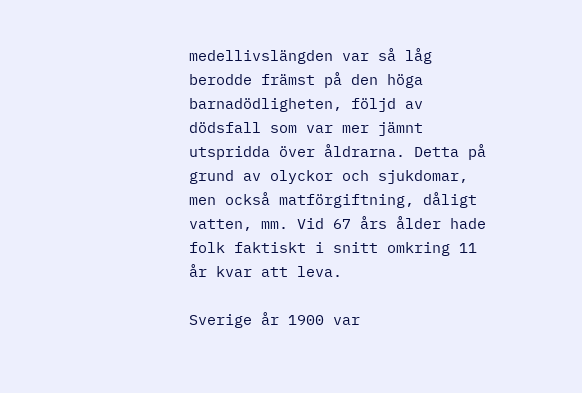medellivslängden var så låg berodde främst på den höga barnadödligheten, följd av dödsfall som var mer jämnt utspridda över åldrarna. Detta på grund av olyckor och sjukdomar, men också matförgiftning, dåligt vatten, mm. Vid 67 års ålder hade folk faktiskt i snitt omkring 11 år kvar att leva.

Sverige år 1900 var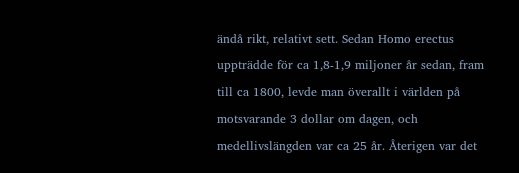ändå rikt, relativt sett. Sedan Homo erectus uppträdde för ca 1,8-1,9 miljoner år sedan, fram till ca 1800, levde man överallt i världen på motsvarande 3 dollar om dagen, och medellivslängden var ca 25 år. Återigen var det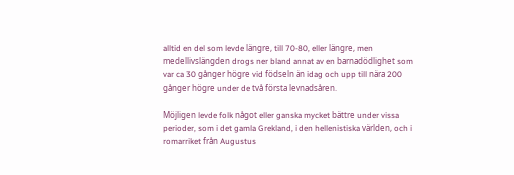alltid en del som levde längre, till 70-80, eller längre, men medellivslängden drogs ner bland annat av en barnadödlighet som var ca 30 gånger högre vid födseln än idag och upp till nära 200 gånger högre under de två första levnadsåren.

Möjligen levde folk något eller ganska mycket bättre under vissa perioder, som i det gamla Grekland, i den hellenistiska världen, och i romarriket från Augustus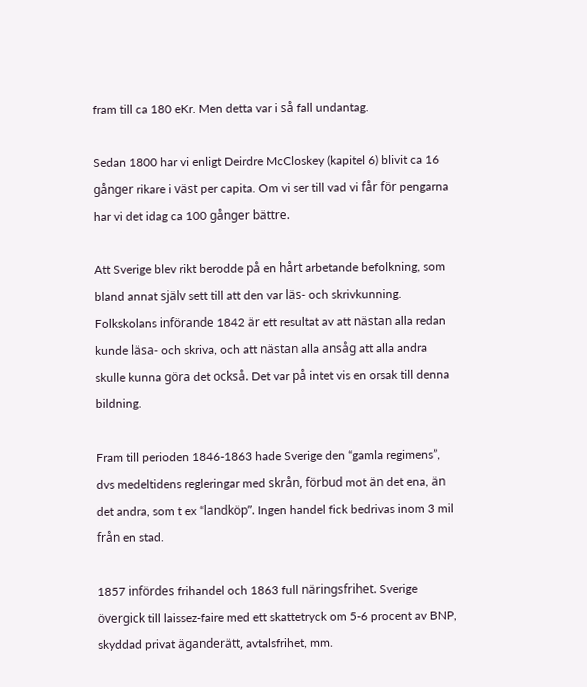fram till ca 180 eKr. Men detta var i så fall undantag.

Sedan 1800 har vi enligt Deirdre McCloskey (kapitel 6) blivit ca 16 gånger rikare i väst per capita. Om vi ser till vad vi får för pengarna har vi det idag ca 100 gånger bättre.

Att Sverige blev rikt berodde på en hårt arbetande befolkning, som bland annat själv sett till att den var läs- och skrivkunning. Folkskolans införande 1842 är ett resultat av att nästan alla redan kunde läsa- och skriva, och att nästan alla ansåg att alla andra skulle kunna göra det också. Det var på intet vis en orsak till denna bildning.

Fram till perioden 1846-1863 hade Sverige den “gamla regimens”, dvs medeltidens regleringar med skrån, förbud mot än det ena, än det andra, som t ex “landköp”. Ingen handel fick bedrivas inom 3 mil från en stad.

1857 infördes frihandel och 1863 full näringsfrihet. Sverige övergick till laissez-faire med ett skattetryck om 5-6 procent av BNP, skyddad privat äganderätt, avtalsfrihet, mm.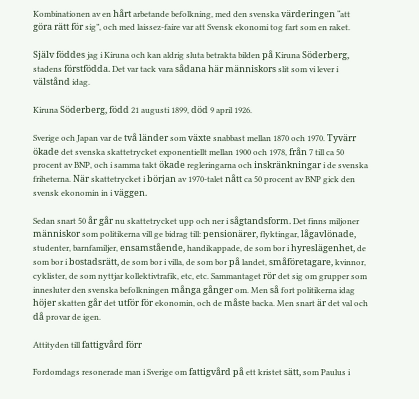Kombinationen av en hårt arbetande befolkning, med den svenska värderingen “att göra rätt för sig”, och med laissez-faire var att Svensk ekonomi tog fart som en raket.

Själv föddes jag i Kiruna och kan aldrig sluta betrakta bilden på Kiruna Söderberg, stadens förstfödda. Det var tack vara sådana här människors slit som vi lever i välstånd idag.

Kiruna Söderberg, född 21 augusti 1899, död 9 april 1926.

Sverige och Japan var de två länder som växte snabbast mellan 1870 och 1970. Tyvärr ökade det svenska skattetrycket exponentiellt mellan 1900 och 1978, från 7 till ca 50 procent av BNP, och i samma takt ökade regleringarna och inskränkningar i de svenska friheterna. När skattetrycket i början av 1970-talet nått ca 50 procent av BNP gick den svensk ekonomin in i väggen.

Sedan snart 50 år går nu skattetrycket upp och ner i sågtandsform. Det finns miljoner människor som politikerna vill ge bidrag till: pensionärer, flyktingar, lågavlönade, studenter, barnfamiljer, ensamstående, handikappade, de som bor i hyreslägenhet, de som bor i bostadsrätt, de som bor i villa, de som bor på landet, småföretagare, kvinnor, cyklister, de som nyttjar kollektivtrafik, etc, etc. Sammantaget rör det sig om grupper som innesluter den svenska befolkningen många gånger om. Men så fort politikerna idag höjer skatten går det utför för ekonomin, och de måste backa. Men snart är det val och då provar de igen.

Attityden till fattigvård förr

Fordomdags resonerade man i Sverige om fattigvård på ett kristet sätt, som Paulus i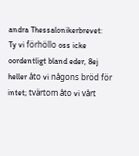andra Thessalonikerbrevet:
Ty vi förhöllo oss icke oordentligt bland eder, 8ej heller åto vi någons bröd för intet; tvärtom åto vi vårt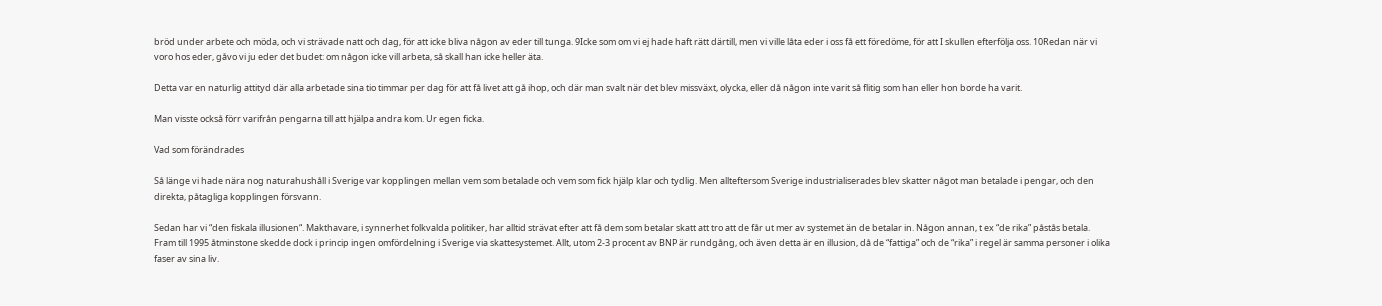bröd under arbete och möda, och vi strävade natt och dag, för att icke bliva någon av eder till tunga. 9Icke som om vi ej hade haft rätt därtill, men vi ville låta eder i oss få ett föredöme, för att I skullen efterfölja oss. 10Redan när vi voro hos eder, gåvo vi ju eder det budet: om någon icke vill arbeta, så skall han icke heller äta.

Detta var en naturlig attityd där alla arbetade sina tio timmar per dag för att få livet att gå ihop, och där man svalt när det blev missväxt, olycka, eller då någon inte varit så flitig som han eller hon borde ha varit.

Man visste också förr varifrån pengarna till att hjälpa andra kom. Ur egen ficka.

Vad som förändrades

Så länge vi hade nära nog naturahushåll i Sverige var kopplingen mellan vem som betalade och vem som fick hjälp klar och tydlig. Men allteftersom Sverige industrialiserades blev skatter något man betalade i pengar, och den direkta, påtagliga kopplingen försvann.

Sedan har vi “den fiskala illusionen“. Makthavare, i synnerhet folkvalda politiker, har alltid strävat efter att få dem som betalar skatt att tro att de får ut mer av systemet än de betalar in. Någon annan, t ex “de rika” påstås betala. Fram till 1995 åtminstone skedde dock i princip ingen omfördelning i Sverige via skattesystemet. Allt, utom 2-3 procent av BNP är rundgång, och även detta är en illusion, då de “fattiga” och de “rika” i regel är samma personer i olika faser av sina liv.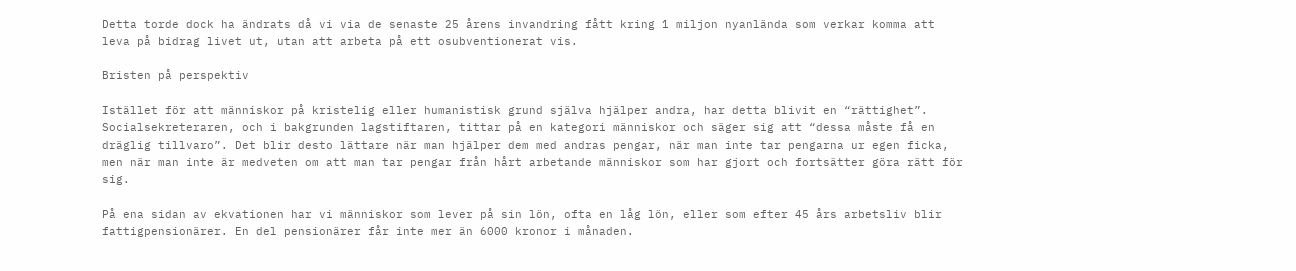Detta torde dock ha ändrats då vi via de senaste 25 årens invandring fått kring 1 miljon nyanlända som verkar komma att leva på bidrag livet ut, utan att arbeta på ett osubventionerat vis.

Bristen på perspektiv

Istället för att människor på kristelig eller humanistisk grund själva hjälper andra, har detta blivit en “rättighet”. Socialsekreteraren, och i bakgrunden lagstiftaren, tittar på en kategori människor och säger sig att “dessa måste få en dräglig tillvaro”. Det blir desto lättare när man hjälper dem med andras pengar, när man inte tar pengarna ur egen ficka, men när man inte är medveten om att man tar pengar från hårt arbetande människor som har gjort och fortsätter göra rätt för sig.

På ena sidan av ekvationen har vi människor som lever på sin lön, ofta en låg lön, eller som efter 45 års arbetsliv blir fattigpensionärer. En del pensionärer får inte mer än 6000 kronor i månaden.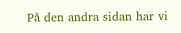På den andra sidan har vi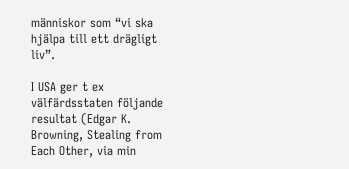människor som “vi ska hjälpa till ett drägligt liv”.

I USA ger t ex välfärdsstaten följande resultat (Edgar K. Browning, Stealing from Each Other, via min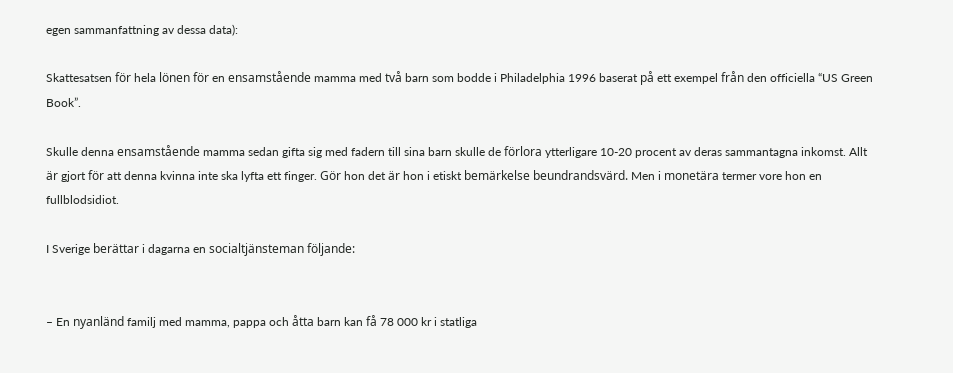egen sammanfattning av dessa data):

Skattesatsen för hela lönen för en ensamstående mamma med två barn som bodde i Philadelphia 1996 baserat på ett exempel från den officiella “US Green Book”.

Skulle denna ensamstående mamma sedan gifta sig med fadern till sina barn skulle de förlora ytterligare 10-20 procent av deras sammantagna inkomst. Allt är gjort för att denna kvinna inte ska lyfta ett finger. Gör hon det är hon i etiskt bemärkelse beundrandsvärd. Men i monetära termer vore hon en fullblodsidiot.

I Sverige berättar i dagarna en socialtjänsteman följande:


– En nyanländ familj med mamma, pappa och åtta barn kan få 78 000 kr i statliga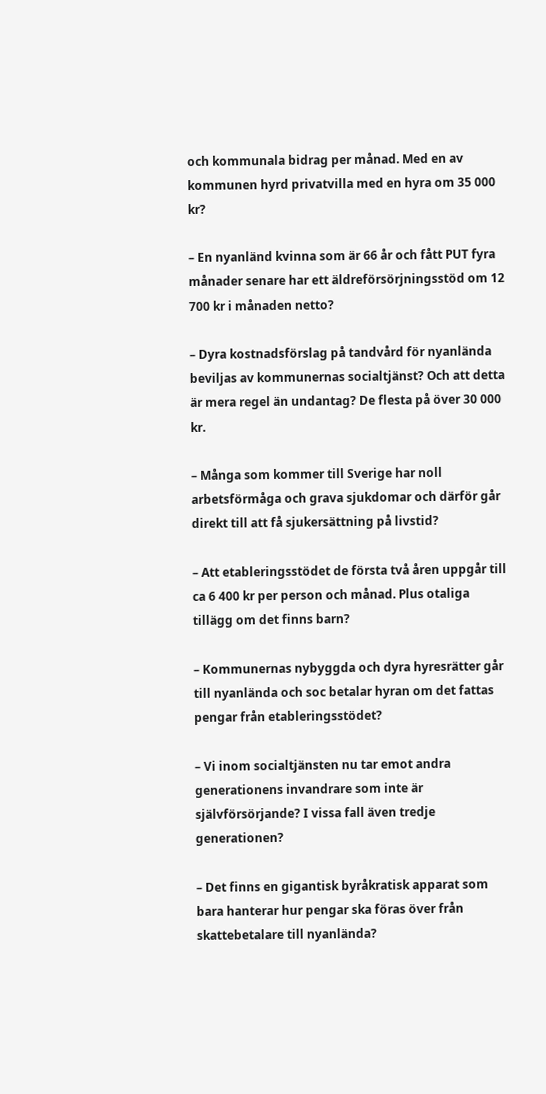och kommunala bidrag per månad. Med en av kommunen hyrd privatvilla med en hyra om 35 000 kr?

– En nyanländ kvinna som är 66 år och fått PUT fyra månader senare har ett äldreförsörjningsstöd om 12 700 kr i månaden netto?

– Dyra kostnadsförslag på tandvård för nyanlända beviljas av kommunernas socialtjänst? Och att detta är mera regel än undantag? De flesta på över 30 000 kr.

– Många som kommer till Sverige har noll arbetsförmåga och grava sjukdomar och därför går direkt till att få sjukersättning på livstid?

– Att etableringsstödet de första två åren uppgår till ca 6 400 kr per person och månad. Plus otaliga tillägg om det finns barn?

– Kommunernas nybyggda och dyra hyresrätter går till nyanlända och soc betalar hyran om det fattas pengar från etableringsstödet?

– Vi inom socialtjänsten nu tar emot andra generationens invandrare som inte är självförsörjande? I vissa fall även tredje generationen?

– Det finns en gigantisk byråkratisk apparat som bara hanterar hur pengar ska föras över från skattebetalare till nyanlända?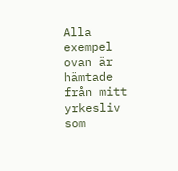Alla exempel ovan är hämtade från mitt yrkesliv som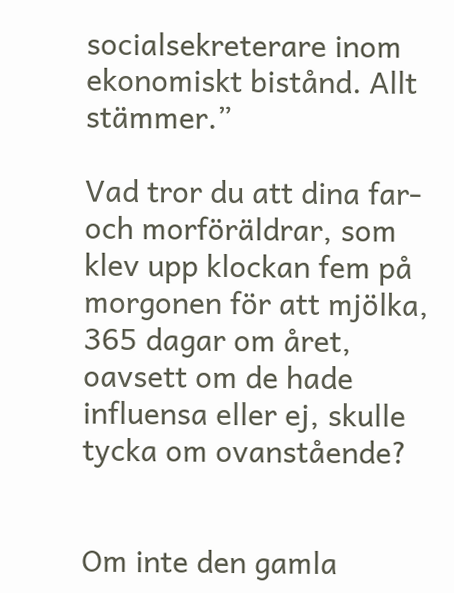socialsekreterare inom ekonomiskt bistånd. Allt stämmer.”

Vad tror du att dina far- och morföräldrar, som klev upp klockan fem på morgonen för att mjölka, 365 dagar om året, oavsett om de hade influensa eller ej, skulle tycka om ovanstående?


Om inte den gamla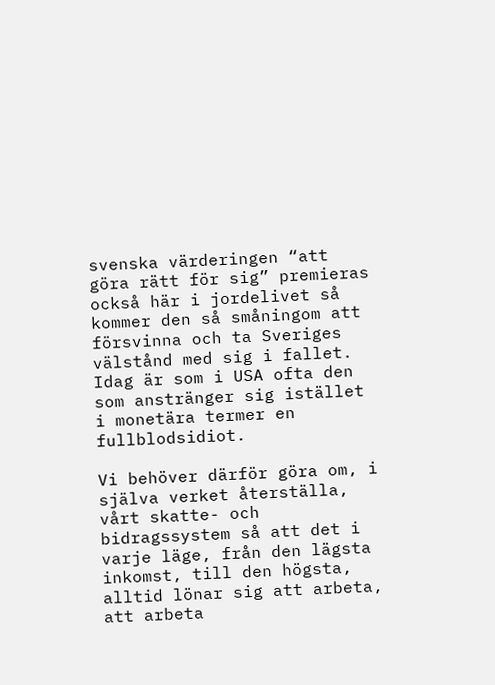svenska värderingen “att göra rätt för sig” premieras också här i jordelivet så kommer den så småningom att försvinna och ta Sveriges välstånd med sig i fallet. Idag är som i USA ofta den som anstränger sig istället i monetära termer en fullblodsidiot.

Vi behöver därför göra om, i själva verket återställa, vårt skatte- och bidragssystem så att det i varje läge, från den lägsta inkomst, till den högsta, alltid lönar sig att arbeta, att arbeta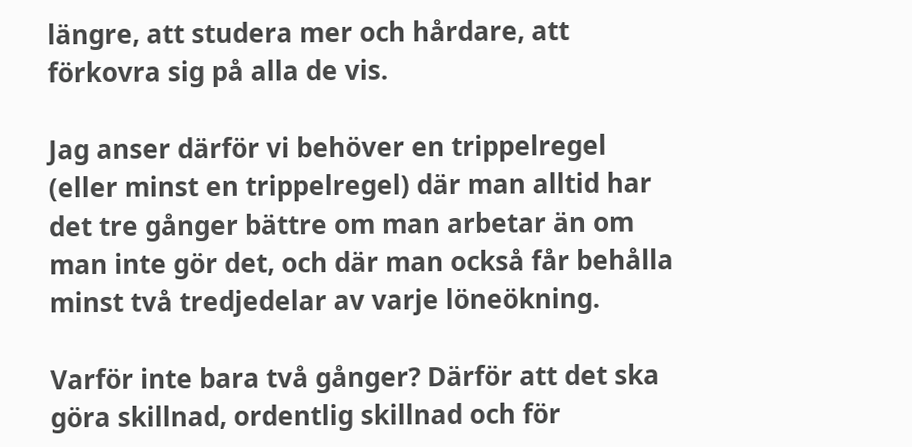längre, att studera mer och hårdare, att förkovra sig på alla de vis.

Jag anser därför vi behöver en trippelregel (eller minst en trippelregel) där man alltid har det tre gånger bättre om man arbetar än om man inte gör det, och där man också får behålla minst två tredjedelar av varje löneökning.

Varför inte bara två gånger? Därför att det ska göra skillnad, ordentlig skillnad och för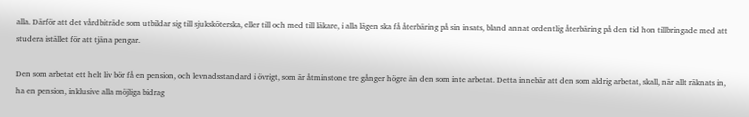alla. Därför att det vårdbiträde som utbildar sig till sjuksköterska, eller till och med till läkare, i alla lägen ska få återbäring på sin insats, bland annat ordentlig återbäring på den tid hon tillbringade med att studera istället för att tjäna pengar.

Den som arbetat ett helt liv bör få en pension, och levnadsstandard i övrigt, som är åtminstone tre gånger högre än den som inte arbetat. Detta innebär att den som aldrig arbetat, skall, när allt räknats in, ha en pension, inklusive alla möjliga bidrag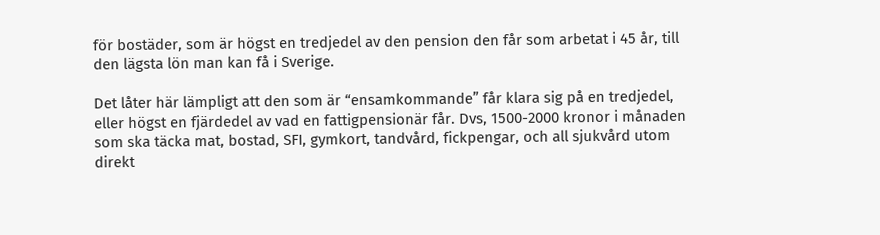för bostäder, som är högst en tredjedel av den pension den får som arbetat i 45 år, till den lägsta lön man kan få i Sverige.

Det låter här lämpligt att den som är “ensamkommande” får klara sig på en tredjedel, eller högst en fjärdedel av vad en fattigpensionär får. Dvs, 1500-2000 kronor i månaden som ska täcka mat, bostad, SFI, gymkort, tandvård, fickpengar, och all sjukvård utom direkt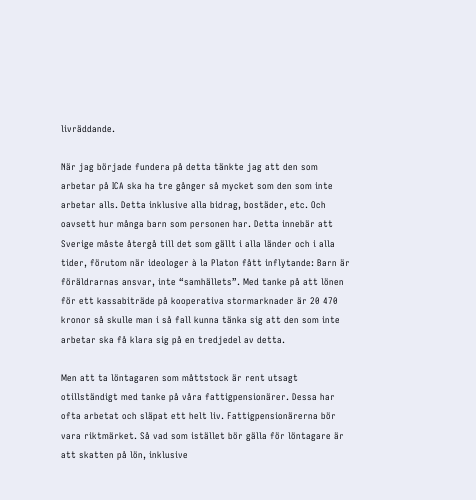livräddande.

När jag började fundera på detta tänkte jag att den som arbetar på ICA ska ha tre gånger så mycket som den som inte arbetar alls. Detta inklusive alla bidrag, bostäder, etc. Och oavsett hur många barn som personen har. Detta innebär att Sverige måste återgå till det som gällt i alla länder och i alla tider, förutom när ideologer à la Platon fått inflytande: Barn är föräldrarnas ansvar, inte “samhällets”. Med tanke på att lönen för ett kassabiträde på kooperativa stormarknader är 20 470 kronor så skulle man i så fall kunna tänka sig att den som inte arbetar ska få klara sig på en tredjedel av detta.

Men att ta löntagaren som måttstock är rent utsagt otillständigt med tanke på våra fattigpensionärer. Dessa har ofta arbetat och släpat ett helt liv. Fattigpensionärerna bör vara riktmärket. Så vad som istället bör gälla för löntagare är att skatten på lön, inklusive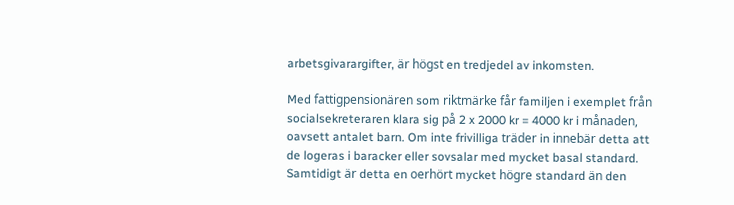arbetsgivarargifter, är högst en tredjedel av inkomsten.

Med fattigpensionären som riktmärke får familjen i exemplet från socialsekreteraren klara sig på 2 x 2000 kr = 4000 kr i månaden, oavsett antalet barn. Om inte frivilliga träder in innebär detta att de logeras i baracker eller sovsalar med mycket basal standard. Samtidigt är detta en oerhört mycket högre standard än den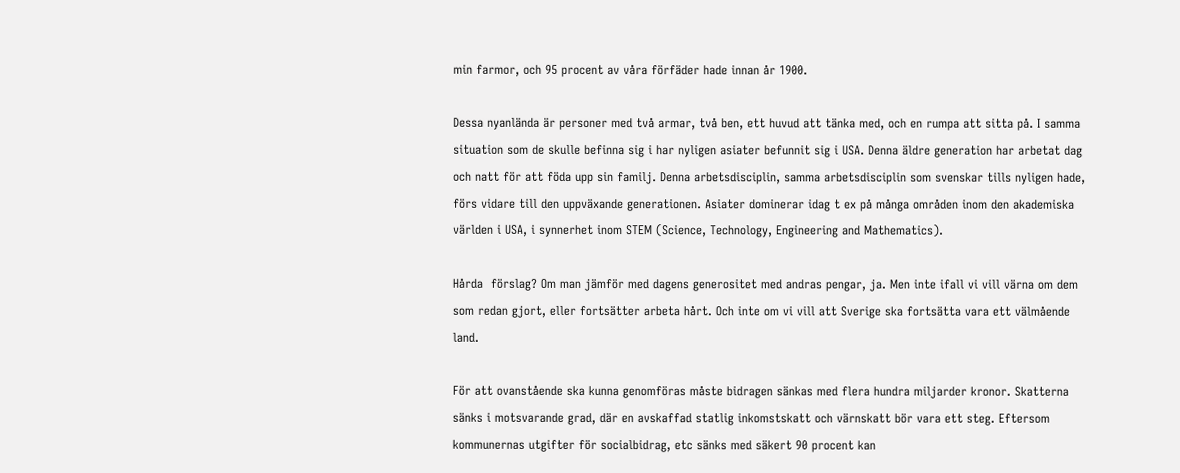min farmor, och 95 procent av våra förfäder hade innan år 1900.

Dessa nyanlända är personer med två armar, två ben, ett huvud att tänka med, och en rumpa att sitta på. I samma situation som de skulle befinna sig i har nyligen asiater befunnit sig i USA. Denna äldre generation har arbetat dag och natt för att föda upp sin familj. Denna arbetsdisciplin, samma arbetsdisciplin som svenskar tills nyligen hade, förs vidare till den uppväxande generationen. Asiater dominerar idag t ex på många områden inom den akademiska världen i USA, i synnerhet inom STEM (Science, Technology, Engineering and Mathematics).

Hårda  förslag? Om man jämför med dagens generositet med andras pengar, ja. Men inte ifall vi vill värna om dem som redan gjort, eller fortsätter arbeta hårt. Och inte om vi vill att Sverige ska fortsätta vara ett välmående land.

För att ovanstående ska kunna genomföras måste bidragen sänkas med flera hundra miljarder kronor. Skatterna sänks i motsvarande grad, där en avskaffad statlig inkomstskatt och värnskatt bör vara ett steg. Eftersom kommunernas utgifter för socialbidrag, etc sänks med säkert 90 procent kan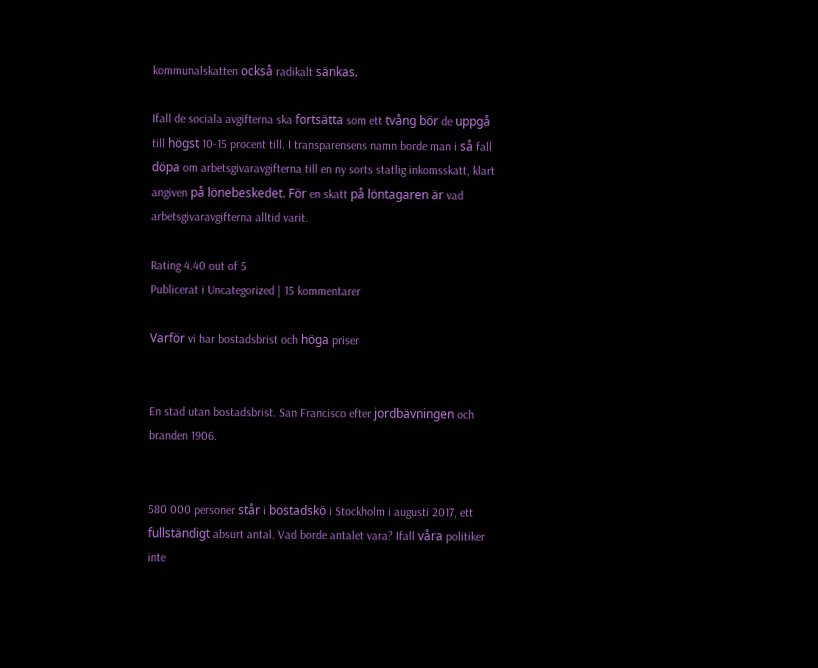kommunalskatten också radikalt sänkas.

Ifall de sociala avgifterna ska fortsätta som ett tvång bör de uppgå till högst 10-15 procent till. I transparensens namn borde man i så fall döpa om arbetsgivaravgifterna till en ny sorts statlig inkomsskatt, klart angiven på lönebeskedet. För en skatt på löntagaren är vad arbetsgivaravgifterna alltid varit.

Rating 4.40 out of 5
Publicerat i Uncategorized | 15 kommentarer

Varför vi har bostadsbrist och höga priser


En stad utan bostadsbrist. San Francisco efter jordbävningen och branden 1906.


580 000 personer står i bostadskö i Stockholm i augusti 2017, ett fullständigt absurt antal. Vad borde antalet vara? Ifall våra politiker inte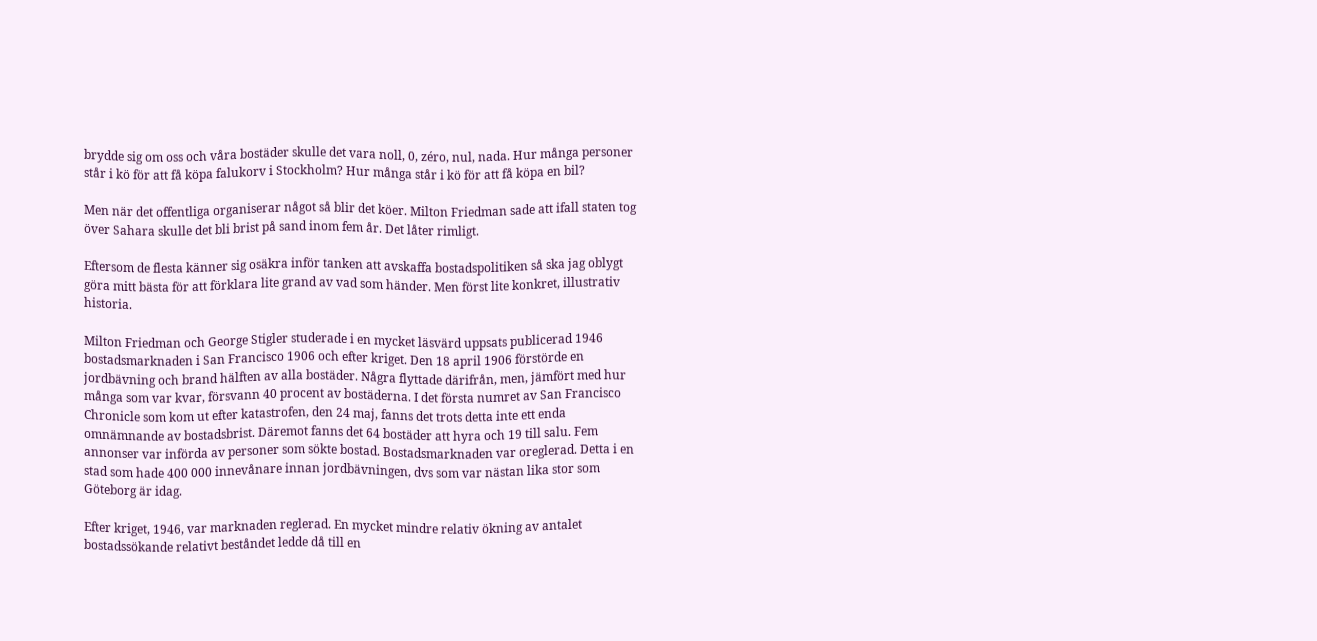brydde sig om oss och våra bostäder skulle det vara noll, 0, zéro, nul, nada. Hur många personer står i kö för att få köpa falukorv i Stockholm? Hur många står i kö för att få köpa en bil?

Men när det offentliga organiserar något så blir det köer. Milton Friedman sade att ifall staten tog över Sahara skulle det bli brist på sand inom fem år. Det låter rimligt.

Eftersom de flesta känner sig osäkra inför tanken att avskaffa bostadspolitiken så ska jag oblygt göra mitt bästa för att förklara lite grand av vad som händer. Men först lite konkret, illustrativ historia.

Milton Friedman och George Stigler studerade i en mycket läsvärd uppsats publicerad 1946 bostadsmarknaden i San Francisco 1906 och efter kriget. Den 18 april 1906 förstörde en jordbävning och brand hälften av alla bostäder. Några flyttade därifrån, men, jämfört med hur många som var kvar, försvann 40 procent av bostäderna. I det första numret av San Francisco Chronicle som kom ut efter katastrofen, den 24 maj, fanns det trots detta inte ett enda omnämnande av bostadsbrist. Däremot fanns det 64 bostäder att hyra och 19 till salu. Fem annonser var införda av personer som sökte bostad. Bostadsmarknaden var oreglerad. Detta i en stad som hade 400 000 innevånare innan jordbävningen, dvs som var nästan lika stor som Göteborg är idag.

Efter kriget, 1946, var marknaden reglerad. En mycket mindre relativ ökning av antalet bostadssökande relativt beståndet ledde då till en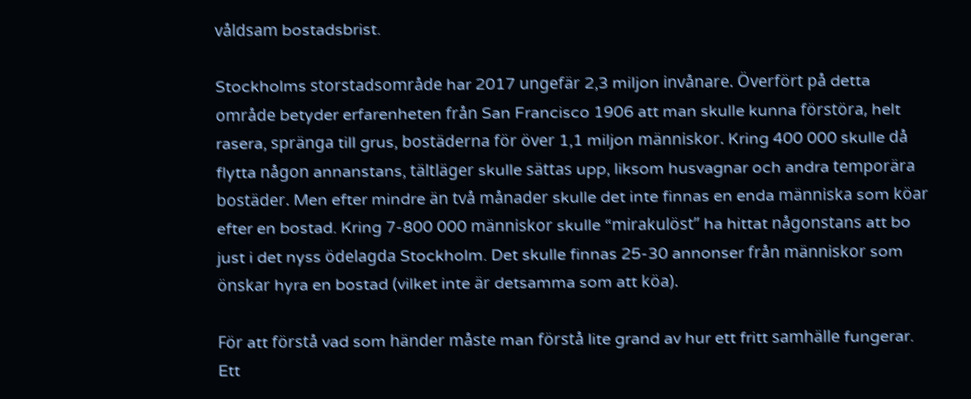våldsam bostadsbrist.

Stockholms storstadsområde har 2017 ungefär 2,3 miljon invånare. Överfört på detta område betyder erfarenheten från San Francisco 1906 att man skulle kunna förstöra, helt rasera, spränga till grus, bostäderna för över 1,1 miljon människor. Kring 400 000 skulle då flytta någon annanstans, tältläger skulle sättas upp, liksom husvagnar och andra temporära bostäder. Men efter mindre än två månader skulle det inte finnas en enda människa som köar efter en bostad. Kring 7-800 000 människor skulle “mirakulöst” ha hittat någonstans att bo just i det nyss ödelagda Stockholm. Det skulle finnas 25-30 annonser från människor som önskar hyra en bostad (vilket inte är detsamma som att köa).

För att förstå vad som händer måste man förstå lite grand av hur ett fritt samhälle fungerar. Ett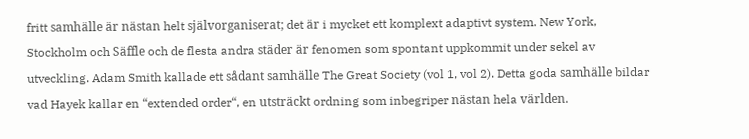fritt samhälle är nästan helt självorganiserat; det är i mycket ett komplext adaptivt system. New York, Stockholm och Säffle och de flesta andra städer är fenomen som spontant uppkommit under sekel av utveckling. Adam Smith kallade ett sådant samhälle The Great Society (vol 1, vol 2). Detta goda samhälle bildar vad Hayek kallar en “extended order“, en utsträckt ordning som inbegriper nästan hela världen.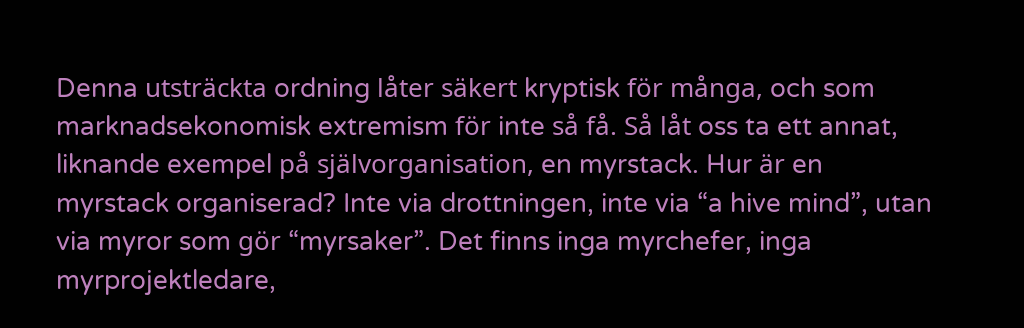Denna utsträckta ordning låter säkert kryptisk för många, och som marknadsekonomisk extremism för inte så få. Så låt oss ta ett annat, liknande exempel på självorganisation, en myrstack. Hur är en myrstack organiserad? Inte via drottningen, inte via “a hive mind”, utan via myror som gör “myrsaker”. Det finns inga myrchefer, inga myrprojektledare,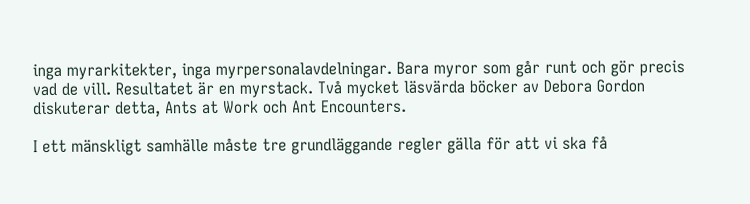inga myrarkitekter, inga myrpersonalavdelningar. Bara myror som går runt och gör precis vad de vill. Resultatet är en myrstack. Två mycket läsvärda böcker av Debora Gordon diskuterar detta, Ants at Work och Ant Encounters.

I ett mänskligt samhälle måste tre grundläggande regler gälla för att vi ska få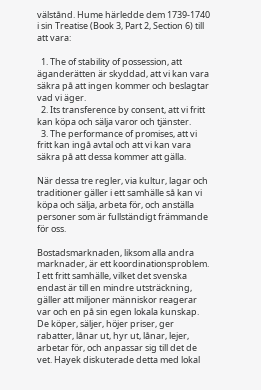välstånd. Hume härledde dem 1739-1740 i sin Treatise (Book 3, Part 2, Section 6) till att vara:

  1. The of stability of possession, att äganderätten är skyddad, att vi kan vara säkra på att ingen kommer och beslagtar vad vi äger.
  2. Its transference by consent, att vi fritt kan köpa och sälja varor och tjänster.
  3. The performance of promises, att vi fritt kan ingå avtal och att vi kan vara säkra på att dessa kommer att gälla.

När dessa tre regler, via kultur, lagar och traditioner gäller i ett samhälle så kan vi köpa och sälja, arbeta för, och anställa personer som är fullständigt främmande för oss.

Bostadsmarknaden, liksom alla andra marknader, är ett koordinationsproblem. I ett fritt samhälle, vilket det svenska endast är till en mindre utsträckning, gäller att miljoner människor reagerar var och en på sin egen lokala kunskap. De köper, säljer, höjer priser, ger rabatter, lånar ut, hyr ut, lånar, lejer, arbetar för, och anpassar sig till det de vet. Hayek diskuterade detta med lokal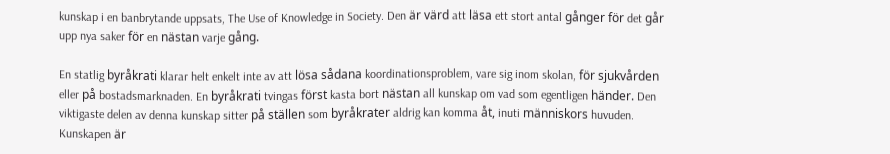kunskap i en banbrytande uppsats, The Use of Knowledge in Society. Den är värd att läsa ett stort antal gånger för det går upp nya saker för en nästan varje gång.

En statlig byråkrati klarar helt enkelt inte av att lösa sådana koordinationsproblem, vare sig inom skolan, för sjukvården eller på bostadsmarknaden. En byråkrati tvingas först kasta bort nästan all kunskap om vad som egentligen händer. Den viktigaste delen av denna kunskap sitter på ställen som byråkrater aldrig kan komma åt, inuti människors huvuden. Kunskapen är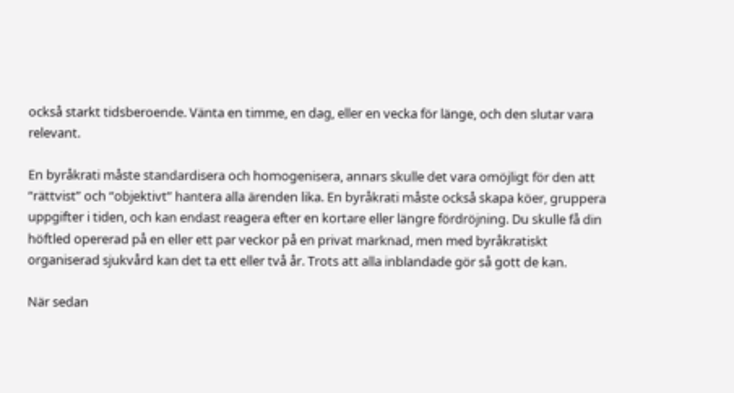också starkt tidsberoende. Vänta en timme, en dag, eller en vecka för länge, och den slutar vara relevant.

En byråkrati måste standardisera och homogenisera, annars skulle det vara omöjligt för den att “rättvist” och “objektivt” hantera alla ärenden lika. En byråkrati måste också skapa köer, gruppera uppgifter i tiden, och kan endast reagera efter en kortare eller längre fördröjning. Du skulle få din höftled opererad på en eller ett par veckor på en privat marknad, men med byråkratiskt organiserad sjukvård kan det ta ett eller två år. Trots att alla inblandade gör så gott de kan.

När sedan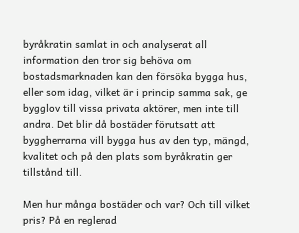byråkratin samlat in och analyserat all information den tror sig behöva om bostadsmarknaden kan den försöka bygga hus, eller som idag, vilket är i princip samma sak, ge bygglov till vissa privata aktörer, men inte till andra. Det blir då bostäder förutsatt att byggherrarna vill bygga hus av den typ, mängd, kvalitet och på den plats som byråkratin ger tillstånd till.

Men hur många bostäder och var? Och till vilket pris? På en reglerad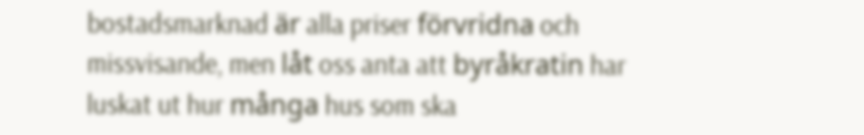bostadsmarknad är alla priser förvridna och missvisande, men låt oss anta att byråkratin har luskat ut hur många hus som ska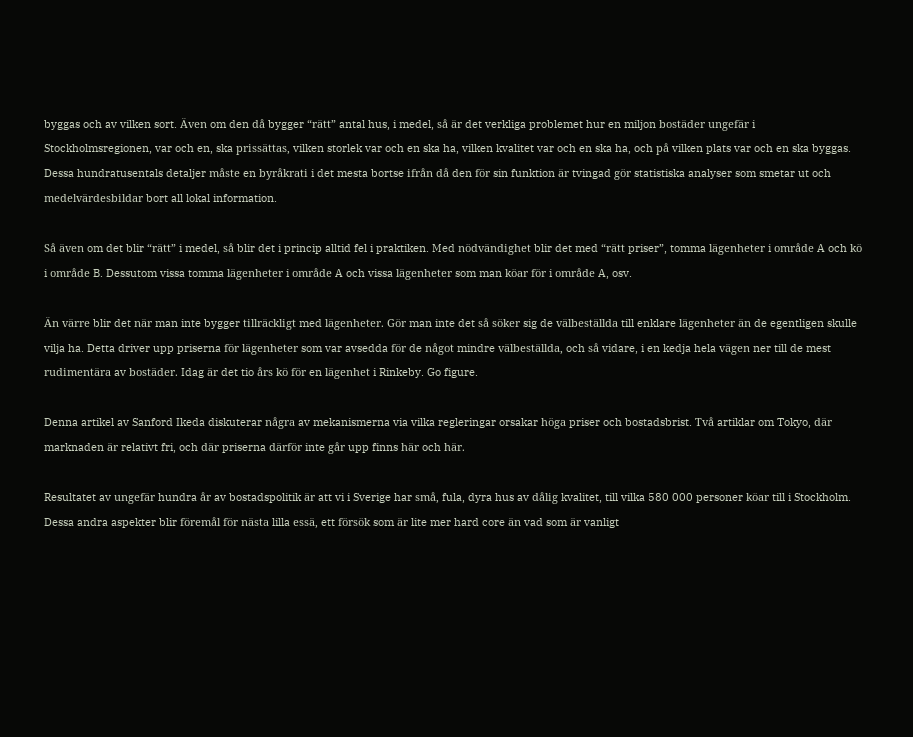byggas och av vilken sort. Även om den då bygger “rätt” antal hus, i medel, så är det verkliga problemet hur en miljon bostäder ungefär i Stockholmsregionen, var och en, ska prissättas, vilken storlek var och en ska ha, vilken kvalitet var och en ska ha, och på vilken plats var och en ska byggas. Dessa hundratusentals detaljer måste en byråkrati i det mesta bortse ifrån då den för sin funktion är tvingad gör statistiska analyser som smetar ut och medelvärdesbildar bort all lokal information.

Så även om det blir “rätt” i medel, så blir det i princip alltid fel i praktiken. Med nödvändighet blir det med “rätt priser”, tomma lägenheter i område A och kö i område B. Dessutom vissa tomma lägenheter i område A och vissa lägenheter som man köar för i område A, osv.

Än värre blir det när man inte bygger tillräckligt med lägenheter. Gör man inte det så söker sig de välbeställda till enklare lägenheter än de egentligen skulle vilja ha. Detta driver upp priserna för lägenheter som var avsedda för de något mindre välbeställda, och så vidare, i en kedja hela vägen ner till de mest rudimentära av bostäder. Idag är det tio års kö för en lägenhet i Rinkeby. Go figure.

Denna artikel av Sanford Ikeda diskuterar några av mekanismerna via vilka regleringar orsakar höga priser och bostadsbrist. Två artiklar om Tokyo, där marknaden är relativt fri, och där priserna därför inte går upp finns här och här.

Resultatet av ungefär hundra år av bostadspolitik är att vi i Sverige har små, fula, dyra hus av dålig kvalitet, till vilka 580 000 personer köar till i Stockholm. Dessa andra aspekter blir föremål för nästa lilla essä, ett försök som är lite mer hard core än vad som är vanligt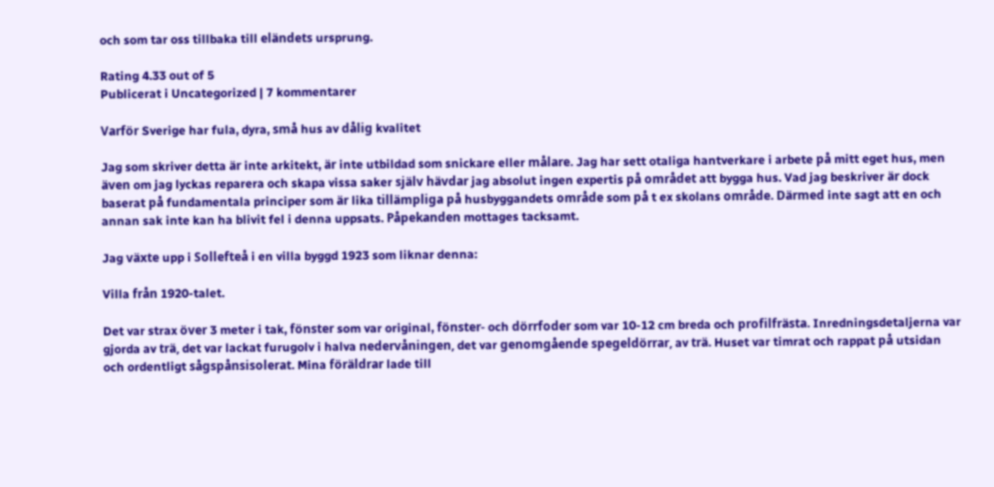och som tar oss tillbaka till eländets ursprung.

Rating 4.33 out of 5
Publicerat i Uncategorized | 7 kommentarer

Varför Sverige har fula, dyra, små hus av dålig kvalitet

Jag som skriver detta är inte arkitekt, är inte utbildad som snickare eller målare. Jag har sett otaliga hantverkare i arbete på mitt eget hus, men även om jag lyckas reparera och skapa vissa saker själv hävdar jag absolut ingen expertis på området att bygga hus. Vad jag beskriver är dock baserat på fundamentala principer som är lika tillämpliga på husbyggandets område som på t ex skolans område. Därmed inte sagt att en och annan sak inte kan ha blivit fel i denna uppsats. Påpekanden mottages tacksamt.

Jag växte upp i Sollefteå i en villa byggd 1923 som liknar denna:

Villa från 1920-talet.

Det var strax över 3 meter i tak, fönster som var original, fönster- och dörrfoder som var 10-12 cm breda och profilfrästa. Inredningsdetaljerna var gjorda av trä, det var lackat furugolv i halva nedervåningen, det var genomgående spegeldörrar, av trä. Huset var timrat och rappat på utsidan och ordentligt sågspånsisolerat. Mina föräldrar lade till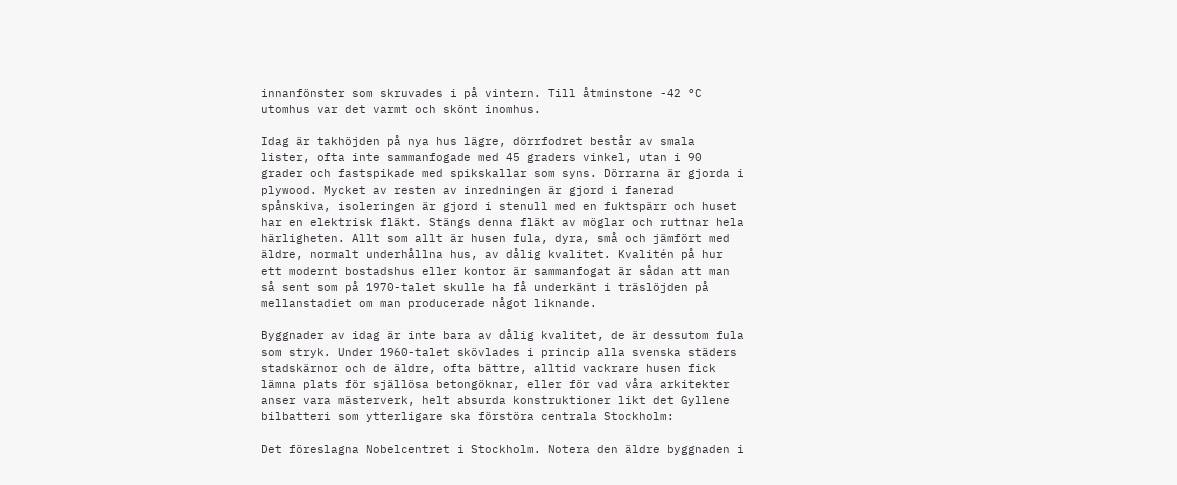innanfönster som skruvades i på vintern. Till åtminstone -42 °C utomhus var det varmt och skönt inomhus.

Idag är takhöjden på nya hus lägre, dörrfodret består av smala lister, ofta inte sammanfogade med 45 graders vinkel, utan i 90 grader och fastspikade med spikskallar som syns. Dörrarna är gjorda i plywood. Mycket av resten av inredningen är gjord i fanerad spånskiva, isoleringen är gjord i stenull med en fuktspärr och huset har en elektrisk fläkt. Stängs denna fläkt av möglar och ruttnar hela härligheten. Allt som allt är husen fula, dyra, små och jämfört med äldre, normalt underhållna hus, av dålig kvalitet. Kvalitén på hur ett modernt bostadshus eller kontor är sammanfogat är sådan att man så sent som på 1970-talet skulle ha få underkänt i träslöjden på mellanstadiet om man producerade något liknande.

Byggnader av idag är inte bara av dålig kvalitet, de är dessutom fula som stryk. Under 1960-talet skövlades i princip alla svenska städers stadskärnor och de äldre, ofta bättre, alltid vackrare husen fick lämna plats för själlösa betongöknar, eller för vad våra arkitekter anser vara mästerverk, helt absurda konstruktioner likt det Gyllene bilbatteri som ytterligare ska förstöra centrala Stockholm:

Det föreslagna Nobelcentret i Stockholm. Notera den äldre byggnaden i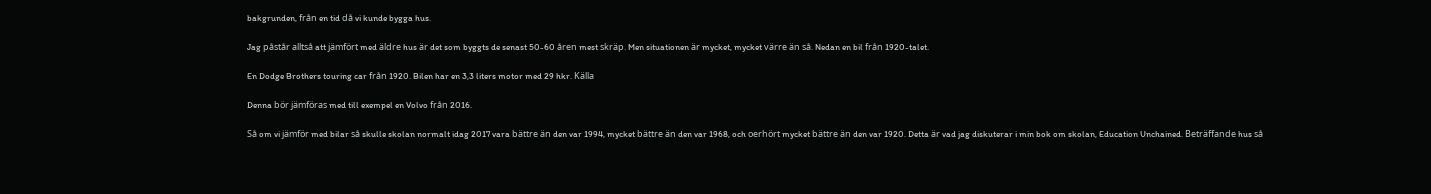bakgrunden, från en tid då vi kunde bygga hus.

Jag påstår alltså att jämfört med äldre hus är det som byggts de senast 50-60 åren mest skräp. Men situationen är mycket, mycket värre än så. Nedan en bil från 1920-talet.

En Dodge Brothers touring car från 1920. Bilen har en 3,3 liters motor med 29 hkr. Källa

Denna bör jämföras med till exempel en Volvo från 2016.

Så om vi jämför med bilar så skulle skolan normalt idag 2017 vara bättre än den var 1994, mycket bättre än den var 1968, och oerhört mycket bättre än den var 1920. Detta är vad jag diskuterar i min bok om skolan, Education Unchained. Beträffande hus så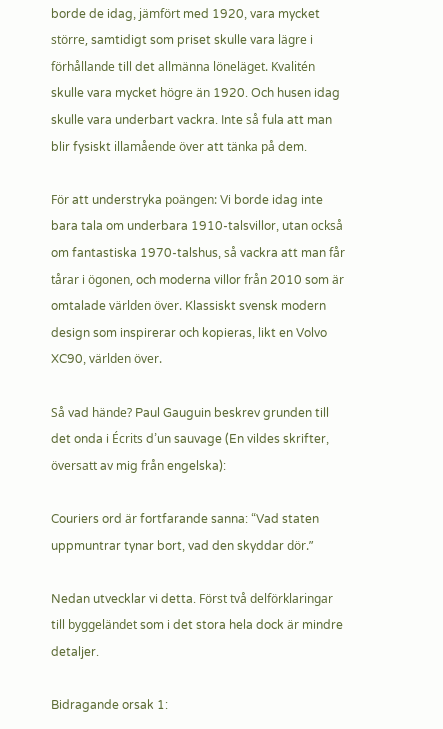borde de idag, jämfört med 1920, vara mycket större, samtidigt som priset skulle vara lägre i förhållande till det allmänna löneläget. Kvalitén skulle vara mycket högre än 1920. Och husen idag skulle vara underbart vackra. Inte så fula att man blir fysiskt illamående över att tänka på dem.

För att understryka poängen: Vi borde idag inte bara tala om underbara 1910-talsvillor, utan också om fantastiska 1970-talshus, så vackra att man får tårar i ögonen, och moderna villor från 2010 som är omtalade världen över. Klassiskt svensk modern design som inspirerar och kopieras, likt en Volvo XC90, världen över.

Så vad hände? Paul Gauguin beskrev grunden till det onda i Écrits d’un sauvage (En vildes skrifter, översatt av mig från engelska):

Couriers ord är fortfarande sanna: “Vad staten uppmuntrar tynar bort, vad den skyddar dör.”

Nedan utvecklar vi detta. Först två delförklaringar till byggeländet som i det stora hela dock är mindre detaljer.

Bidragande orsak 1: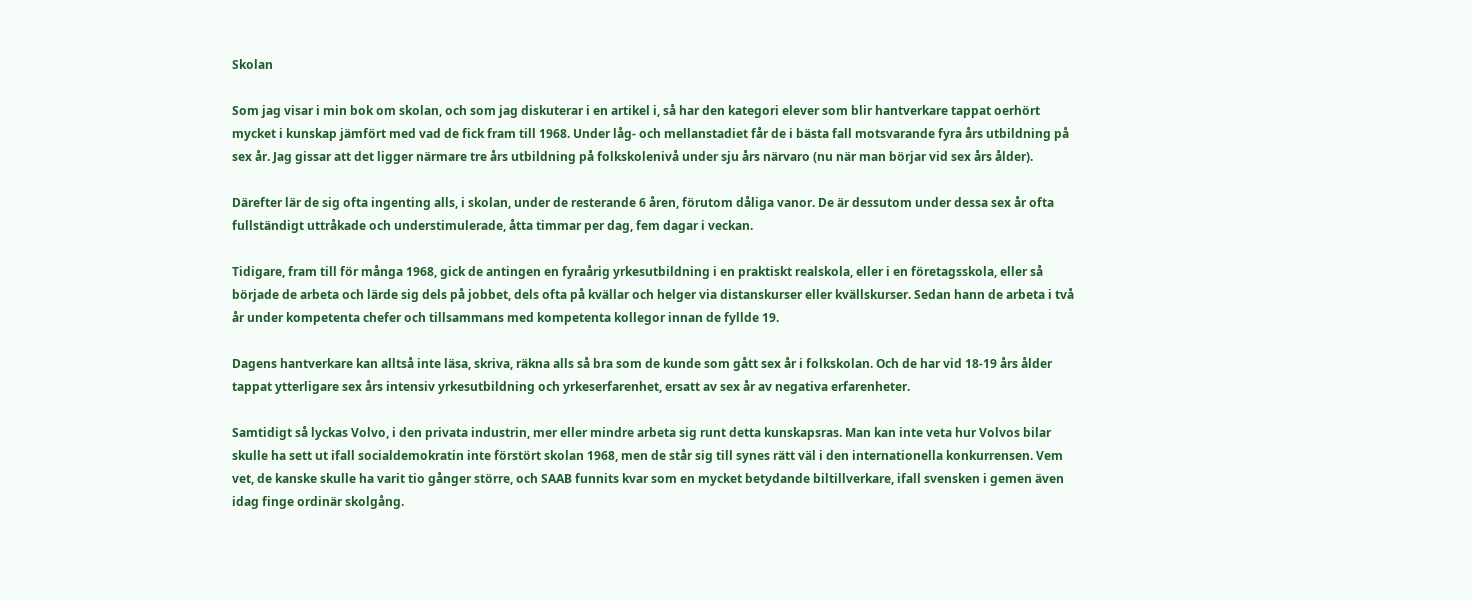Skolan

Som jag visar i min bok om skolan, och som jag diskuterar i en artikel i, så har den kategori elever som blir hantverkare tappat oerhört mycket i kunskap jämfört med vad de fick fram till 1968. Under låg- och mellanstadiet får de i bästa fall motsvarande fyra års utbildning på sex år. Jag gissar att det ligger närmare tre års utbildning på folkskolenivå under sju års närvaro (nu när man börjar vid sex års ålder).

Därefter lär de sig ofta ingenting alls, i skolan, under de resterande 6 åren, förutom dåliga vanor. De är dessutom under dessa sex år ofta fullständigt uttråkade och understimulerade, åtta timmar per dag, fem dagar i veckan.

Tidigare, fram till för många 1968, gick de antingen en fyraårig yrkesutbildning i en praktiskt realskola, eller i en företagsskola, eller så började de arbeta och lärde sig dels på jobbet, dels ofta på kvällar och helger via distanskurser eller kvällskurser. Sedan hann de arbeta i två år under kompetenta chefer och tillsammans med kompetenta kollegor innan de fyllde 19.

Dagens hantverkare kan alltså inte läsa, skriva, räkna alls så bra som de kunde som gått sex år i folkskolan. Och de har vid 18-19 års ålder tappat ytterligare sex års intensiv yrkesutbildning och yrkeserfarenhet, ersatt av sex år av negativa erfarenheter.

Samtidigt så lyckas Volvo, i den privata industrin, mer eller mindre arbeta sig runt detta kunskapsras. Man kan inte veta hur Volvos bilar skulle ha sett ut ifall socialdemokratin inte förstört skolan 1968, men de står sig till synes rätt väl i den internationella konkurrensen. Vem vet, de kanske skulle ha varit tio gånger större, och SAAB funnits kvar som en mycket betydande biltillverkare, ifall svensken i gemen även idag finge ordinär skolgång.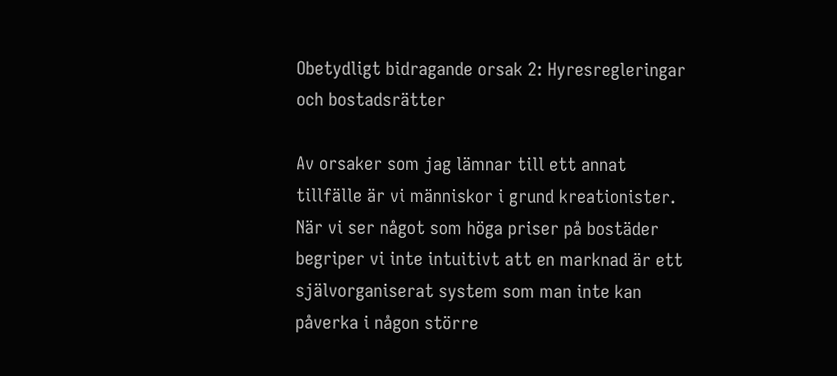Obetydligt bidragande orsak 2: Hyresregleringar och bostadsrätter

Av orsaker som jag lämnar till ett annat tillfälle är vi människor i grund kreationister. När vi ser något som höga priser på bostäder begriper vi inte intuitivt att en marknad är ett självorganiserat system som man inte kan påverka i någon större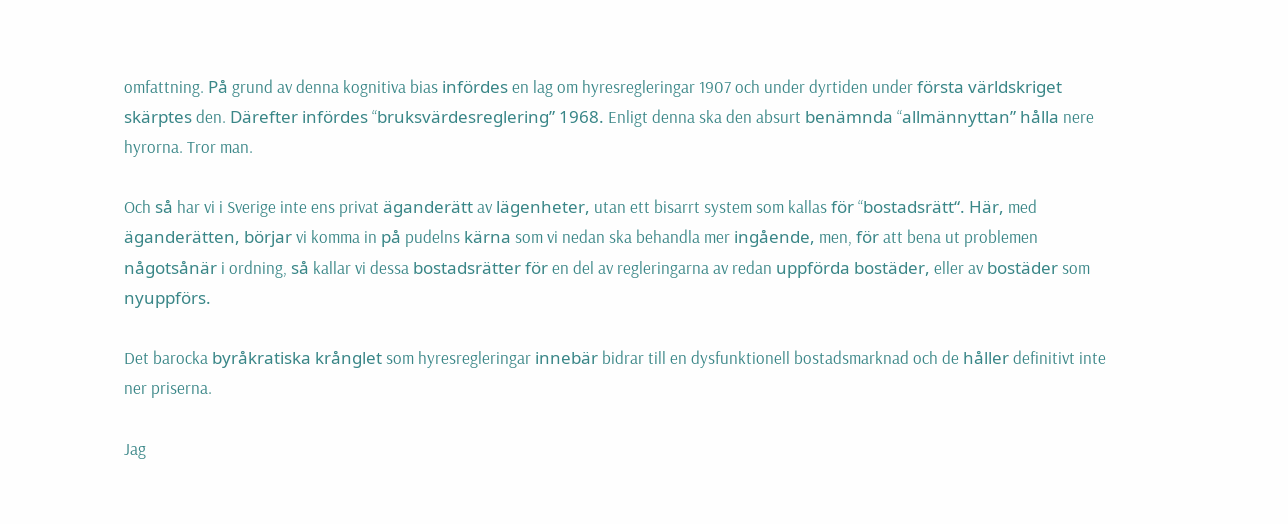omfattning. På grund av denna kognitiva bias infördes en lag om hyresregleringar 1907 och under dyrtiden under första världskriget skärptes den. Därefter infördes “bruksvärdesreglering” 1968. Enligt denna ska den absurt benämnda “allmännyttan” hålla nere hyrorna. Tror man.

Och så har vi i Sverige inte ens privat äganderätt av lägenheter, utan ett bisarrt system som kallas för “bostadsrätt“. Här, med äganderätten, börjar vi komma in på pudelns kärna som vi nedan ska behandla mer ingående, men, för att bena ut problemen någotsånär i ordning, så kallar vi dessa bostadsrätter för en del av regleringarna av redan uppförda bostäder, eller av bostäder som nyuppförs.

Det barocka byråkratiska krånglet som hyresregleringar innebär bidrar till en dysfunktionell bostadsmarknad och de håller definitivt inte ner priserna.

Jag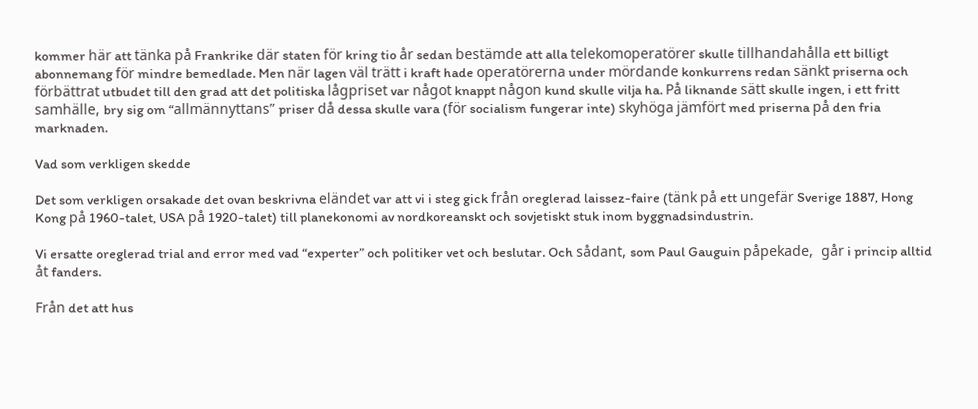kommer här att tänka på Frankrike där staten för kring tio år sedan bestämde att alla telekomoperatörer skulle tillhandahålla ett billigt abonnemang för mindre bemedlade. Men när lagen väl trätt i kraft hade operatörerna under mördande konkurrens redan sänkt priserna och förbättrat utbudet till den grad att det politiska lågpriset var något knappt någon kund skulle vilja ha. På liknande sätt skulle ingen, i ett fritt samhälle, bry sig om “allmännyttans” priser då dessa skulle vara (för socialism fungerar inte) skyhöga jämfört med priserna på den fria marknaden.

Vad som verkligen skedde

Det som verkligen orsakade det ovan beskrivna eländet var att vi i steg gick från oreglerad laissez-faire (tänk på ett ungefär Sverige 1887, Hong Kong på 1960-talet, USA på 1920-talet) till planekonomi av nordkoreanskt och sovjetiskt stuk inom byggnadsindustrin.

Vi ersatte oreglerad trial and error med vad “experter” och politiker vet och beslutar. Och sådant, som Paul Gauguin påpekade,  går i princip alltid åt fanders.

Från det att hus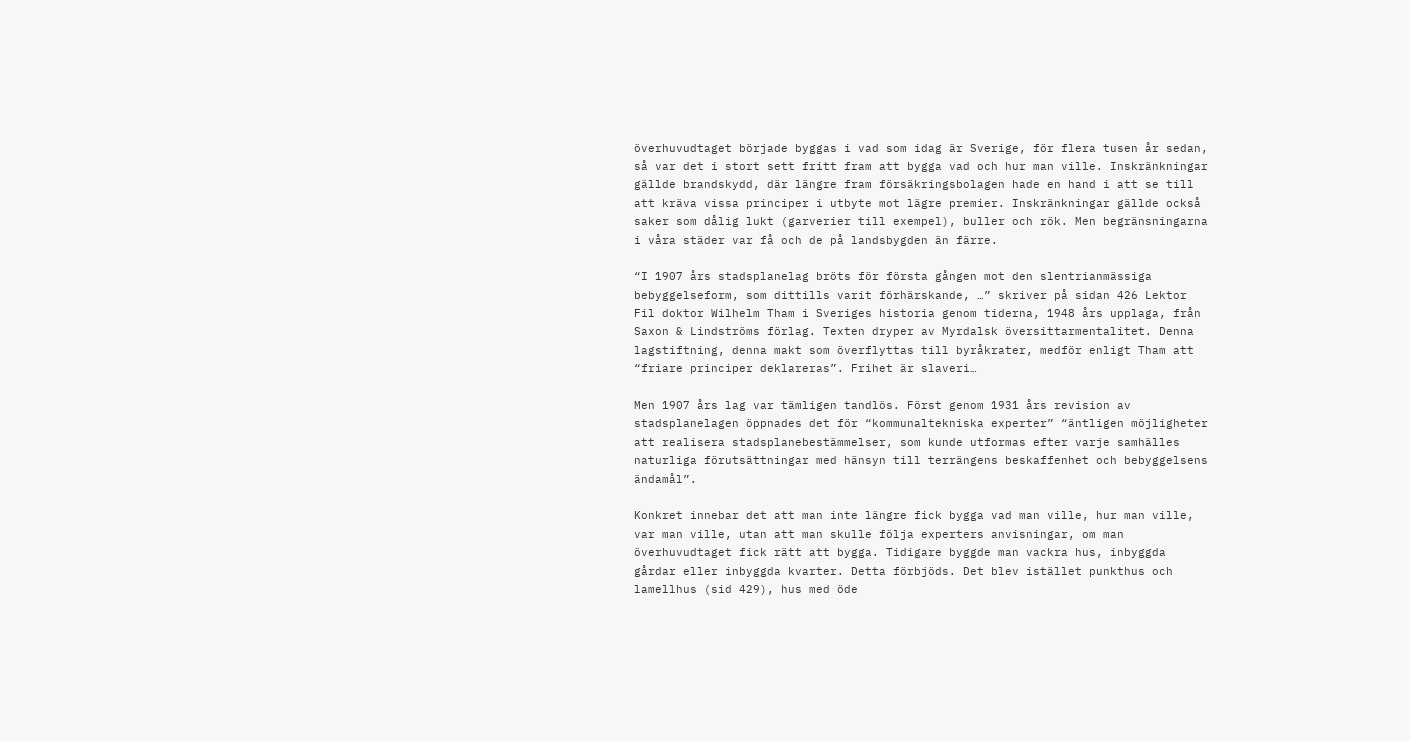överhuvudtaget började byggas i vad som idag är Sverige, för flera tusen år sedan, så var det i stort sett fritt fram att bygga vad och hur man ville. Inskränkningar gällde brandskydd, där längre fram försäkringsbolagen hade en hand i att se till att kräva vissa principer i utbyte mot lägre premier. Inskränkningar gällde också saker som dålig lukt (garverier till exempel), buller och rök. Men begränsningarna i våra städer var få och de på landsbygden än färre.

“I 1907 års stadsplanelag bröts för första gången mot den slentrianmässiga bebyggelseform, som dittills varit förhärskande, …” skriver på sidan 426 Lektor Fil doktor Wilhelm Tham i Sveriges historia genom tiderna, 1948 års upplaga, från Saxon & Lindströms förlag. Texten dryper av Myrdalsk översittarmentalitet. Denna lagstiftning, denna makt som överflyttas till byråkrater, medför enligt Tham att “friare principer deklareras”. Frihet är slaveri…

Men 1907 års lag var tämligen tandlös. Först genom 1931 års revision av stadsplanelagen öppnades det för “kommunaltekniska experter” “äntligen möjligheter att realisera stadsplanebestämmelser, som kunde utformas efter varje samhälles naturliga förutsättningar med hänsyn till terrängens beskaffenhet och bebyggelsens ändamål”.

Konkret innebar det att man inte längre fick bygga vad man ville, hur man ville, var man ville, utan att man skulle följa experters anvisningar, om man överhuvudtaget fick rätt att bygga. Tidigare byggde man vackra hus, inbyggda gårdar eller inbyggda kvarter. Detta förbjöds. Det blev istället punkthus och lamellhus (sid 429), hus med öde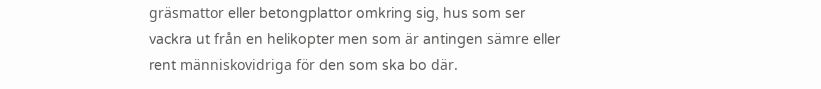gräsmattor eller betongplattor omkring sig, hus som ser vackra ut från en helikopter men som är antingen sämre eller rent människovidriga för den som ska bo där.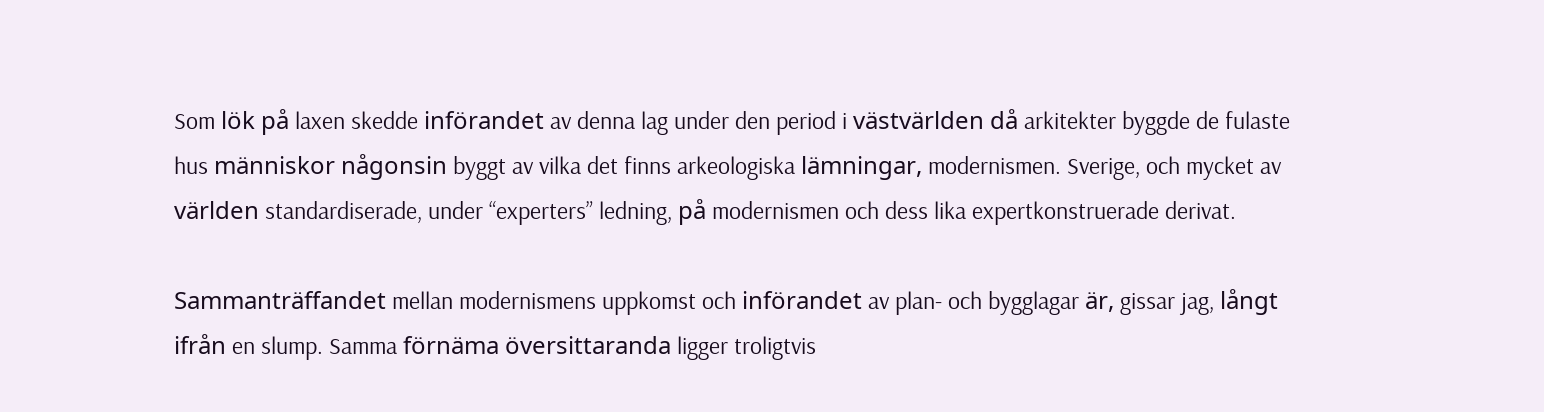Som lök på laxen skedde införandet av denna lag under den period i västvärlden då arkitekter byggde de fulaste hus människor någonsin byggt av vilka det finns arkeologiska lämningar, modernismen. Sverige, och mycket av världen standardiserade, under “experters” ledning, på modernismen och dess lika expertkonstruerade derivat.

Sammanträffandet mellan modernismens uppkomst och införandet av plan- och bygglagar är, gissar jag, långt ifrån en slump. Samma förnäma översittaranda ligger troligtvis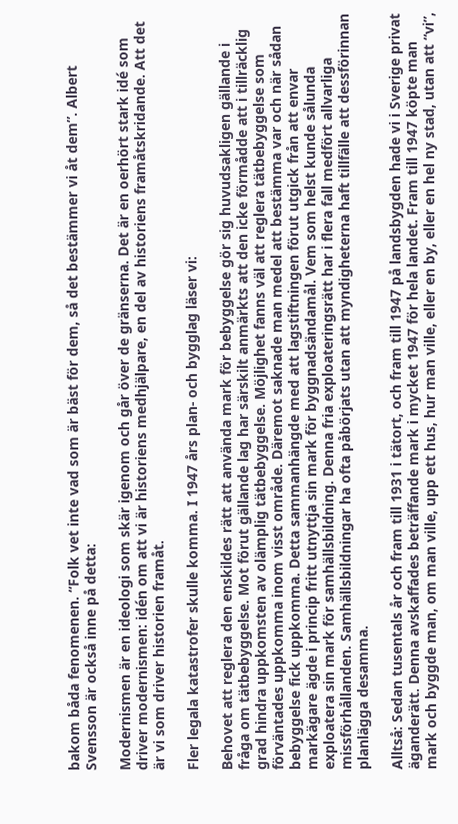bakom båda fenomenen. “Folk vet inte vad som är bäst för dem, så det bestämmer vi åt dem”. Albert Svensson är också inne på detta:

Modernismen är en ideologi som skär igenom och går över de gränserna. Det är en oerhört stark idé som driver modernismen: idén om att vi är historiens medhjälpare, en del av historiens framåtskridande. Att det är vi som driver historien framåt.

Fler legala katastrofer skulle komma. I 1947 års plan- och bygglag läser vi:

Behovet att reglera den enskildes rätt att använda mark för bebyggelse gör sig huvudsakligen gällande i fråga om tätbebyggelse. Mot förut gällande lag har särskilt anmärkts att den icke förmådde att i tillräcklig grad hindra uppkomsten av olämplig tätbebyggelse. Möjlighet fanns väl att reglera tätbebyggelse som förväntades uppkomma inom visst område. Däremot saknade man medel att bestämma var och när sådan bebyggelse fick uppkomma. Detta sammanhängde med att lagstiftningen förut utgick från att envar markägare ägde i princip fritt utnyttja sin mark för byggnadsändamål. Vem som helst kunde sålunda exploatera sin mark för samhällsbildning. Denna fria exploateringsrätt har i flera fall medfört allvarliga missförhållanden. Samhällsbildningar ha ofta påbörjats utan att myndigheterna haft tillfälle att dessförinnan planlägga desamma.

Alltså: Sedan tusentals år och fram till 1931 i tätort, och fram till 1947 på landsbygden hade vi i Sverige privat äganderätt. Denna avskaffades beträffande mark i mycket 1947 för hela landet. Fram till 1947 köpte man mark och byggde man, om man ville, upp ett hus, hur man ville, eller en by, eller en hel ny stad, utan att “vi”,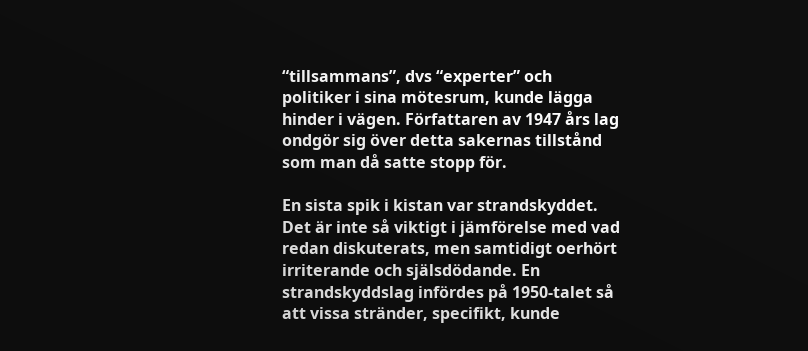“tillsammans”, dvs “experter” och politiker i sina mötesrum, kunde lägga hinder i vägen. Författaren av 1947 års lag ondgör sig över detta sakernas tillstånd som man då satte stopp för.

En sista spik i kistan var strandskyddet. Det är inte så viktigt i jämförelse med vad redan diskuterats, men samtidigt oerhört irriterande och själsdödande. En strandskyddslag infördes på 1950-talet så att vissa stränder, specifikt, kunde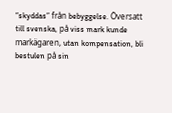“skyddas” från bebyggelse. Översatt till svenska, på viss mark kunde markägaren, utan kompensation, bli bestulen på sin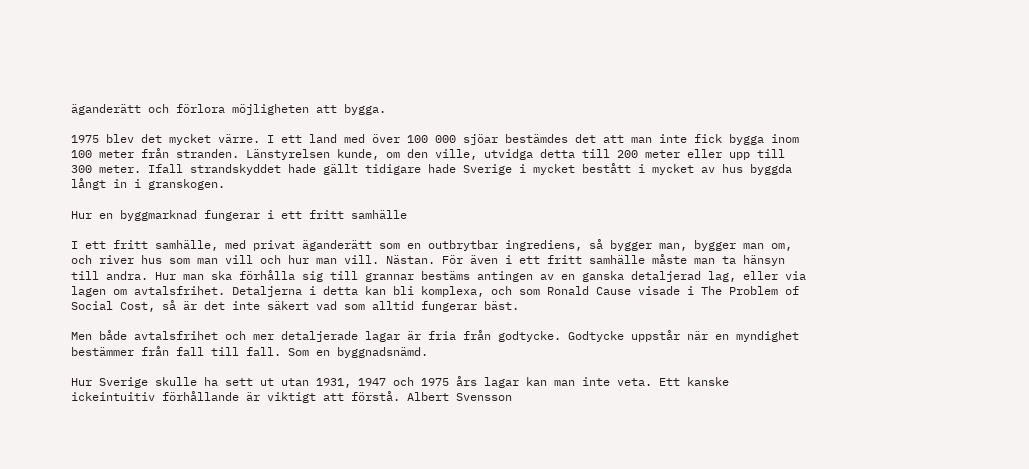äganderätt och förlora möjligheten att bygga.

1975 blev det mycket värre. I ett land med över 100 000 sjöar bestämdes det att man inte fick bygga inom 100 meter från stranden. Länstyrelsen kunde, om den ville, utvidga detta till 200 meter eller upp till 300 meter. Ifall strandskyddet hade gällt tidigare hade Sverige i mycket bestått i mycket av hus byggda långt in i granskogen.

Hur en byggmarknad fungerar i ett fritt samhälle

I ett fritt samhälle, med privat äganderätt som en outbrytbar ingrediens, så bygger man, bygger man om, och river hus som man vill och hur man vill. Nästan. För även i ett fritt samhälle måste man ta hänsyn till andra. Hur man ska förhålla sig till grannar bestäms antingen av en ganska detaljerad lag, eller via lagen om avtalsfrihet. Detaljerna i detta kan bli komplexa, och som Ronald Cause visade i The Problem of Social Cost, så är det inte säkert vad som alltid fungerar bäst.

Men både avtalsfrihet och mer detaljerade lagar är fria från godtycke. Godtycke uppstår när en myndighet bestämmer från fall till fall. Som en byggnadsnämd.

Hur Sverige skulle ha sett ut utan 1931, 1947 och 1975 års lagar kan man inte veta. Ett kanske ickeintuitiv förhållande är viktigt att förstå. Albert Svensson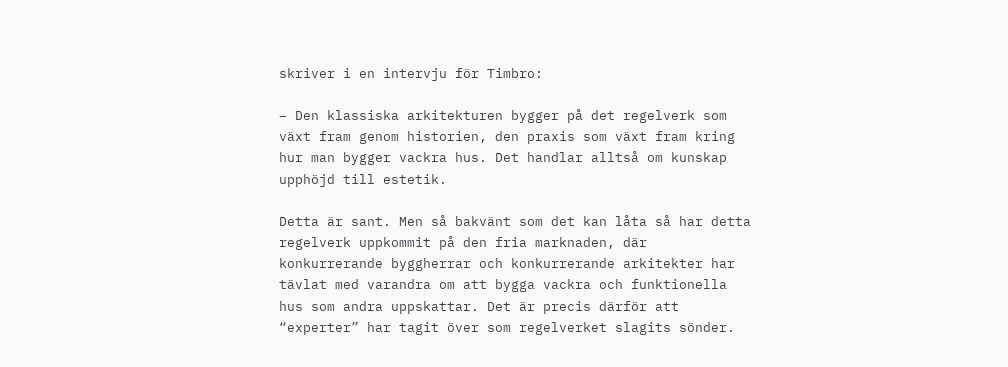skriver i en intervju för Timbro:

– Den klassiska arkitekturen bygger på det regelverk som växt fram genom historien, den praxis som växt fram kring hur man bygger vackra hus. Det handlar alltså om kunskap upphöjd till estetik.

Detta är sant. Men så bakvänt som det kan låta så har detta regelverk uppkommit på den fria marknaden, där konkurrerande byggherrar och konkurrerande arkitekter har tävlat med varandra om att bygga vackra och funktionella hus som andra uppskattar. Det är precis därför att “experter” har tagit över som regelverket slagits sönder.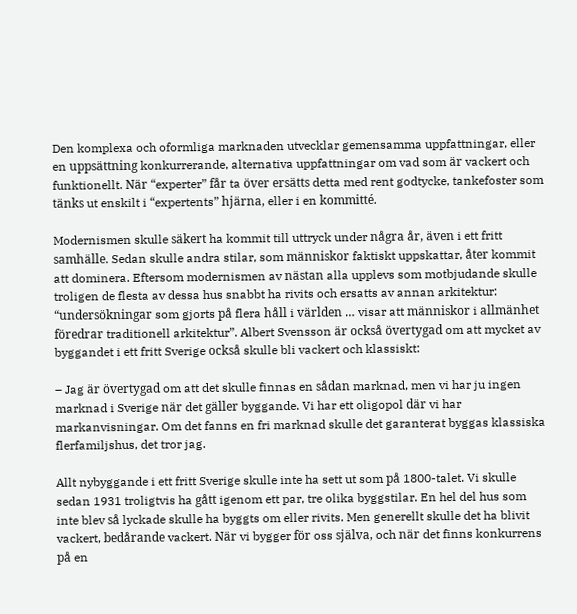Den komplexa och oformliga marknaden utvecklar gemensamma uppfattningar, eller en uppsättning konkurrerande, alternativa uppfattningar om vad som är vackert och funktionellt. När “experter” får ta över ersätts detta med rent godtycke, tankefoster som tänks ut enskilt i “expertents” hjärna, eller i en kommitté.

Modernismen skulle säkert ha kommit till uttryck under några år, även i ett fritt samhälle. Sedan skulle andra stilar, som människor faktiskt uppskattar, åter kommit att dominera. Eftersom modernismen av nästan alla upplevs som motbjudande skulle troligen de flesta av dessa hus snabbt ha rivits och ersatts av annan arkitektur: “undersökningar som gjorts på flera håll i världen … visar att människor i allmänhet föredrar traditionell arkitektur”. Albert Svensson är också övertygad om att mycket av byggandet i ett fritt Sverige också skulle bli vackert och klassiskt:

– Jag är övertygad om att det skulle finnas en sådan marknad, men vi har ju ingen marknad i Sverige när det gäller byggande. Vi har ett oligopol där vi har markanvisningar. Om det fanns en fri marknad skulle det garanterat byggas klassiska flerfamiljshus, det tror jag.

Allt nybyggande i ett fritt Sverige skulle inte ha sett ut som på 1800-talet. Vi skulle sedan 1931 troligtvis ha gått igenom ett par, tre olika byggstilar. En hel del hus som inte blev så lyckade skulle ha byggts om eller rivits. Men generellt skulle det ha blivit vackert, bedårande vackert. När vi bygger för oss själva, och när det finns konkurrens på en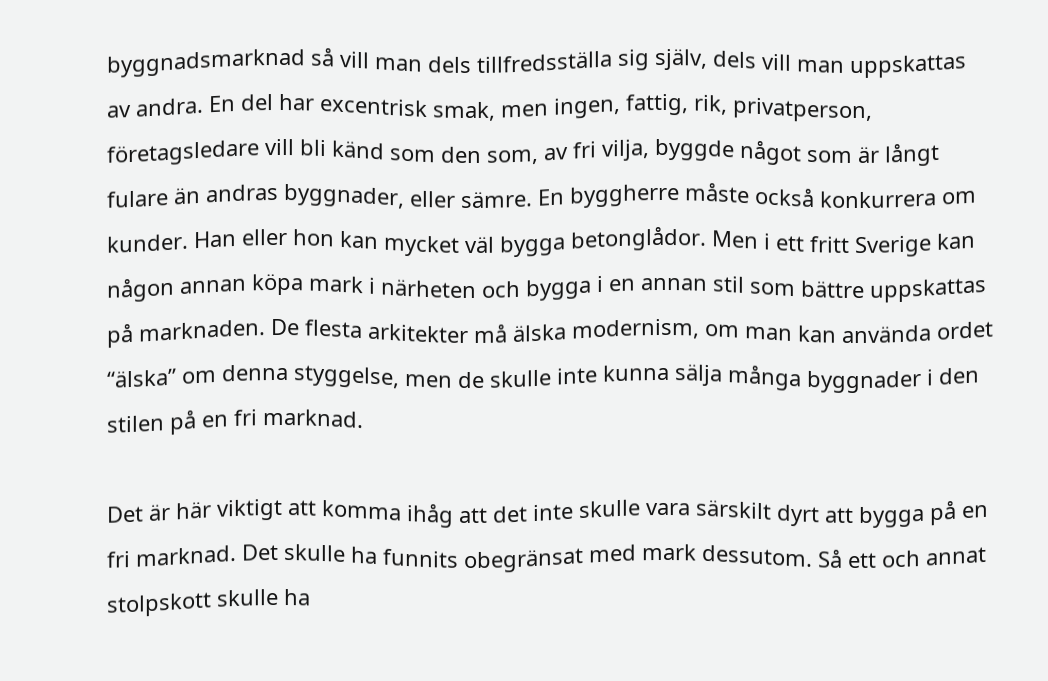byggnadsmarknad så vill man dels tillfredsställa sig själv, dels vill man uppskattas av andra. En del har excentrisk smak, men ingen, fattig, rik, privatperson, företagsledare vill bli känd som den som, av fri vilja, byggde något som är långt fulare än andras byggnader, eller sämre. En byggherre måste också konkurrera om kunder. Han eller hon kan mycket väl bygga betonglådor. Men i ett fritt Sverige kan någon annan köpa mark i närheten och bygga i en annan stil som bättre uppskattas på marknaden. De flesta arkitekter må älska modernism, om man kan använda ordet “älska” om denna styggelse, men de skulle inte kunna sälja många byggnader i den stilen på en fri marknad.

Det är här viktigt att komma ihåg att det inte skulle vara särskilt dyrt att bygga på en fri marknad. Det skulle ha funnits obegränsat med mark dessutom. Så ett och annat stolpskott skulle ha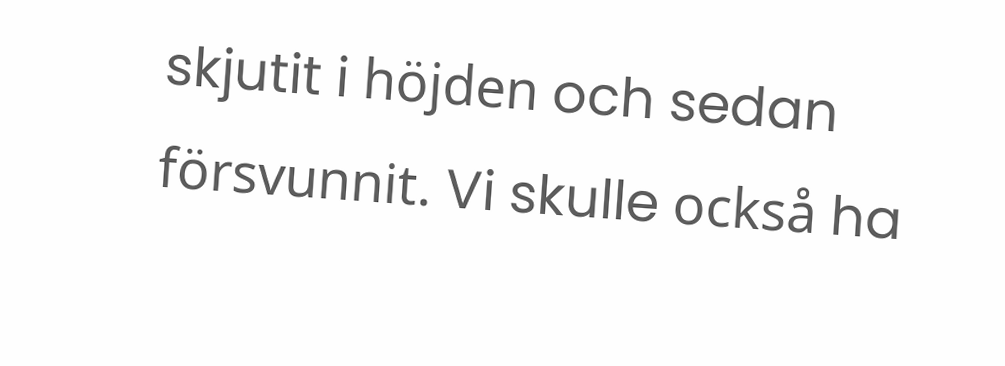skjutit i höjden och sedan försvunnit. Vi skulle också ha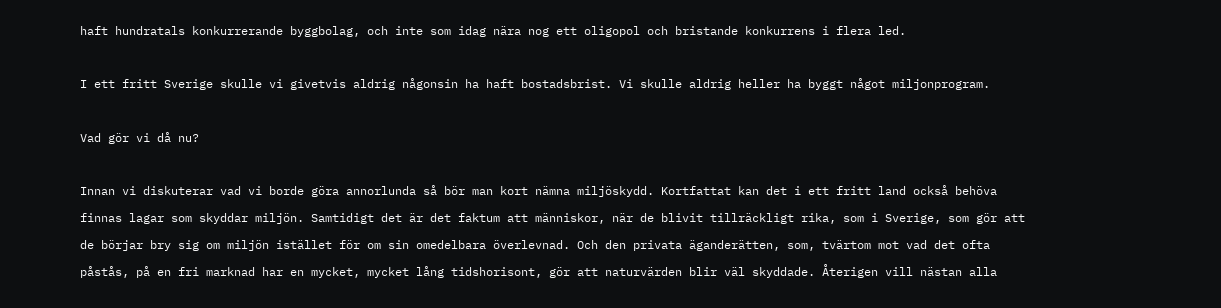haft hundratals konkurrerande byggbolag, och inte som idag nära nog ett oligopol och bristande konkurrens i flera led.

I ett fritt Sverige skulle vi givetvis aldrig någonsin ha haft bostadsbrist. Vi skulle aldrig heller ha byggt något miljonprogram.

Vad gör vi då nu?

Innan vi diskuterar vad vi borde göra annorlunda så bör man kort nämna miljöskydd. Kortfattat kan det i ett fritt land också behöva finnas lagar som skyddar miljön. Samtidigt det är det faktum att människor, när de blivit tillräckligt rika, som i Sverige, som gör att de börjar bry sig om miljön istället för om sin omedelbara överlevnad. Och den privata äganderätten, som, tvärtom mot vad det ofta påstås, på en fri marknad har en mycket, mycket lång tidshorisont, gör att naturvärden blir väl skyddade. Återigen vill nästan alla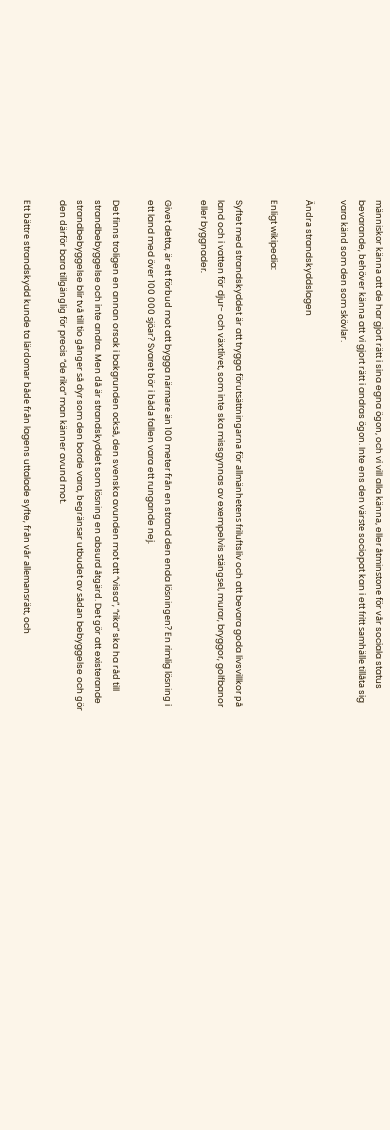människor känna att de har gjort rätt i sina egna ögon, och vi vill alla känna, eller åtminstone för vår sociala status bevarande, behöver känna att vi gjort rätt i andras ögon. Inte ens den värste sociopat kan i ett fritt samhälle tillåta sig vara känd som den som skövlar.

Ändra strandskyddslagen

Enligt wikipedia:

Syftet med strandskyddet är att trygga förutsättningarna för allmänhetens friluftsliv och att bevara goda livsvillkor på land och i vatten för djur- och växtlivet, som inte ska missgynnas av exempelvis stängsel, murar, bryggor, golfbanor eller byggnader.

Givet detta, är ett förbud mot att bygga närmare än 100 meter från en strand den enda lösningen? En rimlig lösning i ett land med över 100 000 sjöar? Svaret bör i båda fallen vara ett rungande nej.

Det finns troligen en annan orsak i bakgrunden också, den svenska avunden mot att “vissa”, “rika” ska ha råd till strandbebyggelse och inte andra. Men då är strandskyddet som lösning en absurd åtgärd. Det gör att existerande strandbebyggelse blir två till tio gånger så dyr som den borde vara, begränsar utbudet av sådan bebyggelse och gör den därför bara tillgänglig för precis “de rika” man känner avund mot.

Ett bättre strandskydd kunde ta lärdomar både från lagens uttalade syfte, från vår allemansrätt, och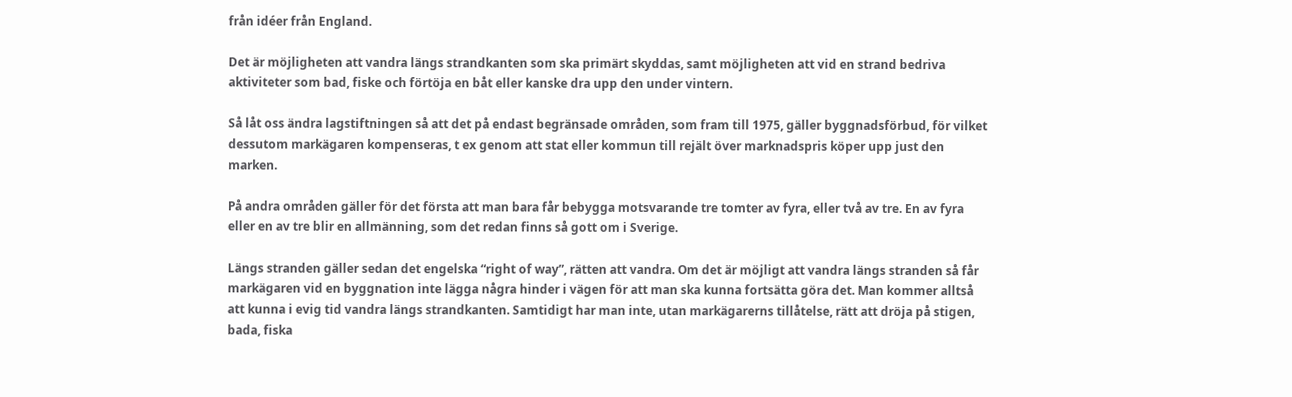från idéer från England.

Det är möjligheten att vandra längs strandkanten som ska primärt skyddas, samt möjligheten att vid en strand bedriva aktiviteter som bad, fiske och förtöja en båt eller kanske dra upp den under vintern.

Så låt oss ändra lagstiftningen så att det på endast begränsade områden, som fram till 1975, gäller byggnadsförbud, för vilket dessutom markägaren kompenseras, t ex genom att stat eller kommun till rejält över marknadspris köper upp just den marken.

På andra områden gäller för det första att man bara får bebygga motsvarande tre tomter av fyra, eller två av tre. En av fyra eller en av tre blir en allmänning, som det redan finns så gott om i Sverige.

Längs stranden gäller sedan det engelska “right of way”, rätten att vandra. Om det är möjligt att vandra längs stranden så får markägaren vid en byggnation inte lägga några hinder i vägen för att man ska kunna fortsätta göra det. Man kommer alltså att kunna i evig tid vandra längs strandkanten. Samtidigt har man inte, utan markägarerns tillåtelse, rätt att dröja på stigen, bada, fiska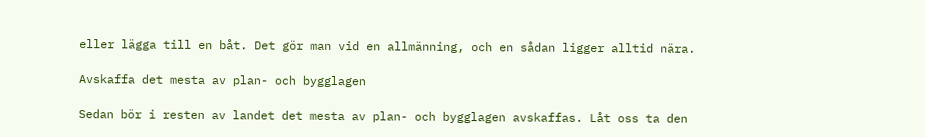eller lägga till en båt. Det gör man vid en allmänning, och en sådan ligger alltid nära.

Avskaffa det mesta av plan- och bygglagen

Sedan bör i resten av landet det mesta av plan- och bygglagen avskaffas. Låt oss ta den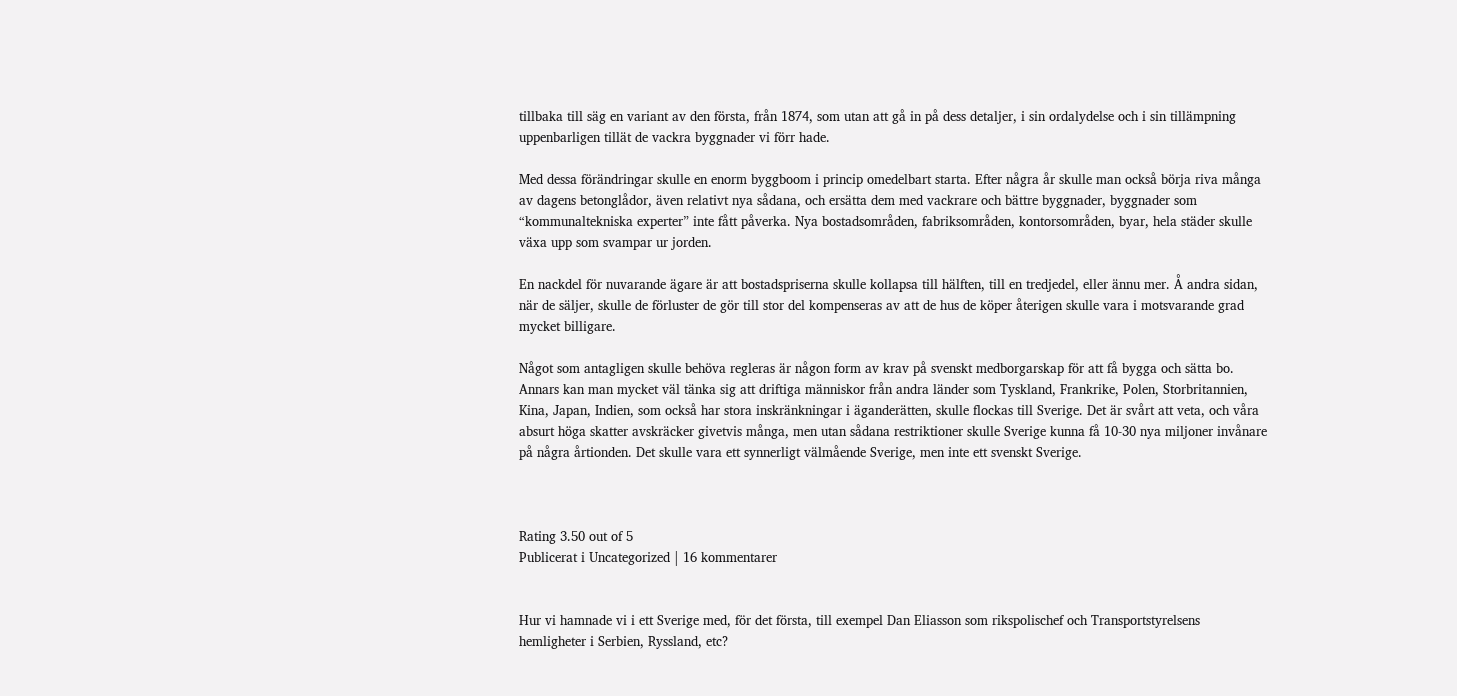tillbaka till säg en variant av den första, från 1874, som utan att gå in på dess detaljer, i sin ordalydelse och i sin tillämpning uppenbarligen tillät de vackra byggnader vi förr hade.

Med dessa förändringar skulle en enorm byggboom i princip omedelbart starta. Efter några år skulle man också börja riva många av dagens betonglådor, även relativt nya sådana, och ersätta dem med vackrare och bättre byggnader, byggnader som “kommunaltekniska experter” inte fått påverka. Nya bostadsområden, fabriksområden, kontorsområden, byar, hela städer skulle  växa upp som svampar ur jorden.

En nackdel för nuvarande ägare är att bostadspriserna skulle kollapsa till hälften, till en tredjedel, eller ännu mer. Å andra sidan, när de säljer, skulle de förluster de gör till stor del kompenseras av att de hus de köper återigen skulle vara i motsvarande grad mycket billigare.

Något som antagligen skulle behöva regleras är någon form av krav på svenskt medborgarskap för att få bygga och sätta bo. Annars kan man mycket väl tänka sig att driftiga människor från andra länder som Tyskland, Frankrike, Polen, Storbritannien, Kina, Japan, Indien, som också har stora inskränkningar i äganderätten, skulle flockas till Sverige. Det är svårt att veta, och våra absurt höga skatter avskräcker givetvis många, men utan sådana restriktioner skulle Sverige kunna få 10-30 nya miljoner invånare på några årtionden. Det skulle vara ett synnerligt välmående Sverige, men inte ett svenskt Sverige.



Rating 3.50 out of 5
Publicerat i Uncategorized | 16 kommentarer


Hur vi hamnade vi i ett Sverige med, för det första, till exempel Dan Eliasson som rikspolischef och Transportstyrelsens hemligheter i Serbien, Ryssland, etc?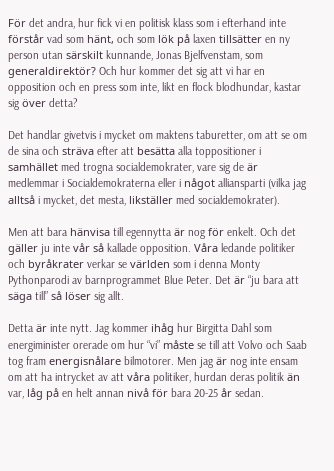För det andra, hur fick vi en politisk klass som i efterhand inte förstår vad som hänt, och som lök på laxen tillsätter en ny person utan särskilt kunnande, Jonas Bjelfvenstam, som generaldirektör? Och hur kommer det sig att vi har en opposition och en press som inte, likt en flock blodhundar, kastar sig över detta?

Det handlar givetvis i mycket om maktens taburetter, om att se om de sina och sträva efter att besätta alla toppositioner i samhället med trogna socialdemokrater, vare sig de är medlemmar i Socialdemokraterna eller i något alliansparti (vilka jag alltså i mycket, det mesta, likställer med socialdemokrater).

Men att bara hänvisa till egennytta är nog för enkelt. Och det gäller ju inte vår så kallade opposition. Våra ledande politiker och byråkrater verkar se världen som i denna Monty Pythonparodi av barnprogrammet Blue Peter. Det är “ju bara att säga till” så löser sig allt.

Detta är inte nytt. Jag kommer ihåg hur Birgitta Dahl som energiminister orerade om hur “vi” måste se till att Volvo och Saab tog fram energisnålare bilmotorer. Men jag är nog inte ensam om att ha intrycket av att våra politiker, hurdan deras politik än var, låg på en helt annan nivå för bara 20-25 år sedan.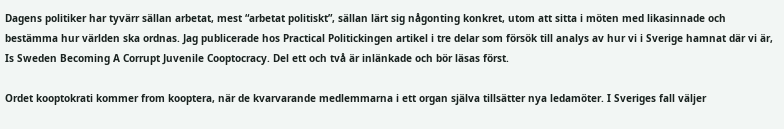Dagens politiker har tyvärr sällan arbetat, mest “arbetat politiskt”, sällan lärt sig någonting konkret, utom att sitta i möten med likasinnade och bestämma hur världen ska ordnas. Jag publicerade hos Practical Politickingen artikel i tre delar som försök till analys av hur vi i Sverige hamnat där vi är, Is Sweden Becoming A Corrupt Juvenile Cooptocracy. Del ett och två är inlänkade och bör läsas först.

Ordet kooptokrati kommer from kooptera, när de kvarvarande medlemmarna i ett organ själva tillsätter nya ledamöter. I Sveriges fall väljer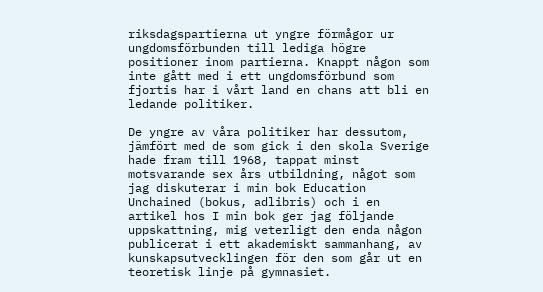riksdagspartierna ut yngre förmågor ur ungdomsförbunden till lediga högre positioner inom partierna. Knappt någon som inte gått med i ett ungdomsförbund som fjortis har i vårt land en chans att bli en ledande politiker.

De yngre av våra politiker har dessutom, jämfört med de som gick i den skola Sverige hade fram till 1968, tappat minst motsvarande sex års utbildning, något som jag diskuterar i min bok Education Unchained (bokus, adlibris) och i en artikel hos I min bok ger jag följande uppskattning, mig veterligt den enda någon publicerat i ett akademiskt sammanhang, av kunskapsutvecklingen för den som går ut en teoretisk linje på gymnasiet.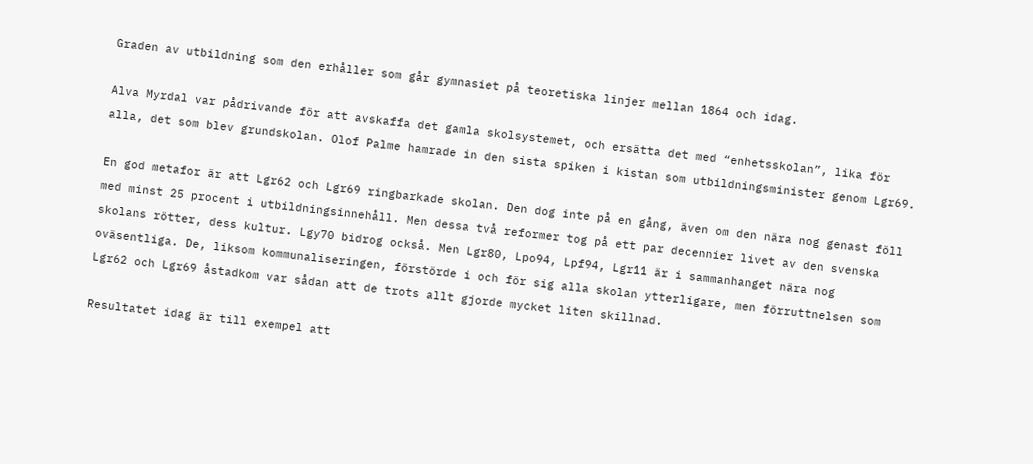Graden av utbildning som den erhåller som går gymnasiet på teoretiska linjer mellan 1864 och idag.

Alva Myrdal var pådrivande för att avskaffa det gamla skolsystemet, och ersätta det med “enhetsskolan”, lika för alla, det som blev grundskolan. Olof Palme hamrade in den sista spiken i kistan som utbildningsminister genom Lgr69.

En god metafor är att Lgr62 och Lgr69 ringbarkade skolan. Den dog inte på en gång, även om den nära nog genast föll med minst 25 procent i utbildningsinnehåll. Men dessa två reformer tog på ett par decennier livet av den svenska skolans rötter, dess kultur. Lgy70 bidrog också. Men Lgr80, Lpo94, Lpf94, Lgr11 är i sammanhanget nära nog oväsentliga. De, liksom kommunaliseringen, förstörde i och för sig alla skolan ytterligare, men förruttnelsen som Lgr62 och Lgr69 åstadkom var sådan att de trots allt gjorde mycket liten skillnad.

Resultatet idag är till exempel att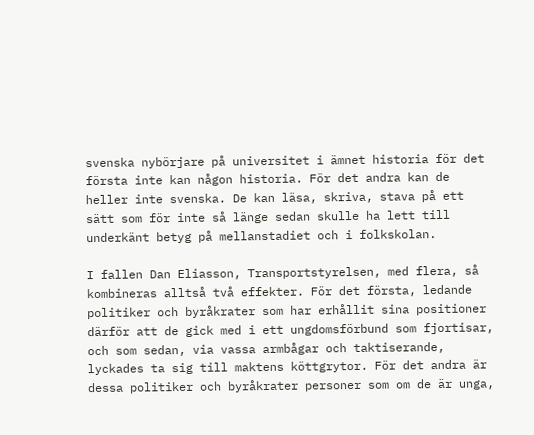svenska nybörjare på universitet i ämnet historia för det första inte kan någon historia. För det andra kan de heller inte svenska. De kan läsa, skriva, stava på ett sätt som för inte så länge sedan skulle ha lett till underkänt betyg på mellanstadiet och i folkskolan.

I fallen Dan Eliasson, Transportstyrelsen, med flera, så kombineras alltså två effekter. För det första, ledande politiker och byråkrater som har erhållit sina positioner därför att de gick med i ett ungdomsförbund som fjortisar, och som sedan, via vassa armbågar och taktiserande, lyckades ta sig till maktens köttgrytor. För det andra är dessa politiker och byråkrater personer som om de är unga,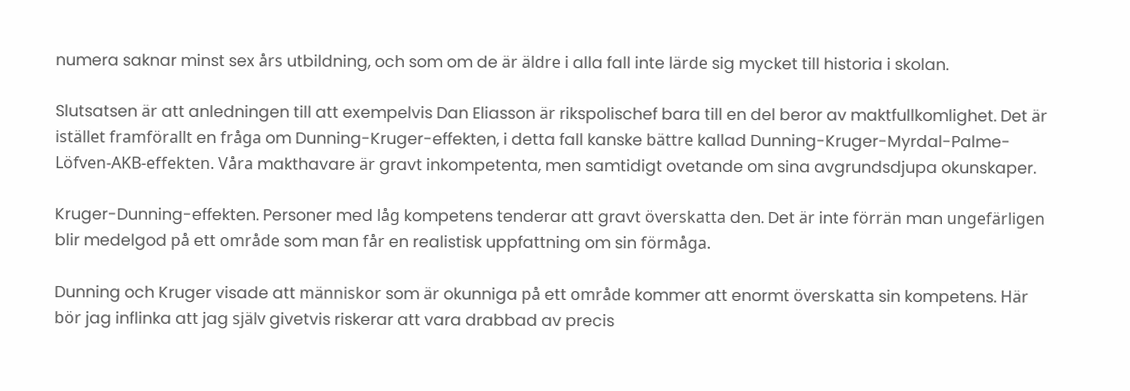numera saknar minst sex års utbildning, och som om de är äldre i alla fall inte lärde sig mycket till historia i skolan.

Slutsatsen är att anledningen till att exempelvis Dan Eliasson är rikspolischef bara till en del beror av maktfullkomlighet. Det är istället framförallt en fråga om Dunning-Kruger-effekten, i detta fall kanske bättre kallad Dunning-Kruger-Myrdal-Palme-Löfven-AKB-effekten. Våra makthavare är gravt inkompetenta, men samtidigt ovetande om sina avgrundsdjupa okunskaper.

Kruger-Dunning-effekten. Personer med låg kompetens tenderar att gravt överskatta den. Det är inte förrän man ungefärligen blir medelgod på ett område som man får en realistisk uppfattning om sin förmåga.

Dunning och Kruger visade att människor som är okunniga på ett område kommer att enormt överskatta sin kompetens. Här bör jag inflinka att jag själv givetvis riskerar att vara drabbad av precis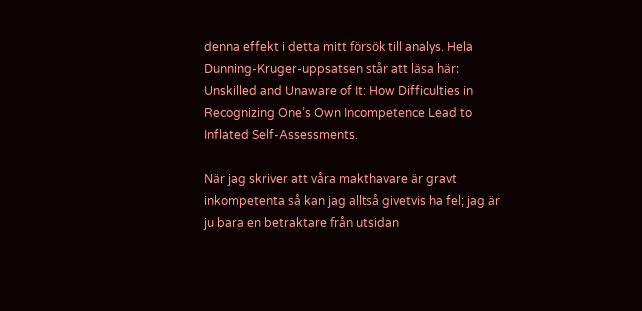denna effekt i detta mitt försök till analys. Hela Dunning-Kruger-uppsatsen står att läsa här: Unskilled and Unaware of It: How Difficulties in Recognizing One’s Own Incompetence Lead to Inflated Self-Assessments.

När jag skriver att våra makthavare är gravt inkompetenta så kan jag alltså givetvis ha fel; jag är ju bara en betraktare från utsidan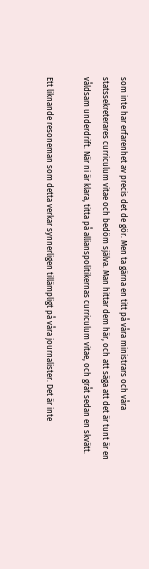som inte har erfarenhet av precis det de gör. Men ta gärna en titt på våra ministrars och våra statssekreterares curriculum vitae och bedöm själva. Man hittar dem här, och att säga att det är tunt är en våldsam underdrift. När ni är klara, titta på allianspolitikernas curriculum vitae, och gråt sedan en skvätt.

Ett liknande resoneman som detta verkar synnerligen tillämpligt på våra journalister. Det är inte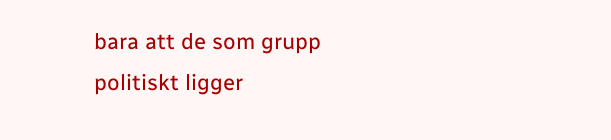bara att de som grupp politiskt ligger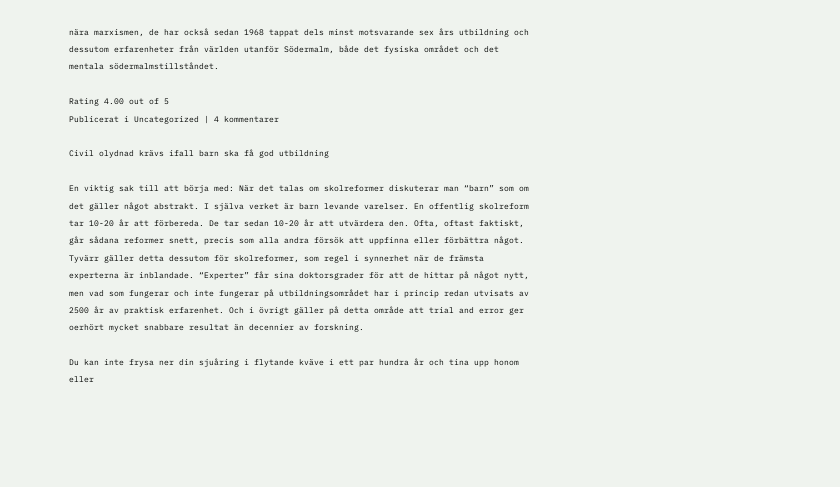nära marxismen, de har också sedan 1968 tappat dels minst motsvarande sex års utbildning och dessutom erfarenheter från världen utanför Södermalm, både det fysiska området och det mentala södermalmstillståndet.

Rating 4.00 out of 5
Publicerat i Uncategorized | 4 kommentarer

Civil olydnad krävs ifall barn ska få god utbildning

En viktig sak till att börja med: När det talas om skolreformer diskuterar man “barn” som om det gäller något abstrakt. I själva verket är barn levande varelser. En offentlig skolreform tar 10-20 år att förbereda. De tar sedan 10-20 år att utvärdera den. Ofta, oftast faktiskt, går sådana reformer snett, precis som alla andra försök att uppfinna eller förbättra något. Tyvärr gäller detta dessutom för skolreformer, som regel i synnerhet när de främsta experterna är inblandade. “Experter” får sina doktorsgrader för att de hittar på något nytt, men vad som fungerar och inte fungerar på utbildningsområdet har i princip redan utvisats av 2500 år av praktisk erfarenhet. Och i övrigt gäller på detta område att trial and error ger oerhört mycket snabbare resultat än decennier av forskning.

Du kan inte frysa ner din sjuåring i flytande kväve i ett par hundra år och tina upp honom eller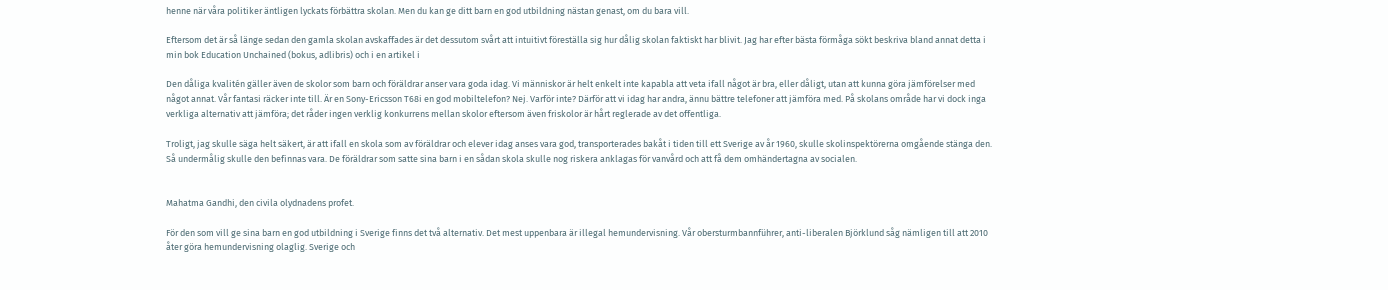henne när våra politiker äntligen lyckats förbättra skolan. Men du kan ge ditt barn en god utbildning nästan genast, om du bara vill.

Eftersom det är så länge sedan den gamla skolan avskaffades är det dessutom svårt att intuitivt föreställa sig hur dålig skolan faktiskt har blivit. Jag har efter bästa förmåga sökt beskriva bland annat detta i min bok Education Unchained (bokus, adlibris) och i en artikel i

Den dåliga kvalitén gäller även de skolor som barn och föräldrar anser vara goda idag. Vi människor är helt enkelt inte kapabla att veta ifall något är bra, eller dåligt, utan att kunna göra jämförelser med något annat. Vår fantasi räcker inte till. Är en Sony-Ericsson T68i en god mobiltelefon? Nej. Varför inte? Därför att vi idag har andra, ännu bättre telefoner att jämföra med. På skolans område har vi dock inga verkliga alternativ att jämföra; det råder ingen verklig konkurrens mellan skolor eftersom även friskolor är hårt reglerade av det offentliga.

Troligt, jag skulle säga helt säkert, är att ifall en skola som av föräldrar och elever idag anses vara god, transporterades bakåt i tiden till ett Sverige av år 1960, skulle skolinspektörerna omgående stänga den. Så undermålig skulle den befinnas vara. De föräldrar som satte sina barn i en sådan skola skulle nog riskera anklagas för vanvård och att få dem omhändertagna av socialen.


Mahatma Gandhi, den civila olydnadens profet.

För den som vill ge sina barn en god utbildning i Sverige finns det två alternativ. Det mest uppenbara är illegal hemundervisning. Vår obersturmbannführer, anti-liberalen Björklund såg nämligen till att 2010 åter göra hemundervisning olaglig. Sverige och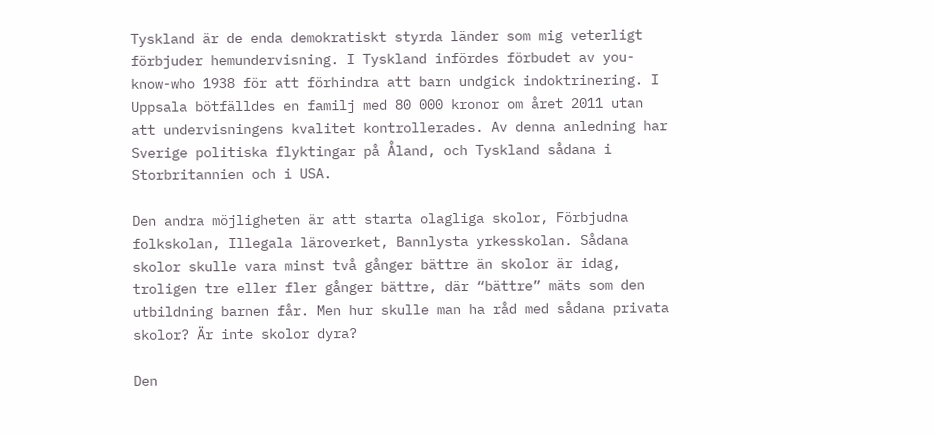Tyskland är de enda demokratiskt styrda länder som mig veterligt förbjuder hemundervisning. I Tyskland infördes förbudet av you-know-who 1938 för att förhindra att barn undgick indoktrinering. I Uppsala bötfälldes en familj med 80 000 kronor om året 2011 utan att undervisningens kvalitet kontrollerades. Av denna anledning har Sverige politiska flyktingar på Åland, och Tyskland sådana i Storbritannien och i USA.

Den andra möjligheten är att starta olagliga skolor, Förbjudna folkskolan, Illegala läroverket, Bannlysta yrkesskolan. Sådana skolor skulle vara minst två gånger bättre än skolor är idag, troligen tre eller fler gånger bättre, där “bättre” mäts som den utbildning barnen får. Men hur skulle man ha råd med sådana privata skolor? Är inte skolor dyra?

Den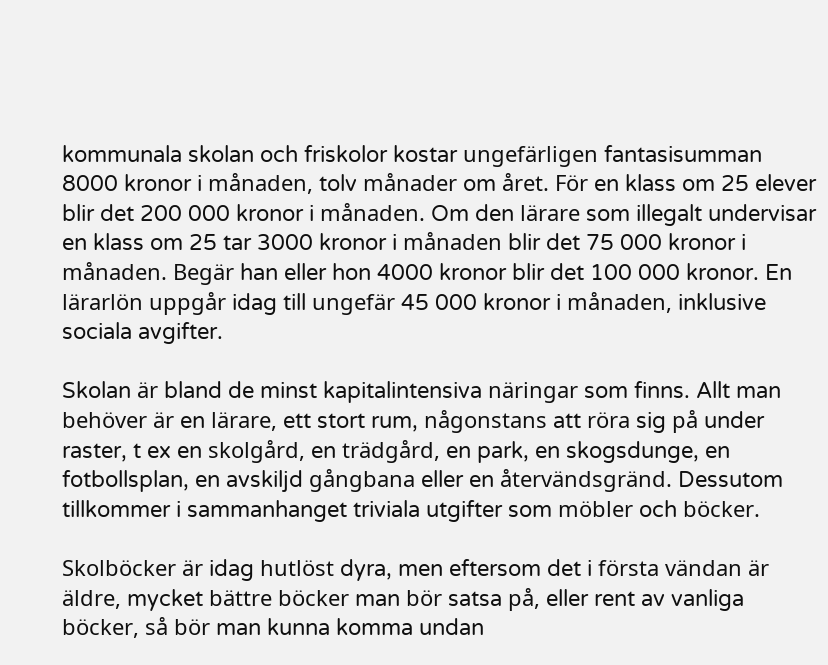kommunala skolan och friskolor kostar ungefärligen fantasisumman 8000 kronor i månaden, tolv månader om året. För en klass om 25 elever blir det 200 000 kronor i månaden. Om den lärare som illegalt undervisar en klass om 25 tar 3000 kronor i månaden blir det 75 000 kronor i månaden. Begär han eller hon 4000 kronor blir det 100 000 kronor. En lärarlön uppgår idag till ungefär 45 000 kronor i månaden, inklusive sociala avgifter.

Skolan är bland de minst kapitalintensiva näringar som finns. Allt man behöver är en lärare, ett stort rum, någonstans att röra sig på under raster, t ex en skolgård, en trädgård, en park, en skogsdunge, en fotbollsplan, en avskiljd gångbana eller en återvändsgränd. Dessutom tillkommer i sammanhanget triviala utgifter som möbler och böcker.

Skolböcker är idag hutlöst dyra, men eftersom det i första vändan är äldre, mycket bättre böcker man bör satsa på, eller rent av vanliga böcker, så bör man kunna komma undan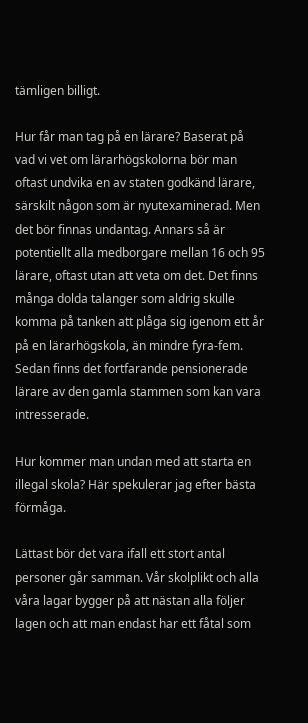tämligen billigt.

Hur får man tag på en lärare? Baserat på vad vi vet om lärarhögskolorna bör man oftast undvika en av staten godkänd lärare, särskilt någon som är nyutexaminerad. Men det bör finnas undantag. Annars så är potentiellt alla medborgare mellan 16 och 95 lärare, oftast utan att veta om det. Det finns många dolda talanger som aldrig skulle komma på tanken att plåga sig igenom ett år på en lärarhögskola, än mindre fyra-fem. Sedan finns det fortfarande pensionerade lärare av den gamla stammen som kan vara intresserade.

Hur kommer man undan med att starta en illegal skola? Här spekulerar jag efter bästa förmåga.

Lättast bör det vara ifall ett stort antal personer går samman. Vår skolplikt och alla våra lagar bygger på att nästan alla följer lagen och att man endast har ett fåtal som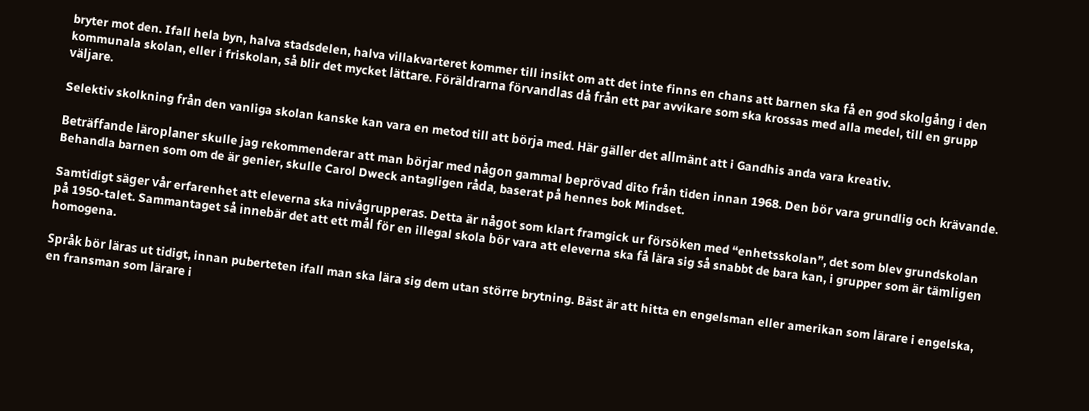bryter mot den. Ifall hela byn, halva stadsdelen, halva villakvarteret kommer till insikt om att det inte finns en chans att barnen ska få en god skolgång i den kommunala skolan, eller i friskolan, så blir det mycket lättare. Föräldrarna förvandlas då från ett par avvikare som ska krossas med alla medel, till en grupp väljare.

Selektiv skolkning från den vanliga skolan kanske kan vara en metod till att börja med. Här gäller det allmänt att i Gandhis anda vara kreativ.

Beträffande läroplaner skulle jag rekommenderar att man börjar med någon gammal beprövad dito från tiden innan 1968. Den bör vara grundlig och krävande. Behandla barnen som om de är genier, skulle Carol Dweck antagligen råda, baserat på hennes bok Mindset.

Samtidigt säger vår erfarenhet att eleverna ska nivågrupperas. Detta är något som klart framgick ur försöken med “enhetsskolan”, det som blev grundskolan på 1950-talet. Sammantaget så innebär det att ett mål för en illegal skola bör vara att eleverna ska få lära sig så snabbt de bara kan, i grupper som är tämligen homogena.

Språk bör läras ut tidigt, innan puberteten ifall man ska lära sig dem utan större brytning. Bäst är att hitta en engelsman eller amerikan som lärare i engelska, en fransman som lärare i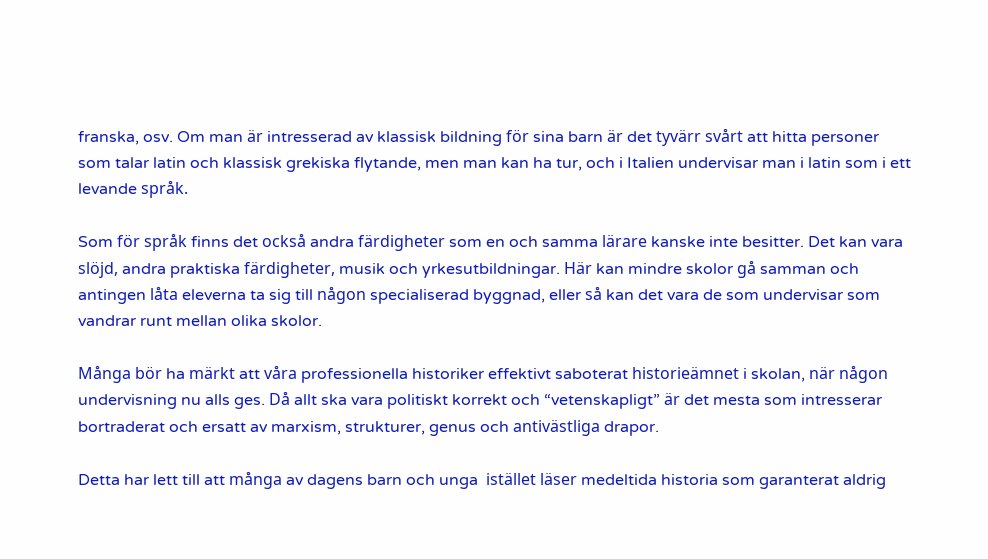franska, osv. Om man är intresserad av klassisk bildning för sina barn är det tyvärr svårt att hitta personer som talar latin och klassisk grekiska flytande, men man kan ha tur, och i Italien undervisar man i latin som i ett levande språk.

Som för språk finns det också andra färdigheter som en och samma lärare kanske inte besitter. Det kan vara slöjd, andra praktiska färdigheter, musik och yrkesutbildningar. Här kan mindre skolor gå samman och antingen låta eleverna ta sig till någon specialiserad byggnad, eller så kan det vara de som undervisar som vandrar runt mellan olika skolor.

Många bör ha märkt att våra professionella historiker effektivt saboterat historieämnet i skolan, när någon undervisning nu alls ges. Då allt ska vara politiskt korrekt och “vetenskapligt” är det mesta som intresserar bortraderat och ersatt av marxism, strukturer, genus och antivästliga drapor.

Detta har lett till att många av dagens barn och unga  istället läser medeltida historia som garanterat aldrig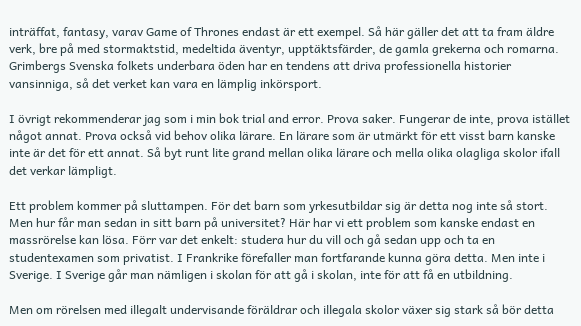inträffat, fantasy, varav Game of Thrones endast är ett exempel. Så här gäller det att ta fram äldre verk, bre på med stormaktstid, medeltida äventyr, upptäktsfärder, de gamla grekerna och romarna. Grimbergs Svenska folkets underbara öden har en tendens att driva professionella historier vansinniga, så det verket kan vara en lämplig inkörsport.

I övrigt rekommenderar jag som i min bok trial and error. Prova saker. Fungerar de inte, prova istället något annat. Prova också vid behov olika lärare. En lärare som är utmärkt för ett visst barn kanske inte är det för ett annat. Så byt runt lite grand mellan olika lärare och mella olika olagliga skolor ifall det verkar lämpligt.

Ett problem kommer på sluttampen. För det barn som yrkesutbildar sig är detta nog inte så stort. Men hur får man sedan in sitt barn på universitet? Här har vi ett problem som kanske endast en massrörelse kan lösa. Förr var det enkelt: studera hur du vill och gå sedan upp och ta en studentexamen som privatist. I Frankrike förefaller man fortfarande kunna göra detta. Men inte i Sverige. I Sverige går man nämligen i skolan för att gå i skolan, inte för att få en utbildning.

Men om rörelsen med illegalt undervisande föräldrar och illegala skolor växer sig stark så bör detta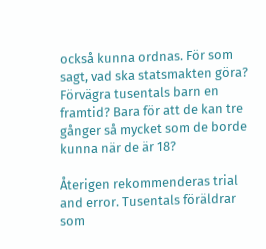också kunna ordnas. För som sagt, vad ska statsmakten göra? Förvägra tusentals barn en framtid? Bara för att de kan tre gånger så mycket som de borde kunna när de är 18?

Återigen rekommenderas trial and error. Tusentals föräldrar som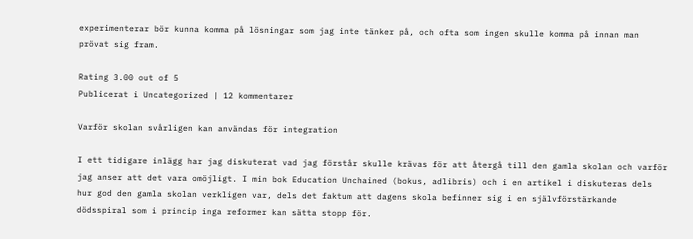experimenterar bör kunna komma på lösningar som jag inte tänker på, och ofta som ingen skulle komma på innan man prövat sig fram.

Rating 3.00 out of 5
Publicerat i Uncategorized | 12 kommentarer

Varför skolan svårligen kan användas för integration

I ett tidigare inlägg har jag diskuterat vad jag förstår skulle krävas för att återgå till den gamla skolan och varför jag anser att det vara omöjligt. I min bok Education Unchained (bokus, adlibris) och i en artikel i diskuteras dels hur god den gamla skolan verkligen var, dels det faktum att dagens skola befinner sig i en självförstärkande dödsspiral som i princip inga reformer kan sätta stopp för.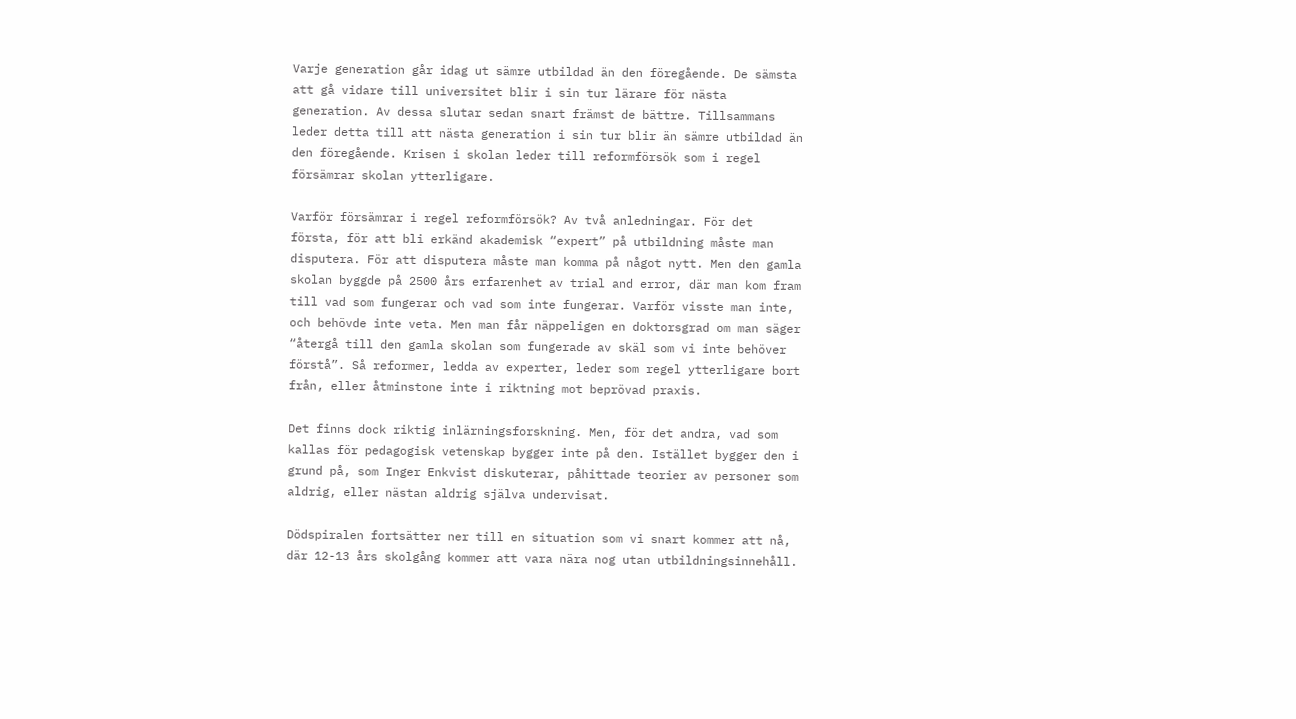Varje generation går idag ut sämre utbildad än den föregående. De sämsta att gå vidare till universitet blir i sin tur lärare för nästa generation. Av dessa slutar sedan snart främst de bättre. Tillsammans leder detta till att nästa generation i sin tur blir än sämre utbildad än den föregående. Krisen i skolan leder till reformförsök som i regel försämrar skolan ytterligare.

Varför försämrar i regel reformförsök? Av två anledningar. För det första, för att bli erkänd akademisk “expert” på utbildning måste man disputera. För att disputera måste man komma på något nytt. Men den gamla skolan byggde på 2500 års erfarenhet av trial and error, där man kom fram till vad som fungerar och vad som inte fungerar. Varför visste man inte, och behövde inte veta. Men man får näppeligen en doktorsgrad om man säger “återgå till den gamla skolan som fungerade av skäl som vi inte behöver förstå”. Så reformer, ledda av experter, leder som regel ytterligare bort från, eller åtminstone inte i riktning mot beprövad praxis.

Det finns dock riktig inlärningsforskning. Men, för det andra, vad som kallas för pedagogisk vetenskap bygger inte på den. Istället bygger den i grund på, som Inger Enkvist diskuterar, påhittade teorier av personer som aldrig, eller nästan aldrig själva undervisat.

Dödspiralen fortsätter ner till en situation som vi snart kommer att nå, där 12-13 års skolgång kommer att vara nära nog utan utbildningsinnehåll.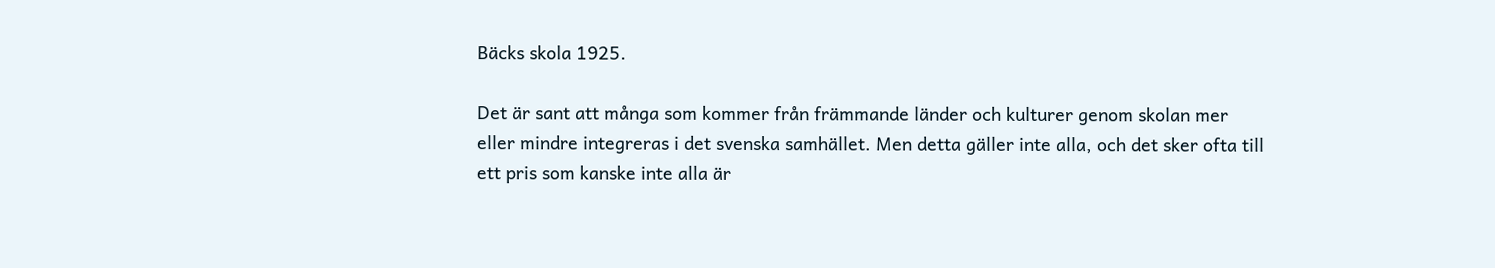Bäcks skola 1925.

Det är sant att många som kommer från främmande länder och kulturer genom skolan mer eller mindre integreras i det svenska samhället. Men detta gäller inte alla, och det sker ofta till ett pris som kanske inte alla är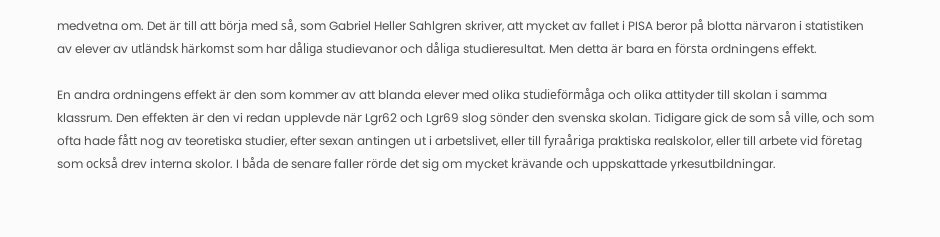medvetna om. Det är till att börja med så, som Gabriel Heller Sahlgren skriver, att mycket av fallet i PISA beror på blotta närvaron i statistiken av elever av utländsk härkomst som har dåliga studievanor och dåliga studieresultat. Men detta är bara en första ordningens effekt.

En andra ordningens effekt är den som kommer av att blanda elever med olika studieförmåga och olika attityder till skolan i samma klassrum. Den effekten är den vi redan upplevde när Lgr62 och Lgr69 slog sönder den svenska skolan. Tidigare gick de som så ville, och som ofta hade fått nog av teoretiska studier, efter sexan antingen ut i arbetslivet, eller till fyraåriga praktiska realskolor, eller till arbete vid företag som också drev interna skolor. I båda de senare faller rörde det sig om mycket krävande och uppskattade yrkesutbildningar.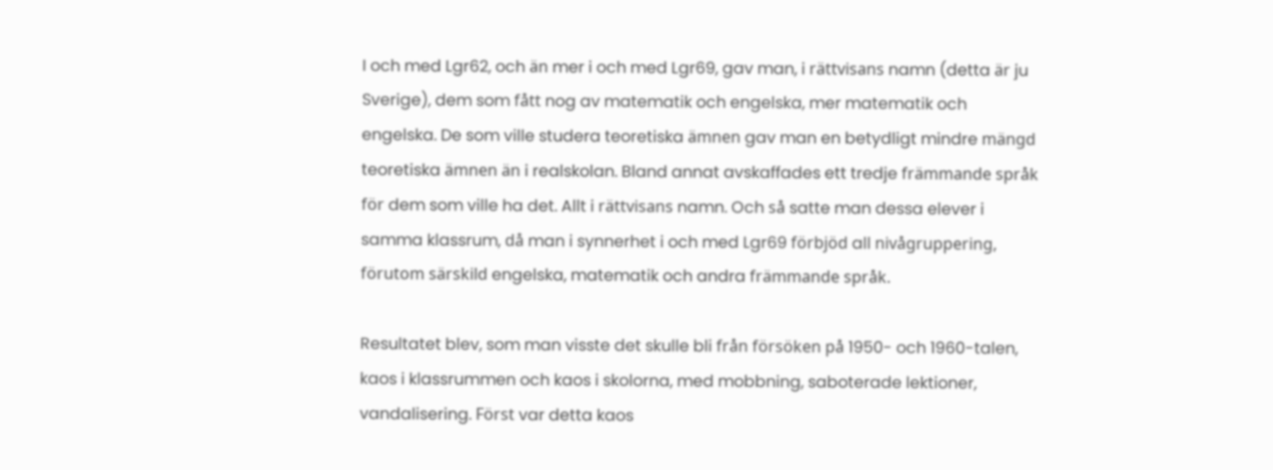I och med Lgr62, och än mer i och med Lgr69, gav man, i rättvisans namn (detta är ju Sverige), dem som fått nog av matematik och engelska, mer matematik och engelska. De som ville studera teoretiska ämnen gav man en betydligt mindre mängd teoretiska ämnen än i realskolan. Bland annat avskaffades ett tredje främmande språk för dem som ville ha det. Allt i rättvisans namn. Och så satte man dessa elever i samma klassrum, då man i synnerhet i och med Lgr69 förbjöd all nivågruppering, förutom särskild engelska, matematik och andra främmande språk.

Resultatet blev, som man visste det skulle bli från försöken på 1950- och 1960-talen, kaos i klassrummen och kaos i skolorna, med mobbning, saboterade lektioner, vandalisering. Först var detta kaos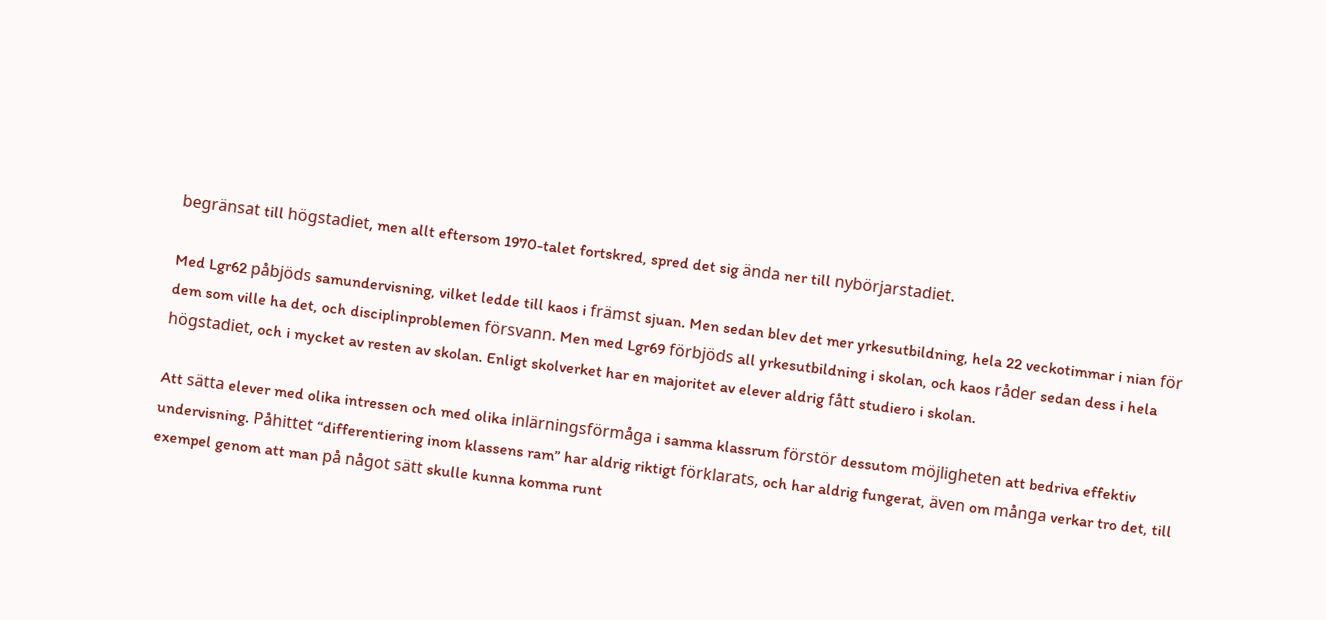begränsat till högstadiet, men allt eftersom 1970-talet fortskred, spred det sig ända ner till nybörjarstadiet.

Med Lgr62 påbjöds samundervisning, vilket ledde till kaos i främst sjuan. Men sedan blev det mer yrkesutbildning, hela 22 veckotimmar i nian för dem som ville ha det, och disciplinproblemen försvann. Men med Lgr69 förbjöds all yrkesutbildning i skolan, och kaos råder sedan dess i hela högstadiet, och i mycket av resten av skolan. Enligt skolverket har en majoritet av elever aldrig fått studiero i skolan.

Att sätta elever med olika intressen och med olika inlärningsförmåga i samma klassrum förstör dessutom möjligheten att bedriva effektiv undervisning. Påhittet “differentiering inom klassens ram” har aldrig riktigt förklarats, och har aldrig fungerat, även om många verkar tro det, till exempel genom att man på något sätt skulle kunna komma runt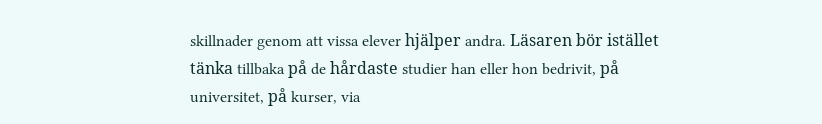skillnader genom att vissa elever hjälper andra. Läsaren bör istället tänka tillbaka på de hårdaste studier han eller hon bedrivit, på universitet, på kurser, via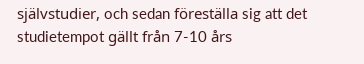självstudier, och sedan föreställa sig att det studietempot gällt från 7-10 års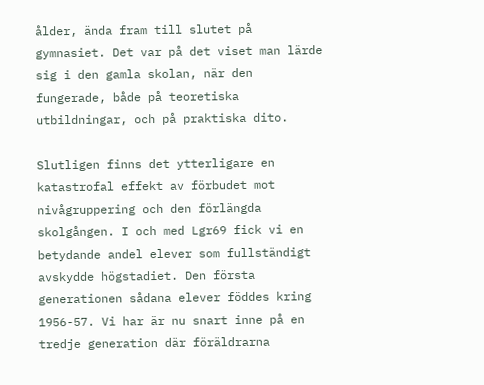ålder, ända fram till slutet på gymnasiet. Det var på det viset man lärde sig i den gamla skolan, när den fungerade, både på teoretiska utbildningar, och på praktiska dito.

Slutligen finns det ytterligare en katastrofal effekt av förbudet mot nivågruppering och den förlängda skolgången. I och med Lgr69 fick vi en betydande andel elever som fullständigt avskydde högstadiet. Den första generationen sådana elever föddes kring 1956-57. Vi har är nu snart inne på en tredje generation där föräldrarna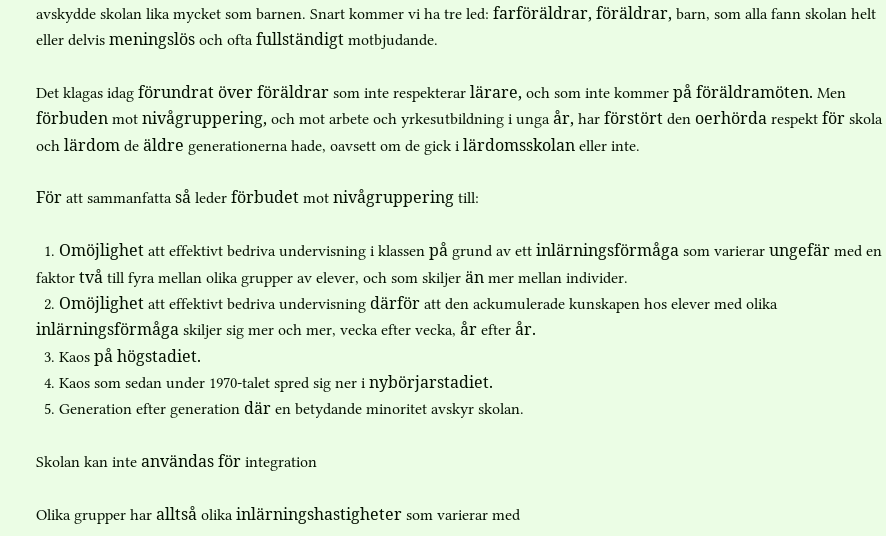avskydde skolan lika mycket som barnen. Snart kommer vi ha tre led: farföräldrar, föräldrar, barn, som alla fann skolan helt eller delvis meningslös och ofta fullständigt motbjudande.

Det klagas idag förundrat över föräldrar som inte respekterar lärare, och som inte kommer på föräldramöten. Men förbuden mot nivågruppering, och mot arbete och yrkesutbildning i unga år, har förstört den oerhörda respekt för skola och lärdom de äldre generationerna hade, oavsett om de gick i lärdomsskolan eller inte.

För att sammanfatta så leder förbudet mot nivågruppering till:

  1. Omöjlighet att effektivt bedriva undervisning i klassen på grund av ett inlärningsförmåga som varierar ungefär med en faktor två till fyra mellan olika grupper av elever, och som skiljer än mer mellan individer.
  2. Omöjlighet att effektivt bedriva undervisning därför att den ackumulerade kunskapen hos elever med olika inlärningsförmåga skiljer sig mer och mer, vecka efter vecka, år efter år.
  3. Kaos på högstadiet.
  4. Kaos som sedan under 1970-talet spred sig ner i nybörjarstadiet.
  5. Generation efter generation där en betydande minoritet avskyr skolan.

Skolan kan inte användas för integration

Olika grupper har alltså olika inlärningshastigheter som varierar med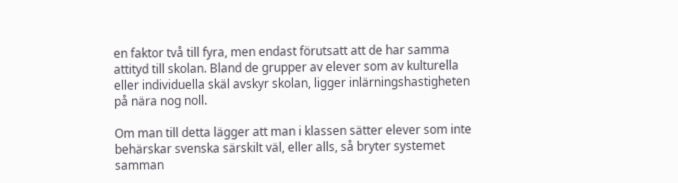en faktor två till fyra, men endast förutsatt att de har samma attityd till skolan. Bland de grupper av elever som av kulturella eller individuella skäl avskyr skolan, ligger inlärningshastigheten på nära nog noll.

Om man till detta lägger att man i klassen sätter elever som inte behärskar svenska särskilt väl, eller alls, så bryter systemet samman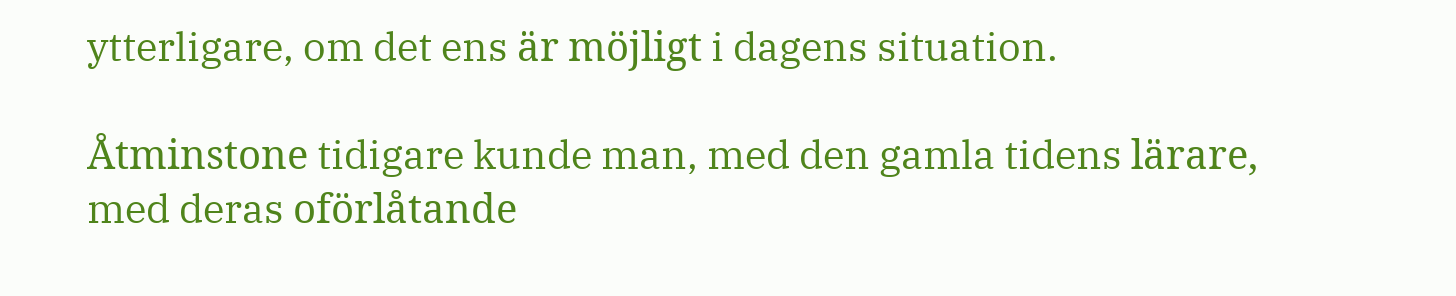ytterligare, om det ens är möjligt i dagens situation.

Åtminstone tidigare kunde man, med den gamla tidens lärare, med deras oförlåtande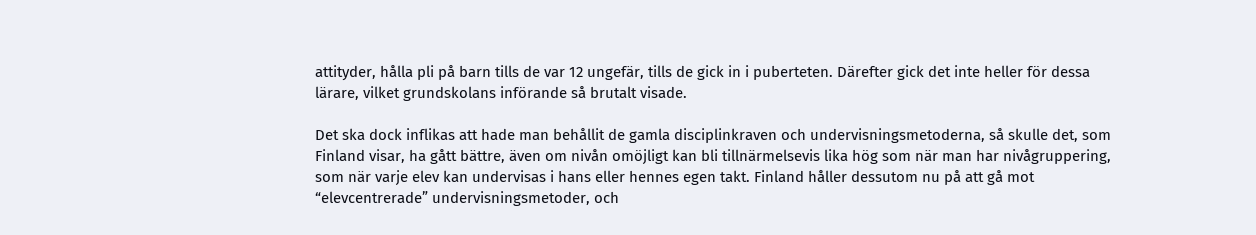attityder, hålla pli på barn tills de var 12 ungefär, tills de gick in i puberteten. Därefter gick det inte heller för dessa lärare, vilket grundskolans införande så brutalt visade.

Det ska dock inflikas att hade man behållit de gamla disciplinkraven och undervisningsmetoderna, så skulle det, som Finland visar, ha gått bättre, även om nivån omöjligt kan bli tillnärmelsevis lika hög som när man har nivågruppering, som när varje elev kan undervisas i hans eller hennes egen takt. Finland håller dessutom nu på att gå mot “elevcentrerade” undervisningsmetoder, och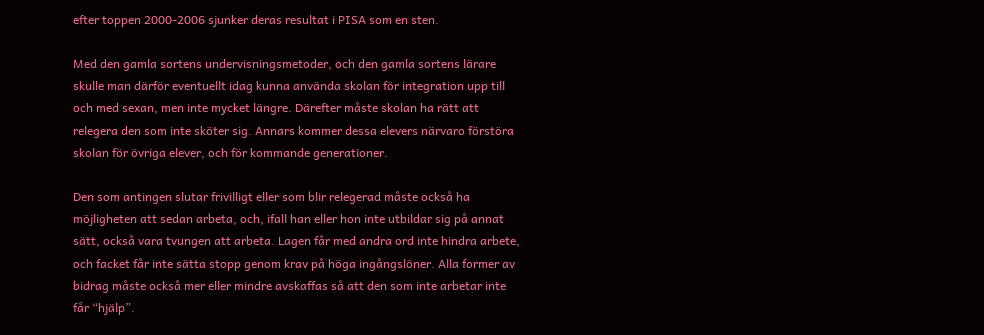efter toppen 2000-2006 sjunker deras resultat i PISA som en sten.

Med den gamla sortens undervisningsmetoder, och den gamla sortens lärare skulle man därför eventuellt idag kunna använda skolan för integration upp till och med sexan, men inte mycket längre. Därefter måste skolan ha rätt att relegera den som inte sköter sig. Annars kommer dessa elevers närvaro förstöra skolan för övriga elever, och för kommande generationer.

Den som antingen slutar frivilligt eller som blir relegerad måste också ha möjligheten att sedan arbeta, och, ifall han eller hon inte utbildar sig på annat sätt, också vara tvungen att arbeta. Lagen får med andra ord inte hindra arbete, och facket får inte sätta stopp genom krav på höga ingångslöner. Alla former av bidrag måste också mer eller mindre avskaffas så att den som inte arbetar inte får “hjälp”.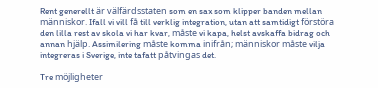Rent generellt är välfärdsstaten som en sax som klipper banden mellan människor. Ifall vi vill få till verklig integration, utan att samtidigt förstöra den lilla rest av skola vi har kvar, måste vi kapa, helst avskaffa bidrag och annan hjälp. Assimilering måste komma inifrån; människor måste vilja integreras i Sverige, inte tafatt påtvingas det.

Tre möjligheter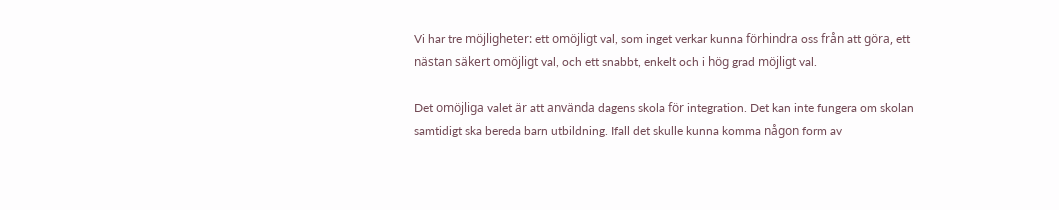Vi har tre möjligheter: ett omöjligt val, som inget verkar kunna förhindra oss från att göra, ett nästan säkert omöjligt val, och ett snabbt, enkelt och i hög grad möjligt val.

Det omöjliga valet är att använda dagens skola för integration. Det kan inte fungera om skolan samtidigt ska bereda barn utbildning. Ifall det skulle kunna komma någon form av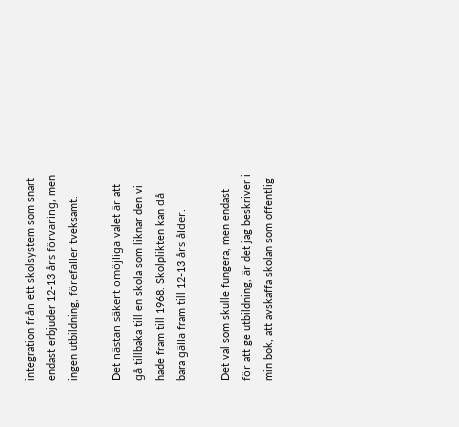integration från ett skolsystem som snart endast erbjuder 12-13 års förvaring, men ingen utbildning, förefaller tveksamt.

Det nästan säkert omöjliga valet är att gå tillbaka till en skola som liknar den vi hade fram till 1968. Skolplikten kan då bara gälla fram till 12-13 års ålder.

Det val som skulle fungera, men endast för att ge utbildning, är det jag beskriver i min bok, att avskaffa skolan som offentlig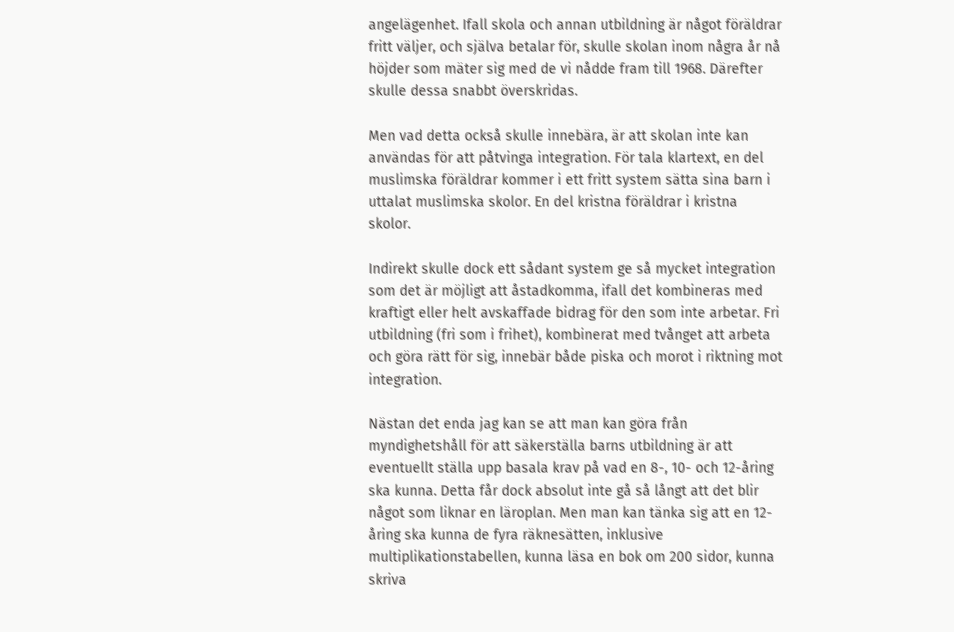angelägenhet. Ifall skola och annan utbildning är något föräldrar fritt väljer, och själva betalar för, skulle skolan inom några år nå höjder som mäter sig med de vi nådde fram till 1968. Därefter skulle dessa snabbt överskridas.

Men vad detta också skulle innebära, är att skolan inte kan användas för att påtvinga integration. För tala klartext, en del muslimska föräldrar kommer i ett fritt system sätta sina barn i uttalat muslimska skolor. En del kristna föräldrar i kristna skolor.

Indirekt skulle dock ett sådant system ge så mycket integration som det är möjligt att åstadkomma, ifall det kombineras med kraftigt eller helt avskaffade bidrag för den som inte arbetar. Fri utbildning (fri som i frihet), kombinerat med tvånget att arbeta och göra rätt för sig, innebär både piska och morot i riktning mot integration.

Nästan det enda jag kan se att man kan göra från myndighetshåll för att säkerställa barns utbildning är att eventuellt ställa upp basala krav på vad en 8-, 10- och 12-åring ska kunna. Detta får dock absolut inte gå så långt att det blir något som liknar en läroplan. Men man kan tänka sig att en 12-åring ska kunna de fyra räknesätten, inklusive multiplikationstabellen, kunna läsa en bok om 200 sidor, kunna skriva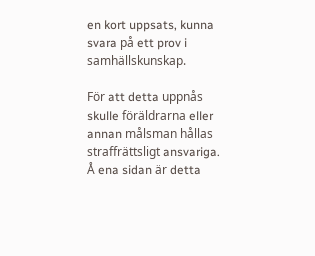en kort uppsats, kunna svara på ett prov i samhällskunskap.

För att detta uppnås skulle föräldrarna eller annan målsman hållas straffrättsligt ansvariga. Å ena sidan är detta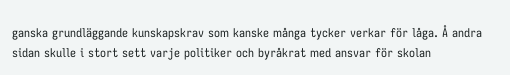ganska grundläggande kunskapskrav som kanske många tycker verkar för låga. Å andra sidan skulle i stort sett varje politiker och byråkrat med ansvar för skolan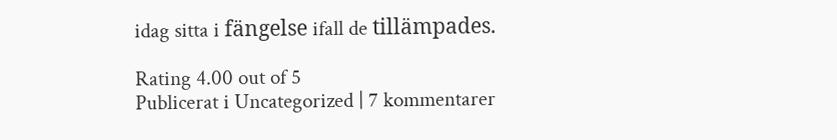idag sitta i fängelse ifall de tillämpades.

Rating 4.00 out of 5
Publicerat i Uncategorized | 7 kommentarer